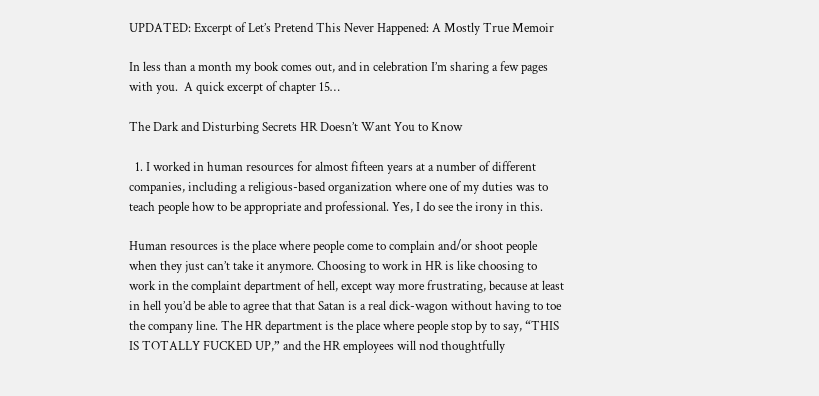UPDATED: Excerpt of Let’s Pretend This Never Happened: A Mostly True Memoir

In less than a month my book comes out, and in celebration I’m sharing a few pages with you.  A quick excerpt of chapter 15…

The Dark and Disturbing Secrets HR Doesn’t Want You to Know

  1. I worked in human resources for almost fifteen years at a number of different companies, including a religious-based organization where one of my duties was to teach people how to be appropriate and professional. Yes, I do see the irony in this.

Human resources is the place where people come to complain and/or shoot people when they just can’t take it anymore. Choosing to work in HR is like choosing to work in the complaint department of hell, except way more frustrating, because at least in hell you’d be able to agree that that Satan is a real dick-wagon without having to toe the company line. The HR department is the place where people stop by to say, “THIS IS TOTALLY FUCKED UP,” and the HR employees will nod thoughtfully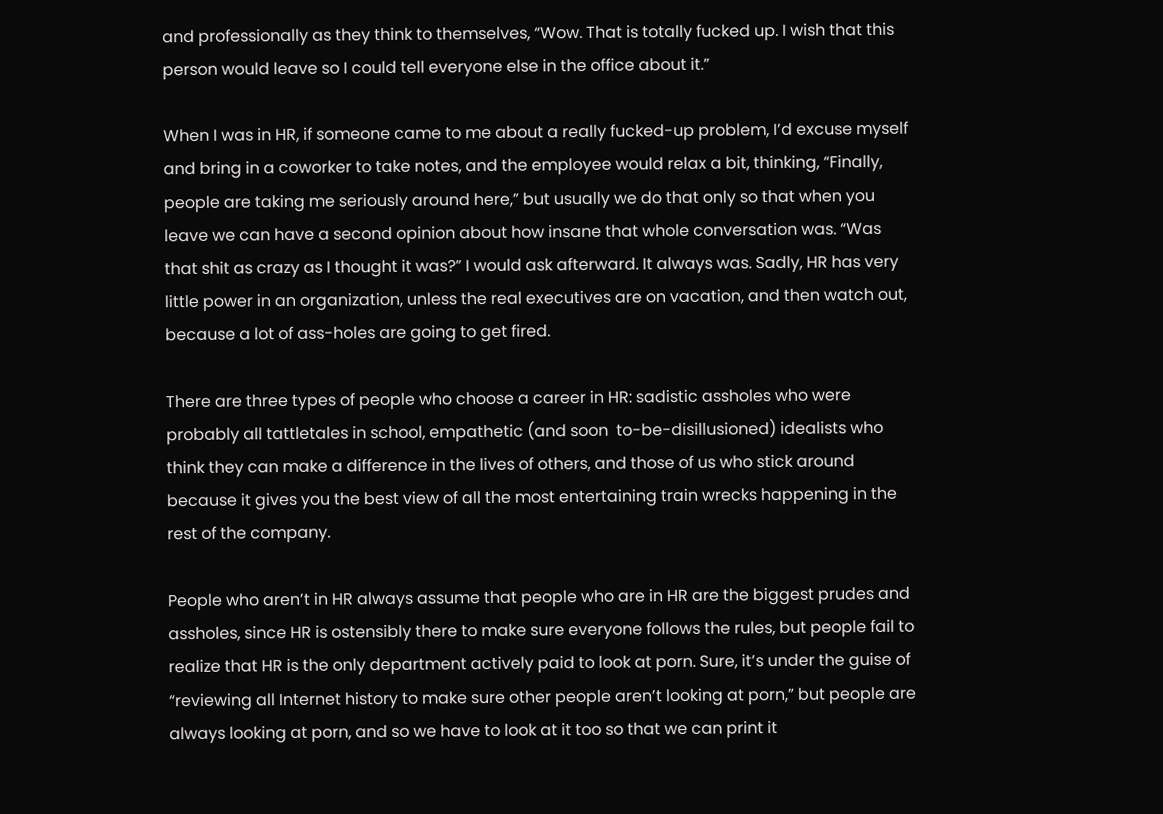and professionally as they think to themselves, “Wow. That is totally fucked up. I wish that this person would leave so I could tell everyone else in the office about it.”

When I was in HR, if someone came to me about a really fucked-up problem, I’d excuse myself and bring in a coworker to take notes, and the employee would relax a bit, thinking, “Finally, people are taking me seriously around here,” but usually we do that only so that when you leave we can have a second opinion about how insane that whole conversation was. “Was that shit as crazy as I thought it was?” I would ask afterward. It always was. Sadly, HR has very little power in an organization, unless the real executives are on vacation, and then watch out, because a lot of ass-holes are going to get fired.

There are three types of people who choose a career in HR: sadistic assholes who were probably all tattletales in school, empathetic (and soon  to-be-disillusioned) idealists who think they can make a difference in the lives of others, and those of us who stick around because it gives you the best view of all the most entertaining train wrecks happening in the rest of the company.

People who aren’t in HR always assume that people who are in HR are the biggest prudes and assholes, since HR is ostensibly there to make sure everyone follows the rules, but people fail to realize that HR is the only department actively paid to look at porn. Sure, it’s under the guise of “reviewing all Internet history to make sure other people aren’t looking at porn,” but people are always looking at porn, and so we have to look at it too so that we can print it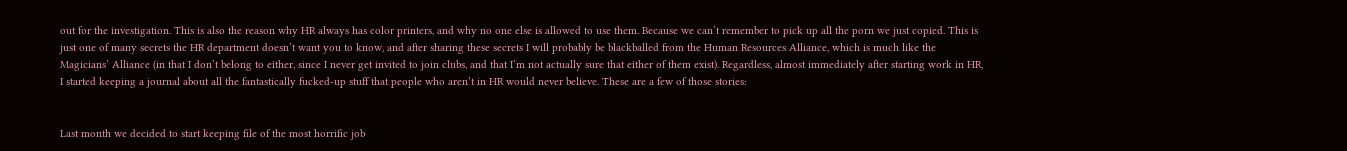out for the investigation. This is also the reason why HR always has color printers, and why no one else is allowed to use them. Because we can’t remember to pick up all the porn we just copied. This is just one of many secrets the HR department doesn’t want you to know, and after sharing these secrets I will probably be blackballed from the Human Resources Alliance, which is much like the Magicians’ Alliance (in that I don’t belong to either, since I never get invited to join clubs, and that I’m not actually sure that either of them exist). Regardless, almost immediately after starting work in HR, I started keeping a journal about all the fantastically fucked-up stuff that people who aren’t in HR would never believe. These are a few of those stories:


Last month we decided to start keeping file of the most horrific job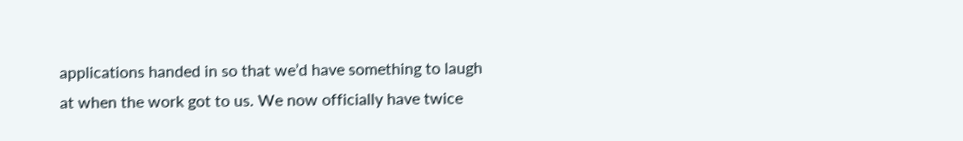applications handed in so that we’d have something to laugh at when the work got to us. We now officially have twice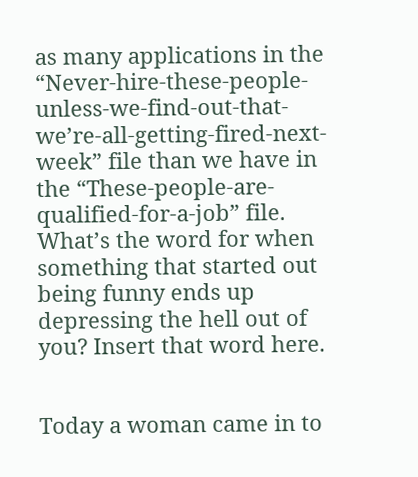as many applications in the “Never-hire-these-people-unless-we-find-out-that-we’re-all-getting-fired-next-week” file than we have in the “These-people-are-qualified-for-a-job” file. What’s the word for when something that started out being funny ends up depressing the hell out of you? Insert that word here.


Today a woman came in to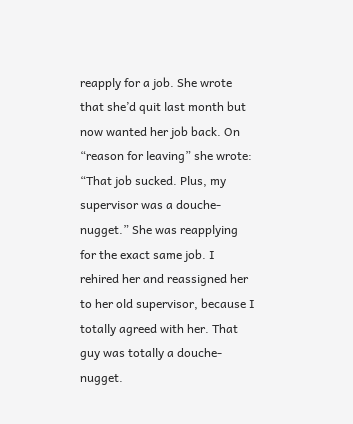reapply for a job. She wrote that she’d quit last month but now wanted her job back. On “reason for leaving” she wrote: “That job sucked. Plus, my supervisor was a douche-nugget.” She was reapplying for the exact same job. I rehired her and reassigned her to her old supervisor, because I totally agreed with her. That guy was totally a douche-nugget.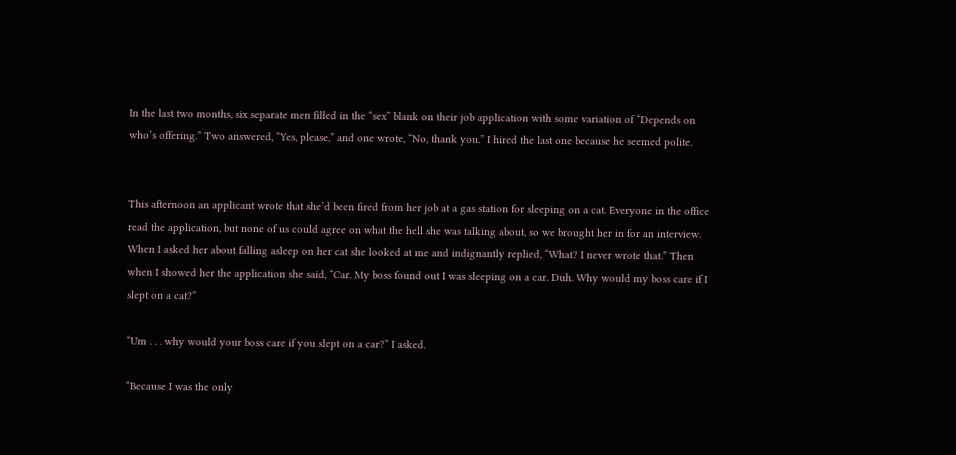In the last two months, six separate men filled in the “sex” blank on their job application with some variation of “Depends on who’s offering.” Two answered, “Yes, please,” and one wrote, “No, thank you.” I hired the last one because he seemed polite.


This afternoon an applicant wrote that she’d been fired from her job at a gas station for sleeping on a cat. Everyone in the office read the application, but none of us could agree on what the hell she was talking about, so we brought her in for an interview. When I asked her about falling asleep on her cat she looked at me and indignantly replied, “What? I never wrote that.” Then when I showed her the application she said, “Car. My boss found out I was sleeping on a car. Duh. Why would my boss care if I slept on a cat?”

“Um . . . why would your boss care if you slept on a car?” I asked.

“Because I was the only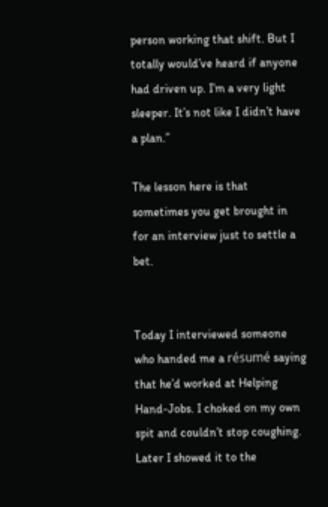person working that shift. But I totally would’ve heard if anyone had driven up. I’m a very light sleeper. It’s not like I didn’t have a plan.”

The lesson here is that sometimes you get brought in for an interview just to settle a bet.


Today I interviewed someone who handed me a résumé saying that he’d worked at Helping Hand-Jobs. I choked on my own spit and couldn’t stop coughing. Later I showed it to the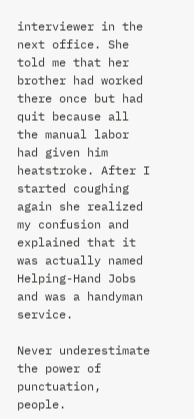interviewer in the next office. She told me that her brother had worked there once but had quit because all the manual labor had given him heatstroke. After I started coughing again she realized my confusion and explained that it was actually named Helping-Hand Jobs and was a handyman service.

Never underestimate the power of punctuation, people.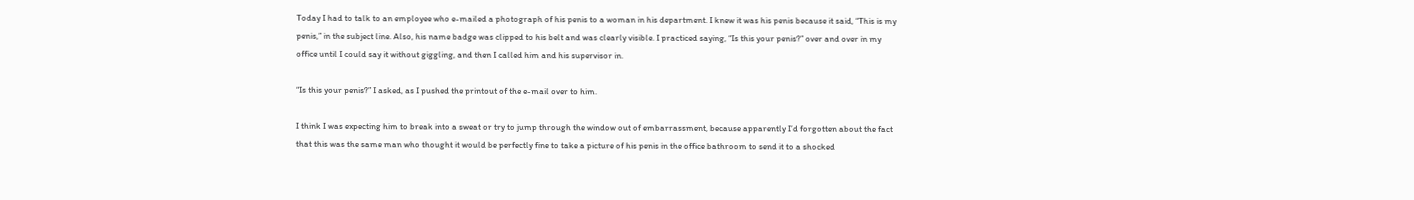Today I had to talk to an employee who e-mailed a photograph of his penis to a woman in his department. I knew it was his penis because it said, “This is my penis,” in the subject line. Also, his name badge was clipped to his belt and was clearly visible. I practiced saying, “Is this your penis?” over and over in my office until I could say it without giggling, and then I called him and his supervisor in.

“Is this your penis?” I asked, as I pushed the printout of the e-mail over to him.

I think I was expecting him to break into a sweat or try to jump through the window out of embarrassment, because apparently I’d forgotten about the fact that this was the same man who thought it would be perfectly fine to take a picture of his penis in the office bathroom to send it to a shocked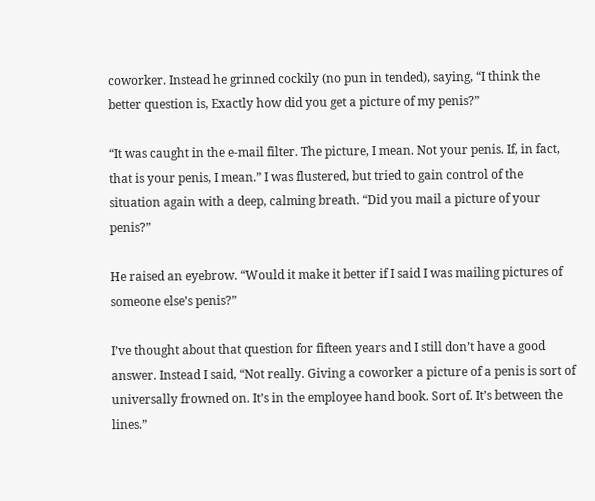coworker. Instead he grinned cockily (no pun in tended), saying, “I think the better question is, Exactly how did you get a picture of my penis?”

“It was caught in the e-mail filter. The picture, I mean. Not your penis. If, in fact, that is your penis, I mean.” I was flustered, but tried to gain control of the situation again with a deep, calming breath. “Did you mail a picture of your penis?”

He raised an eyebrow. “Would it make it better if I said I was mailing pictures of someone else’s penis?”

I’ve thought about that question for fifteen years and I still don’t have a good answer. Instead I said, “Not really. Giving a coworker a picture of a penis is sort of universally frowned on. It’s in the employee hand book. Sort of. It’s between the lines.”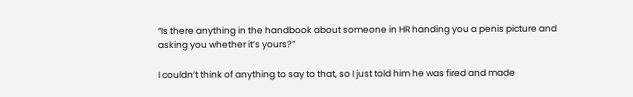“Is there anything in the handbook about someone in HR handing you a penis picture and asking you whether it’s yours?”

I couldn’t think of anything to say to that, so I just told him he was fired and made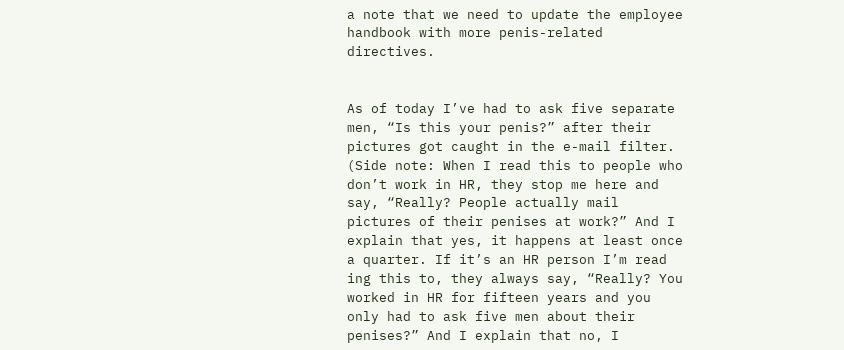a note that we need to update the employee handbook with more penis-related directives.


As of today I’ve had to ask five separate men, “Is this your penis?” after their pictures got caught in the e-mail filter. (Side note: When I read this to people who don’t work in HR, they stop me here and say, “Really? People actually mail pictures of their penises at work?” And I explain that yes, it happens at least once a quarter. If it’s an HR person I’m read ing this to, they always say, “Really? You worked in HR for fifteen years and you only had to ask five men about their penises?” And I explain that no, I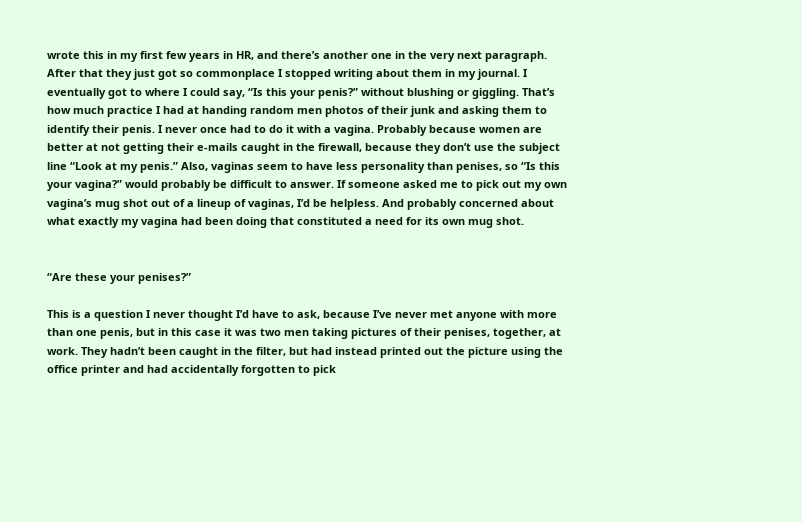wrote this in my first few years in HR, and there’s another one in the very next paragraph. After that they just got so commonplace I stopped writing about them in my journal. I eventually got to where I could say, “Is this your penis?” without blushing or giggling. That’s how much practice I had at handing random men photos of their junk and asking them to identify their penis. I never once had to do it with a vagina. Probably because women are better at not getting their e-mails caught in the firewall, because they don’t use the subject line “Look at my penis.” Also, vaginas seem to have less personality than penises, so “Is this your vagina?” would probably be difficult to answer. If someone asked me to pick out my own vagina’s mug shot out of a lineup of vaginas, I’d be helpless. And probably concerned about what exactly my vagina had been doing that constituted a need for its own mug shot.


“Are these your penises?”

This is a question I never thought I’d have to ask, because I’ve never met anyone with more than one penis, but in this case it was two men taking pictures of their penises, together, at work. They hadn’t been caught in the filter, but had instead printed out the picture using the office printer and had accidentally forgotten to pick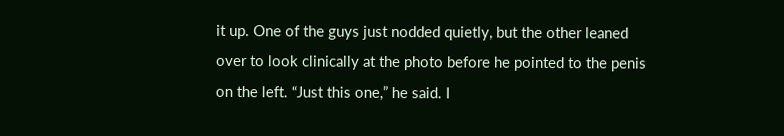it up. One of the guys just nodded quietly, but the other leaned over to look clinically at the photo before he pointed to the penis on the left. “Just this one,” he said. I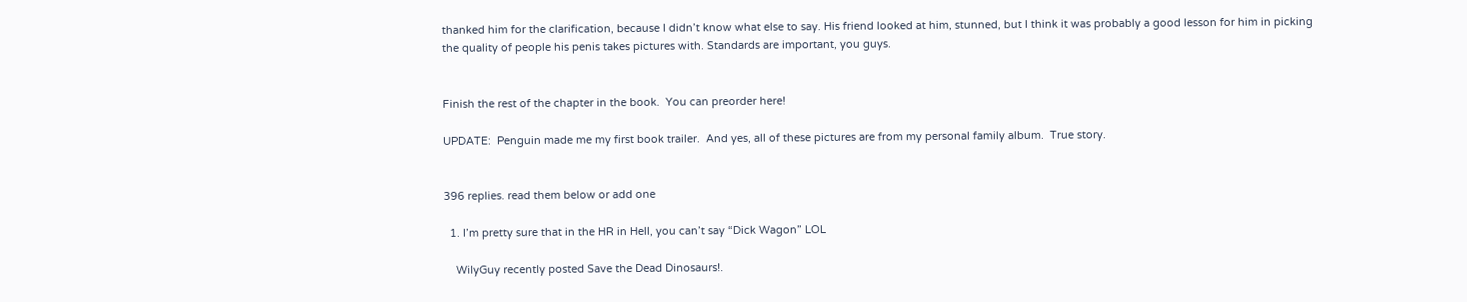thanked him for the clarification, because I didn’t know what else to say. His friend looked at him, stunned, but I think it was probably a good lesson for him in picking the quality of people his penis takes pictures with. Standards are important, you guys.


Finish the rest of the chapter in the book.  You can preorder here!

UPDATE:  Penguin made me my first book trailer.  And yes, all of these pictures are from my personal family album.  True story.


396 replies. read them below or add one

  1. I’m pretty sure that in the HR in Hell, you can’t say “Dick Wagon” LOL

    WilyGuy recently posted Save the Dead Dinosaurs!.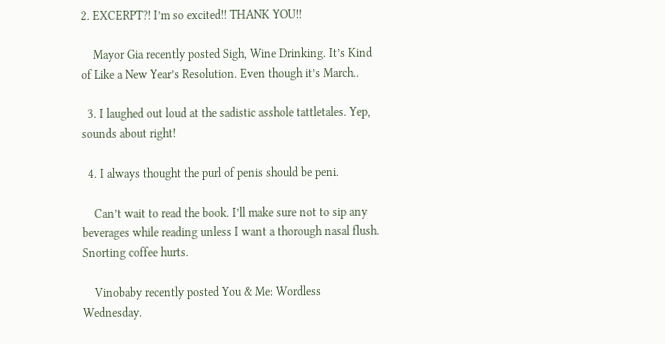2. EXCERPT?! I’m so excited!! THANK YOU!!

    Mayor Gia recently posted Sigh, Wine Drinking. It’s Kind of Like a New Year’s Resolution. Even though it’s March..

  3. I laughed out loud at the sadistic asshole tattletales. Yep, sounds about right!

  4. I always thought the purl of penis should be peni.

    Can’t wait to read the book. I’ll make sure not to sip any beverages while reading unless I want a thorough nasal flush. Snorting coffee hurts.

    Vinobaby recently posted You & Me: Wordless Wednesday.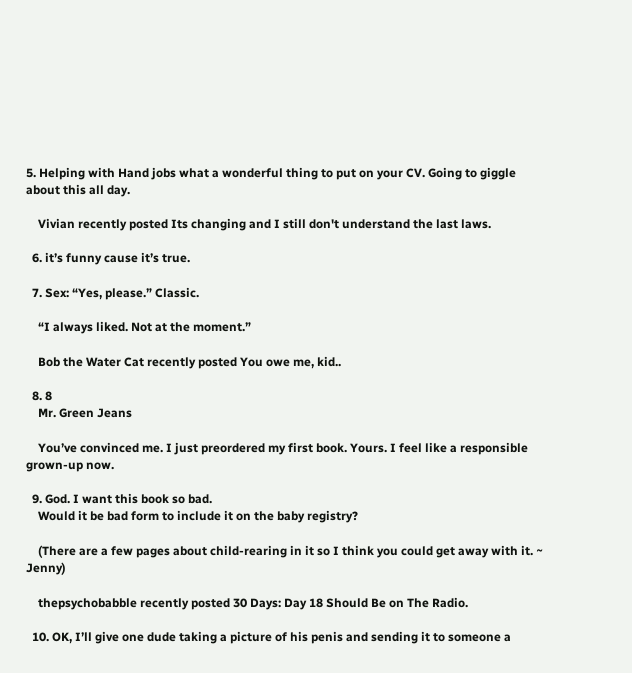5. Helping with Hand jobs what a wonderful thing to put on your CV. Going to giggle about this all day.

    Vivian recently posted Its changing and I still don't understand the last laws.

  6. it’s funny cause it’s true.

  7. Sex: “Yes, please.” Classic.

    “I always liked. Not at the moment.”

    Bob the Water Cat recently posted You owe me, kid..

  8. 8
    Mr. Green Jeans

    You’ve convinced me. I just preordered my first book. Yours. I feel like a responsible grown-up now.

  9. God. I want this book so bad.
    Would it be bad form to include it on the baby registry?

    (There are a few pages about child-rearing in it so I think you could get away with it. ~ Jenny)

    thepsychobabble recently posted 30 Days: Day 18 Should Be on The Radio.

  10. OK, I’ll give one dude taking a picture of his penis and sending it to someone a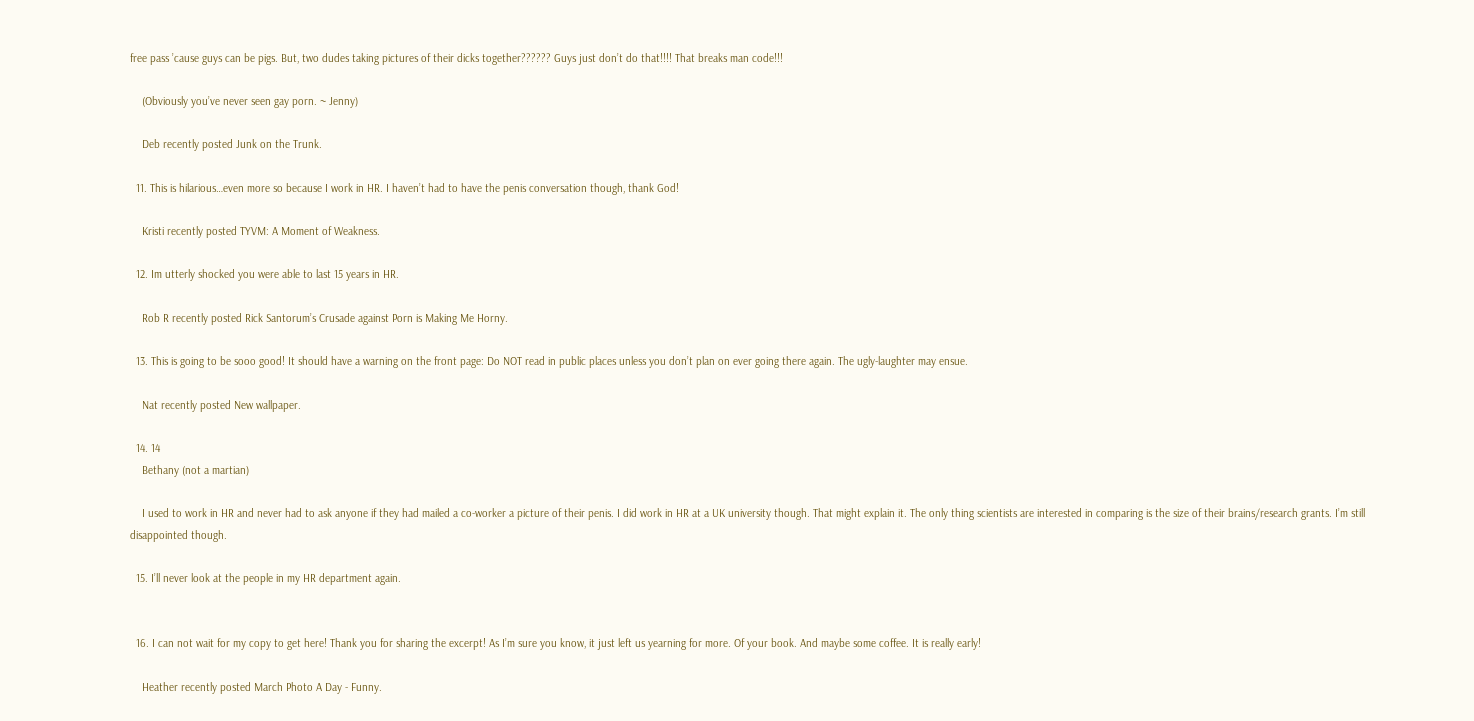free pass ’cause guys can be pigs. But, two dudes taking pictures of their dicks together?????? Guys just don’t do that!!!! That breaks man code!!!

    (Obviously you’ve never seen gay porn. ~ Jenny)

    Deb recently posted Junk on the Trunk.

  11. This is hilarious…even more so because I work in HR. I haven’t had to have the penis conversation though, thank God!

    Kristi recently posted TYVM: A Moment of Weakness.

  12. Im utterly shocked you were able to last 15 years in HR.

    Rob R recently posted Rick Santorum’s Crusade against Porn is Making Me Horny.

  13. This is going to be sooo good! It should have a warning on the front page: Do NOT read in public places unless you don’t plan on ever going there again. The ugly-laughter may ensue.

    Nat recently posted New wallpaper.

  14. 14
    Bethany (not a martian)

    I used to work in HR and never had to ask anyone if they had mailed a co-worker a picture of their penis. I did work in HR at a UK university though. That might explain it. The only thing scientists are interested in comparing is the size of their brains/research grants. I’m still disappointed though.

  15. I’ll never look at the people in my HR department again.


  16. I can not wait for my copy to get here! Thank you for sharing the excerpt! As I’m sure you know, it just left us yearning for more. Of your book. And maybe some coffee. It is really early!

    Heather recently posted March Photo A Day - Funny.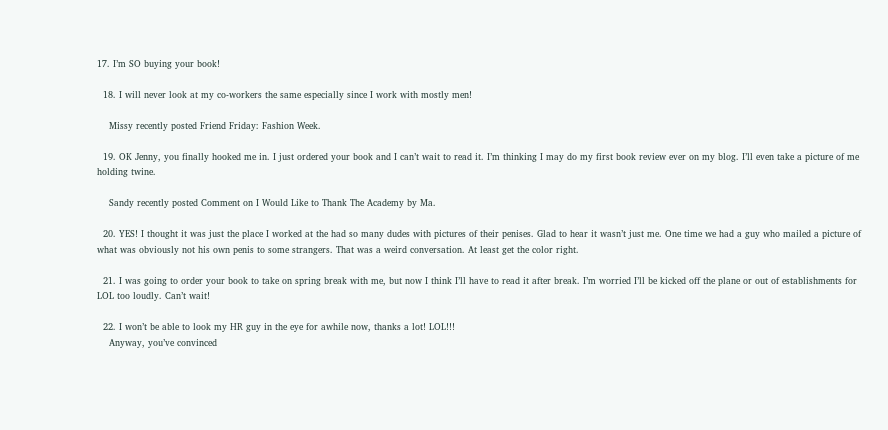17. I’m SO buying your book!

  18. I will never look at my co-workers the same especially since I work with mostly men!

    Missy recently posted Friend Friday: Fashion Week.

  19. OK Jenny, you finally hooked me in. I just ordered your book and I can’t wait to read it. I’m thinking I may do my first book review ever on my blog. I’ll even take a picture of me holding twine.

    Sandy recently posted Comment on I Would Like to Thank The Academy by Ma.

  20. YES! I thought it was just the place I worked at the had so many dudes with pictures of their penises. Glad to hear it wasn’t just me. One time we had a guy who mailed a picture of what was obviously not his own penis to some strangers. That was a weird conversation. At least get the color right.

  21. I was going to order your book to take on spring break with me, but now I think I’ll have to read it after break. I’m worried I’ll be kicked off the plane or out of establishments for LOL too loudly. Can’t wait!

  22. I won’t be able to look my HR guy in the eye for awhile now, thanks a lot! LOL!!!
    Anyway, you’ve convinced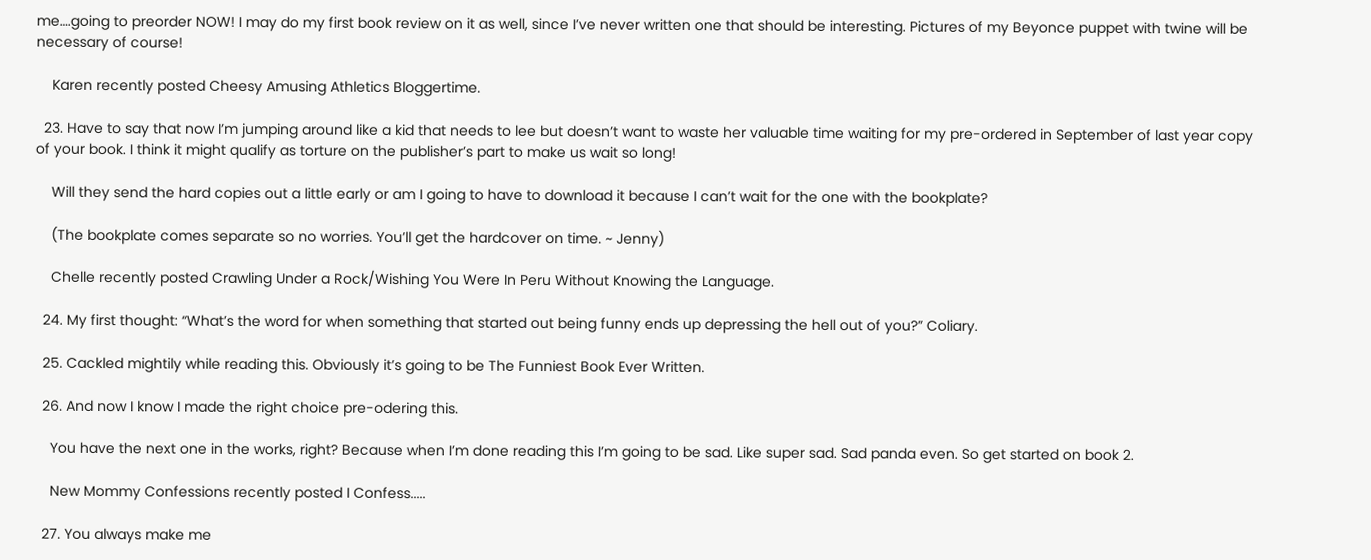me….going to preorder NOW! I may do my first book review on it as well, since I’ve never written one that should be interesting. Pictures of my Beyonce puppet with twine will be necessary of course!

    Karen recently posted Cheesy Amusing Athletics Bloggertime.

  23. Have to say that now I’m jumping around like a kid that needs to lee but doesn’t want to waste her valuable time waiting for my pre-ordered in September of last year copy of your book. I think it might qualify as torture on the publisher’s part to make us wait so long!

    Will they send the hard copies out a little early or am I going to have to download it because I can’t wait for the one with the bookplate?

    (The bookplate comes separate so no worries. You’ll get the hardcover on time. ~ Jenny)

    Chelle recently posted Crawling Under a Rock/Wishing You Were In Peru Without Knowing the Language.

  24. My first thought: “What’s the word for when something that started out being funny ends up depressing the hell out of you?” Coliary.

  25. Cackled mightily while reading this. Obviously it’s going to be The Funniest Book Ever Written.

  26. And now I know I made the right choice pre-odering this.

    You have the next one in the works, right? Because when I’m done reading this I’m going to be sad. Like super sad. Sad panda even. So get started on book 2.

    New Mommy Confessions recently posted I Confess.....

  27. You always make me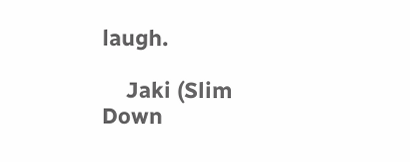laugh.

    Jaki (Slim Down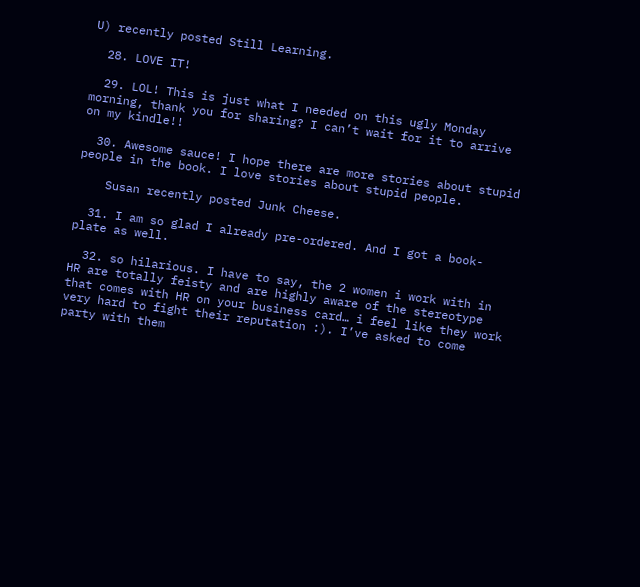U) recently posted Still Learning.

  28. LOVE IT!

  29. LOL! This is just what I needed on this ugly Monday morning, thank you for sharing? I can’t wait for it to arrive on my kindle!!

  30. Awesome sauce! I hope there are more stories about stupid people in the book. I love stories about stupid people.

    Susan recently posted Junk Cheese.

  31. I am so glad I already pre-ordered. And I got a book-plate as well.

  32. so hilarious. I have to say, the 2 women i work with in HR are totally feisty and are highly aware of the stereotype that comes with HR on your business card… i feel like they work very hard to fight their reputation :). I’ve asked to come party with them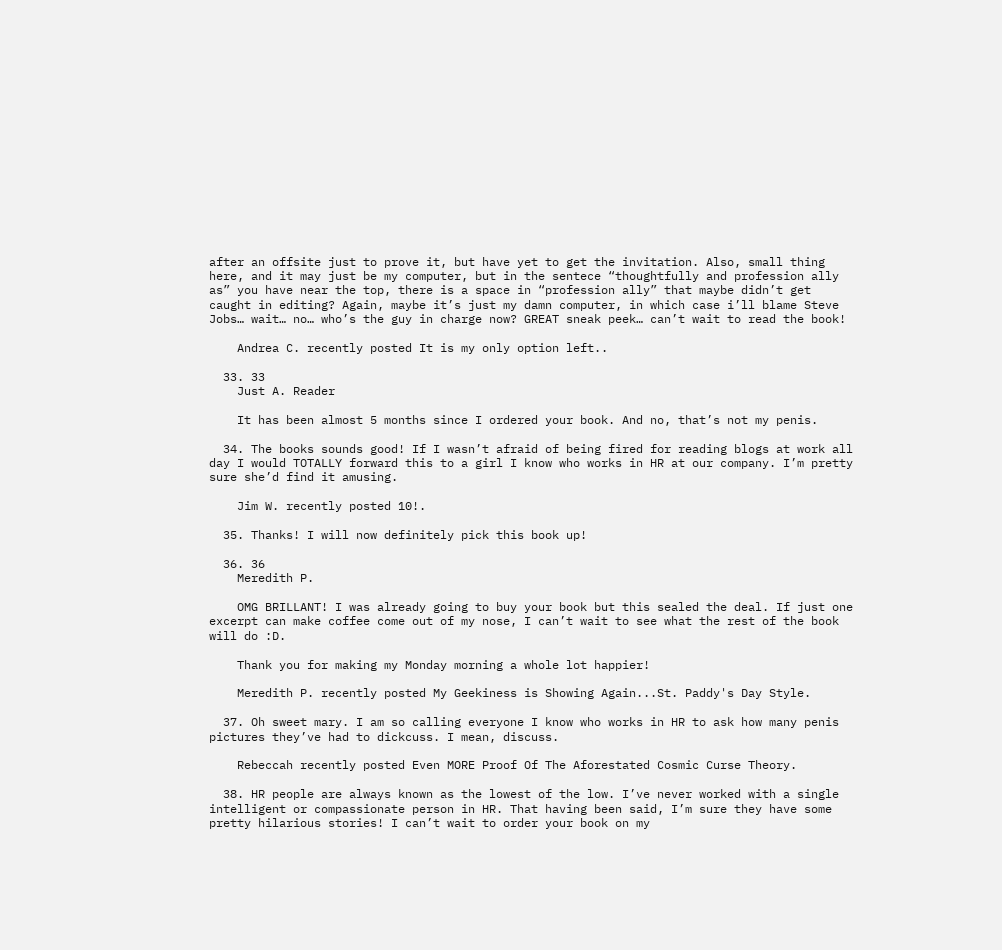after an offsite just to prove it, but have yet to get the invitation. Also, small thing here, and it may just be my computer, but in the sentece “thoughtfully and profession ally as” you have near the top, there is a space in “profession ally” that maybe didn’t get caught in editing? Again, maybe it’s just my damn computer, in which case i’ll blame Steve Jobs… wait… no… who’s the guy in charge now? GREAT sneak peek… can’t wait to read the book!

    Andrea C. recently posted It is my only option left..

  33. 33
    Just A. Reader

    It has been almost 5 months since I ordered your book. And no, that’s not my penis.

  34. The books sounds good! If I wasn’t afraid of being fired for reading blogs at work all day I would TOTALLY forward this to a girl I know who works in HR at our company. I’m pretty sure she’d find it amusing.

    Jim W. recently posted 10!.

  35. Thanks! I will now definitely pick this book up!

  36. 36
    Meredith P.

    OMG BRILLANT! I was already going to buy your book but this sealed the deal. If just one excerpt can make coffee come out of my nose, I can’t wait to see what the rest of the book will do :D.

    Thank you for making my Monday morning a whole lot happier!

    Meredith P. recently posted My Geekiness is Showing Again...St. Paddy's Day Style.

  37. Oh sweet mary. I am so calling everyone I know who works in HR to ask how many penis pictures they’ve had to dickcuss. I mean, discuss.

    Rebeccah recently posted Even MORE Proof Of The Aforestated Cosmic Curse Theory.

  38. HR people are always known as the lowest of the low. I’ve never worked with a single intelligent or compassionate person in HR. That having been said, I’m sure they have some pretty hilarious stories! I can’t wait to order your book on my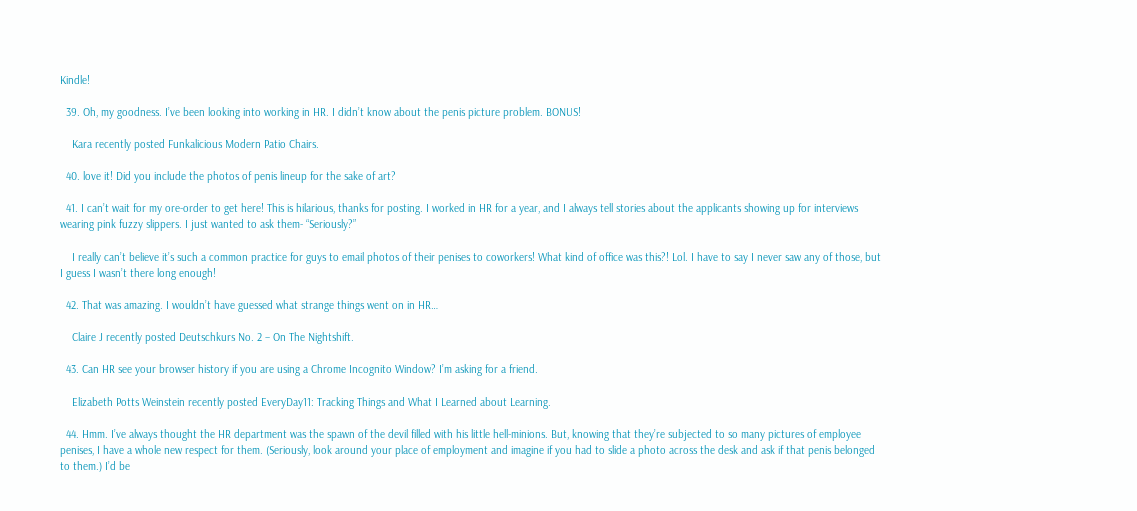Kindle!

  39. Oh, my goodness. I’ve been looking into working in HR. I didn’t know about the penis picture problem. BONUS!

    Kara recently posted Funkalicious Modern Patio Chairs.

  40. love it! Did you include the photos of penis lineup for the sake of art?

  41. I can’t wait for my ore-order to get here! This is hilarious, thanks for posting. I worked in HR for a year, and I always tell stories about the applicants showing up for interviews wearing pink fuzzy slippers. I just wanted to ask them- “Seriously?”

    I really can’t believe it’s such a common practice for guys to email photos of their penises to coworkers! What kind of office was this?! Lol. I have to say I never saw any of those, but I guess I wasn’t there long enough!

  42. That was amazing. I wouldn’t have guessed what strange things went on in HR…

    Claire J recently posted Deutschkurs No. 2 – On The Nightshift.

  43. Can HR see your browser history if you are using a Chrome Incognito Window? I’m asking for a friend.

    Elizabeth Potts Weinstein recently posted EveryDay11: Tracking Things and What I Learned about Learning.

  44. Hmm. I’ve always thought the HR department was the spawn of the devil filled with his little hell-minions. But, knowing that they’re subjected to so many pictures of employee penises, I have a whole new respect for them. (Seriously, look around your place of employment and imagine if you had to slide a photo across the desk and ask if that penis belonged to them.) I’d be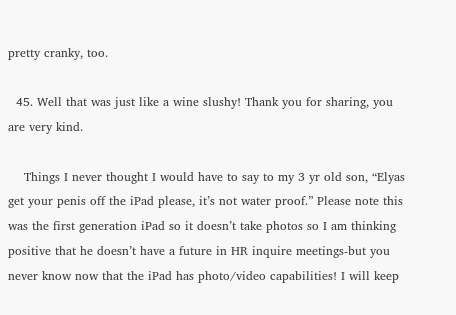pretty cranky, too.

  45. Well that was just like a wine slushy! Thank you for sharing, you are very kind.

    Things I never thought I would have to say to my 3 yr old son, “Elyas get your penis off the iPad please, it’s not water proof.” Please note this was the first generation iPad so it doesn’t take photos so I am thinking positive that he doesn’t have a future in HR inquire meetings-but you never know now that the iPad has photo/video capabilities! I will keep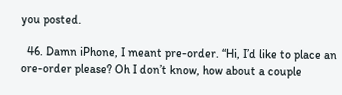you posted.

  46. Damn iPhone, I meant pre-order. “Hi, I’d like to place an ore-order please? Oh I don’t know, how about a couple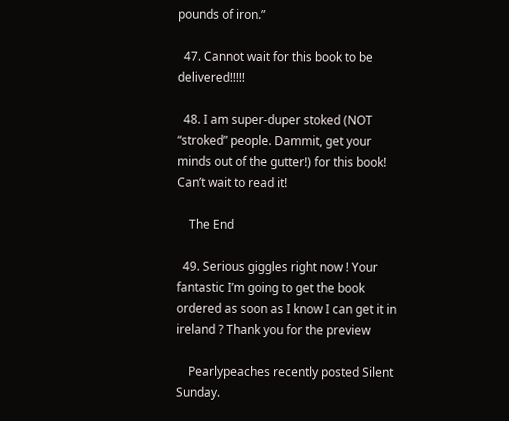pounds of iron.”

  47. Cannot wait for this book to be delivered!!!!!

  48. I am super-duper stoked (NOT “stroked” people. Dammit, get your minds out of the gutter!) for this book! Can’t wait to read it!

    The End

  49. Serious giggles right now ! Your fantastic I’m going to get the book ordered as soon as I know I can get it in ireland ? Thank you for the preview

    Pearlypeaches recently posted Silent Sunday.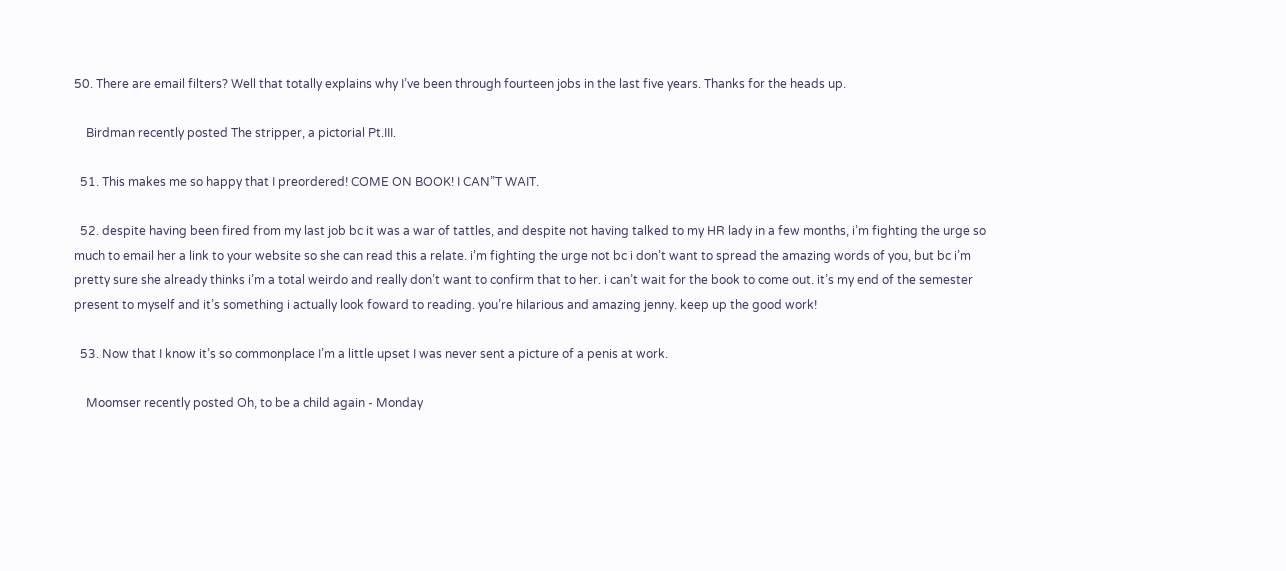50. There are email filters? Well that totally explains why I’ve been through fourteen jobs in the last five years. Thanks for the heads up.

    Birdman recently posted The stripper, a pictorial Pt.III.

  51. This makes me so happy that I preordered! COME ON BOOK! I CAN”T WAIT.

  52. despite having been fired from my last job bc it was a war of tattles, and despite not having talked to my HR lady in a few months, i’m fighting the urge so much to email her a link to your website so she can read this a relate. i’m fighting the urge not bc i don’t want to spread the amazing words of you, but bc i’m pretty sure she already thinks i’m a total weirdo and really don’t want to confirm that to her. i can’t wait for the book to come out. it’s my end of the semester present to myself and it’s something i actually look foward to reading. you’re hilarious and amazing jenny. keep up the good work!

  53. Now that I know it’s so commonplace I’m a little upset I was never sent a picture of a penis at work.

    Moomser recently posted Oh, to be a child again - Monday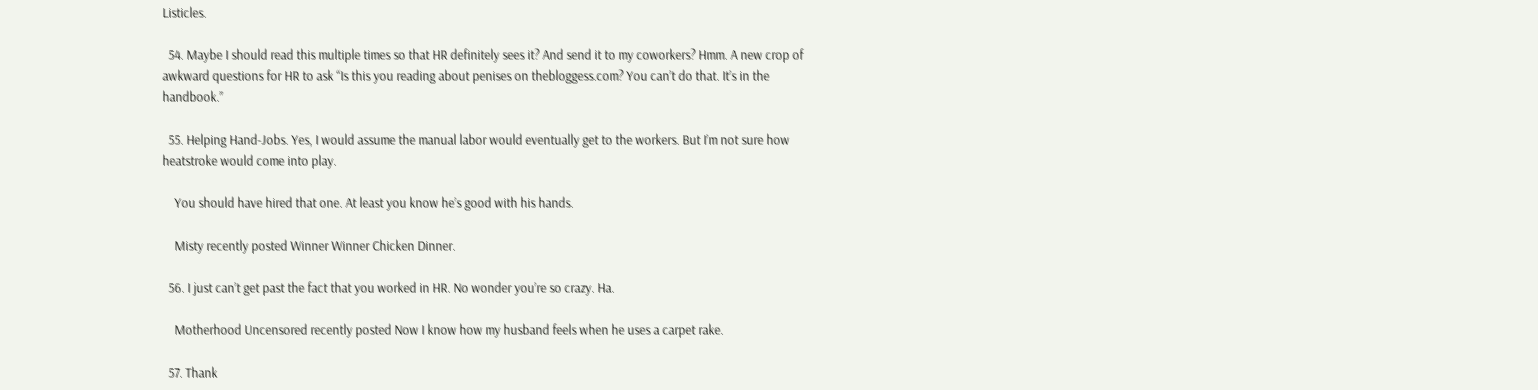Listicles.

  54. Maybe I should read this multiple times so that HR definitely sees it? And send it to my coworkers? Hmm. A new crop of awkward questions for HR to ask “Is this you reading about penises on thebloggess.com? You can’t do that. It’s in the handbook.”

  55. Helping Hand-Jobs. Yes, I would assume the manual labor would eventually get to the workers. But I’m not sure how heatstroke would come into play.

    You should have hired that one. At least you know he’s good with his hands.

    Misty recently posted Winner Winner Chicken Dinner.

  56. I just can’t get past the fact that you worked in HR. No wonder you’re so crazy. Ha.

    Motherhood Uncensored recently posted Now I know how my husband feels when he uses a carpet rake.

  57. Thank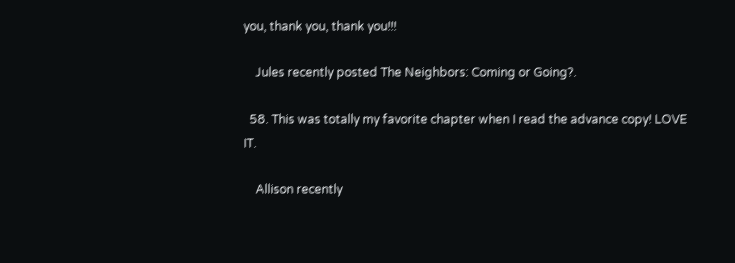you, thank you, thank you!!!

    Jules recently posted The Neighbors: Coming or Going?.

  58. This was totally my favorite chapter when I read the advance copy! LOVE IT.

    Allison recently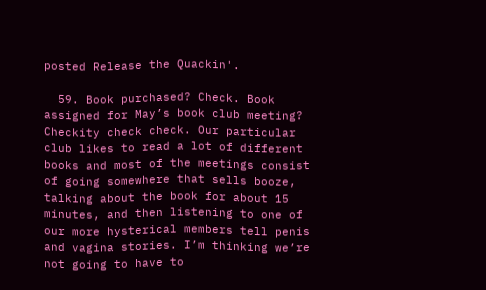posted Release the Quackin'.

  59. Book purchased? Check. Book assigned for May’s book club meeting? Checkity check check. Our particular club likes to read a lot of different books and most of the meetings consist of going somewhere that sells booze, talking about the book for about 15 minutes, and then listening to one of our more hysterical members tell penis and vagina stories. I’m thinking we’re not going to have to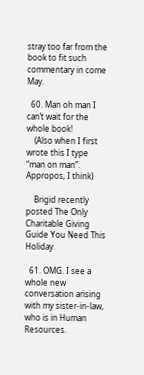stray too far from the book to fit such commentary in come May.

  60. Man oh man I can’t wait for the whole book!
    (Also when I first wrote this I type “man on man”. Appropos, I think)

    Brigid recently posted The Only Charitable Giving Guide You Need This Holiday.

  61. OMG. I see a whole new conversation arising with my sister-in-law, who is in Human Resources.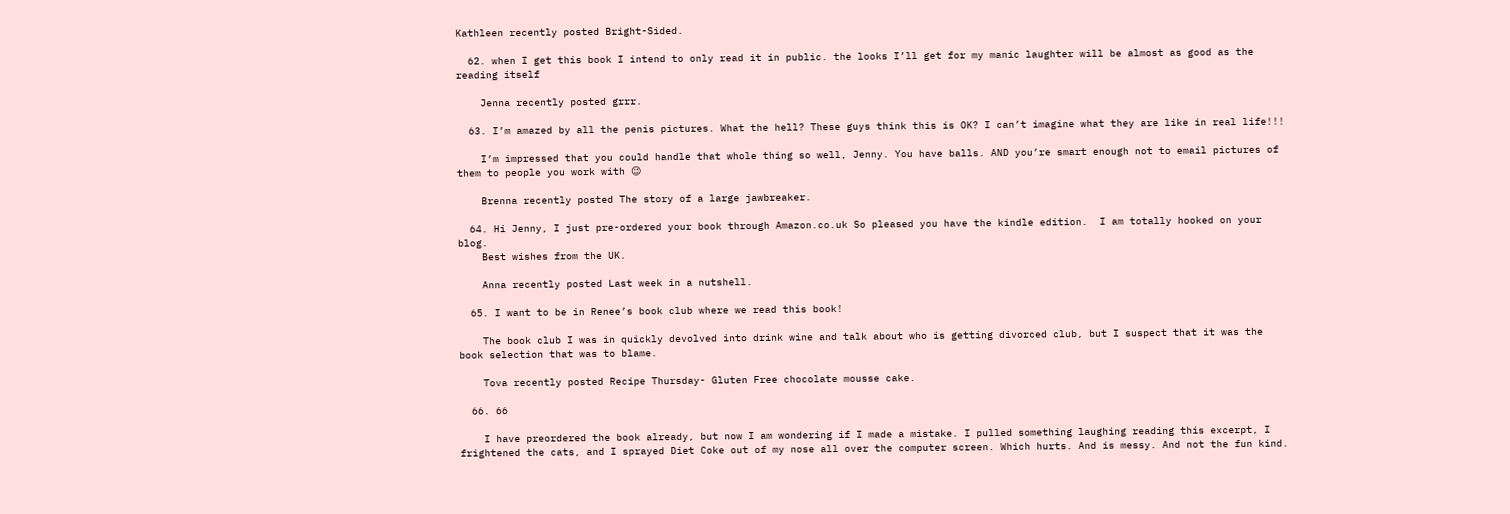Kathleen recently posted Bright-Sided.

  62. when I get this book I intend to only read it in public. the looks I’ll get for my manic laughter will be almost as good as the reading itself

    Jenna recently posted grrr.

  63. I’m amazed by all the penis pictures. What the hell? These guys think this is OK? I can’t imagine what they are like in real life!!!

    I’m impressed that you could handle that whole thing so well, Jenny. You have balls. AND you’re smart enough not to email pictures of them to people you work with 😉

    Brenna recently posted The story of a large jawbreaker.

  64. Hi Jenny, I just pre-ordered your book through Amazon.co.uk So pleased you have the kindle edition.  I am totally hooked on your blog.
    Best wishes from the UK.

    Anna recently posted Last week in a nutshell.

  65. I want to be in Renee’s book club where we read this book!

    The book club I was in quickly devolved into drink wine and talk about who is getting divorced club, but I suspect that it was the book selection that was to blame.

    Tova recently posted Recipe Thursday- Gluten Free chocolate mousse cake.

  66. 66

    I have preordered the book already, but now I am wondering if I made a mistake. I pulled something laughing reading this excerpt, I frightened the cats, and I sprayed Diet Coke out of my nose all over the computer screen. Which hurts. And is messy. And not the fun kind.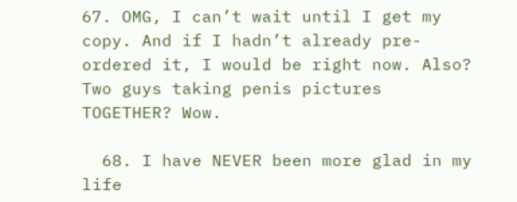67. OMG, I can’t wait until I get my copy. And if I hadn’t already pre-ordered it, I would be right now. Also? Two guys taking penis pictures TOGETHER? Wow.

  68. I have NEVER been more glad in my life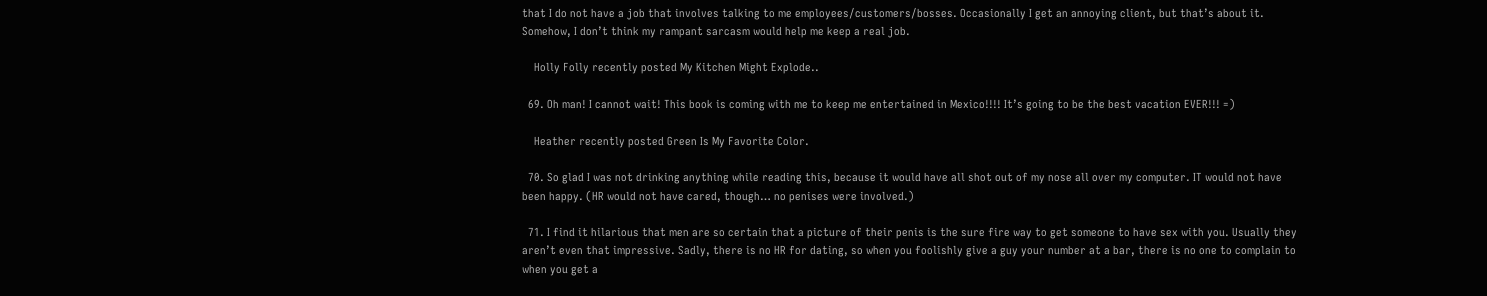that I do not have a job that involves talking to me employees/customers/bosses. Occasionally I get an annoying client, but that’s about it. Somehow, I don’t think my rampant sarcasm would help me keep a real job.

    Holly Folly recently posted My Kitchen Might Explode..

  69. Oh man! I cannot wait! This book is coming with me to keep me entertained in Mexico!!!! It’s going to be the best vacation EVER!!! =)

    Heather recently posted Green Is My Favorite Color.

  70. So glad I was not drinking anything while reading this, because it would have all shot out of my nose all over my computer. IT would not have been happy. (HR would not have cared, though… no penises were involved.)

  71. I find it hilarious that men are so certain that a picture of their penis is the sure fire way to get someone to have sex with you. Usually they aren’t even that impressive. Sadly, there is no HR for dating, so when you foolishly give a guy your number at a bar, there is no one to complain to when you get a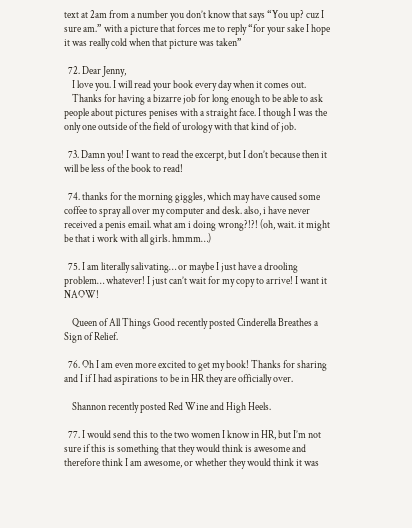text at 2am from a number you don’t know that says “You up? cuz I sure am.” with a picture that forces me to reply “for your sake I hope it was really cold when that picture was taken”

  72. Dear Jenny,
    I love you. I will read your book every day when it comes out.
    Thanks for having a bizarre job for long enough to be able to ask people about pictures penises with a straight face. I though I was the only one outside of the field of urology with that kind of job.

  73. Damn you! I want to read the excerpt, but I don’t because then it will be less of the book to read!

  74. thanks for the morning giggles, which may have caused some coffee to spray all over my computer and desk. also, i have never received a penis email. what am i doing wrong?!?! (oh, wait. it might be that i work with all girls. hmmm…)

  75. I am literally salivating… or maybe I just have a drooling problem… whatever! I just can’t wait for my copy to arrive! I want it NAOW!

    Queen of All Things Good recently posted Cinderella Breathes a Sign of Relief.

  76. Oh I am even more excited to get my book! Thanks for sharing and I if I had aspirations to be in HR they are officially over.

    Shannon recently posted Red Wine and High Heels.

  77. I would send this to the two women I know in HR, but I’m not sure if this is something that they would think is awesome and therefore think I am awesome, or whether they would think it was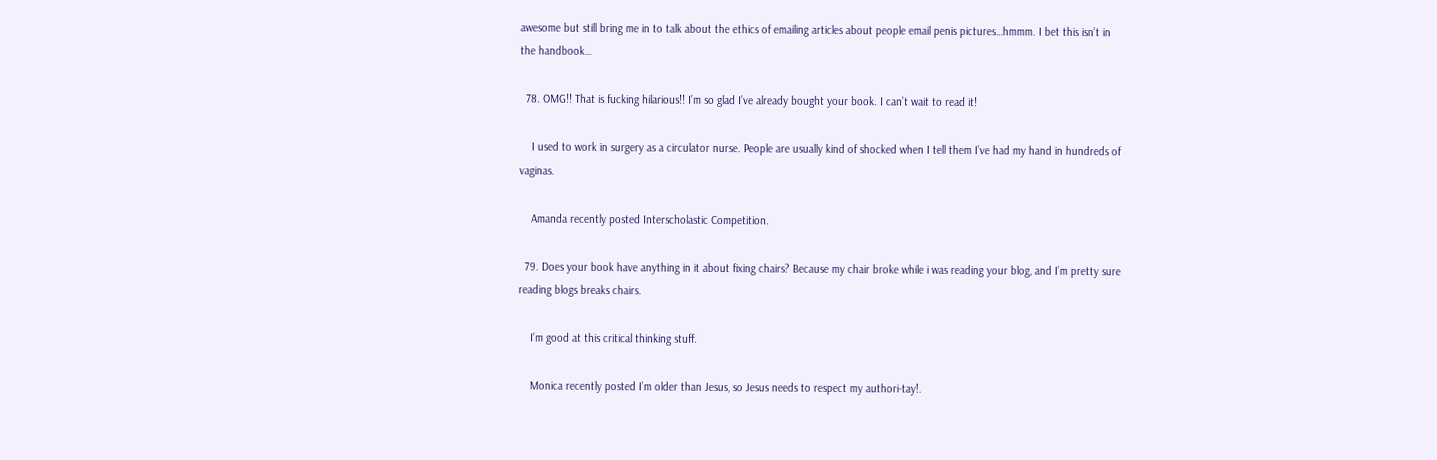awesome but still bring me in to talk about the ethics of emailing articles about people email penis pictures…hmmm. I bet this isn’t in the handbook…

  78. OMG!! That is fucking hilarious!! I’m so glad I’ve already bought your book. I can’t wait to read it!

    I used to work in surgery as a circulator nurse. People are usually kind of shocked when I tell them I’ve had my hand in hundreds of vaginas.

    Amanda recently posted Interscholastic Competition.

  79. Does your book have anything in it about fixing chairs? Because my chair broke while i was reading your blog, and I’m pretty sure reading blogs breaks chairs.

    I’m good at this critical thinking stuff.

    Monica recently posted I’m older than Jesus, so Jesus needs to respect my authori-tay!.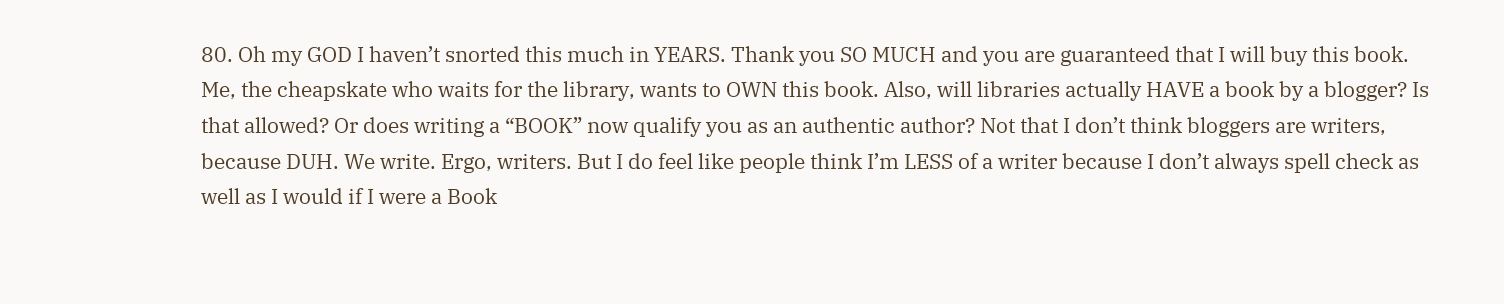80. Oh my GOD I haven’t snorted this much in YEARS. Thank you SO MUCH and you are guaranteed that I will buy this book. Me, the cheapskate who waits for the library, wants to OWN this book. Also, will libraries actually HAVE a book by a blogger? Is that allowed? Or does writing a “BOOK” now qualify you as an authentic author? Not that I don’t think bloggers are writers, because DUH. We write. Ergo, writers. But I do feel like people think I’m LESS of a writer because I don’t always spell check as well as I would if I were a Book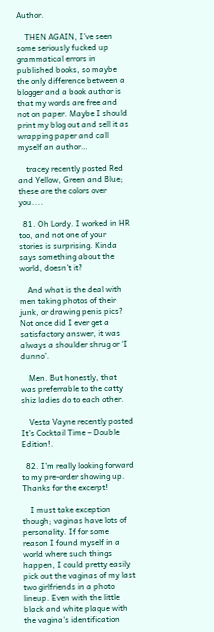Author.

    THEN AGAIN, I’ve seen some seriously fucked up grammatical errors in published books, so maybe the only difference between a blogger and a book author is that my words are free and not on paper. Maybe I should print my blog out and sell it as wrapping paper and call myself an author…

    tracey recently posted Red and Yellow, Green and Blue; these are the colors over you....

  81. Oh Lordy. I worked in HR too, and not one of your stories is surprising. Kinda says something about the world, doesn’t it?

    And what is the deal with men taking photos of their junk, or drawing penis pics? Not once did I ever get a satisfactory answer, it was always a shoulder shrug or ‘I dunno’.

    Men. But honestly, that was preferrable to the catty shiz ladies do to each other.

    Vesta Vayne recently posted It’s Cocktail Time – Double Edition!.

  82. I’m really looking forward to my pre-order showing up. Thanks for the excerpt!

    I must take exception though; vaginas have lots of personality. If for some reason I found myself in a world where such things happen, I could pretty easily pick out the vaginas of my last two girlfriends in a photo lineup. Even with the little black and white plaque with the vagina’s identification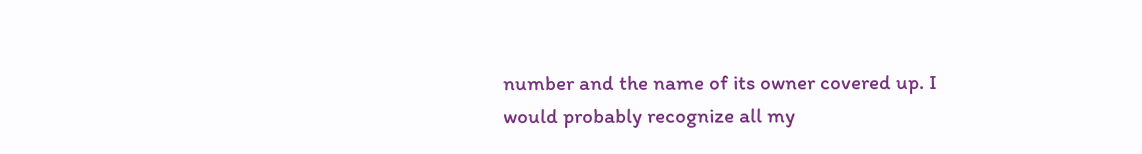number and the name of its owner covered up. I would probably recognize all my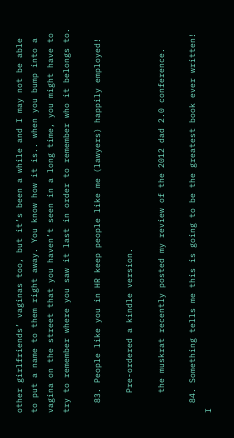other girlfriends’ vaginas too, but it’s been a while and I may not be able to put a name to them right away. You know how it is.. when you bump into a vagina on the street that you haven’t seen in a long time, you might have to try to remember where you saw it last in order to remember who it belongs to.

  83. People like you in HR keep people like me (lawyers) happily employed!

    Pre-ordered a kindle version.

    the muskrat recently posted my review of the 2012 dad 2.0 conference.

  84. Something tells me this is going to be the greatest book ever written! I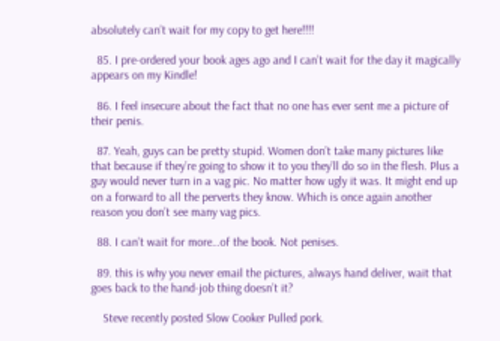absolutely can’t wait for my copy to get here!!!!

  85. I pre-ordered your book ages ago and I can’t wait for the day it magically appears on my Kindle!

  86. I feel insecure about the fact that no one has ever sent me a picture of their penis.

  87. Yeah, guys can be pretty stupid. Women don’t take many pictures like that because if they’re going to show it to you they’ll do so in the flesh. Plus a guy would never turn in a vag pic. No matter how ugly it was. It might end up on a forward to all the perverts they know. Which is once again another reason you don’t see many vag pics.

  88. I can’t wait for more…of the book. Not penises.

  89. this is why you never email the pictures, always hand deliver, wait that goes back to the hand-job thing doesn’t it?

    Steve recently posted Slow Cooker Pulled pork.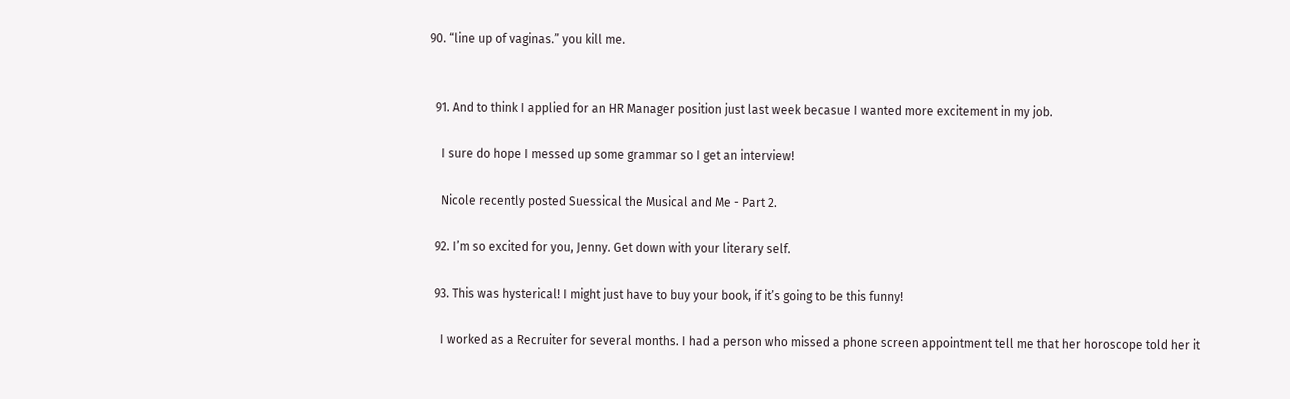90. “line up of vaginas.” you kill me.


  91. And to think I applied for an HR Manager position just last week becasue I wanted more excitement in my job.

    I sure do hope I messed up some grammar so I get an interview!

    Nicole recently posted Suessical the Musical and Me - Part 2.

  92. I’m so excited for you, Jenny. Get down with your literary self.

  93. This was hysterical! I might just have to buy your book, if it’s going to be this funny!

    I worked as a Recruiter for several months. I had a person who missed a phone screen appointment tell me that her horoscope told her it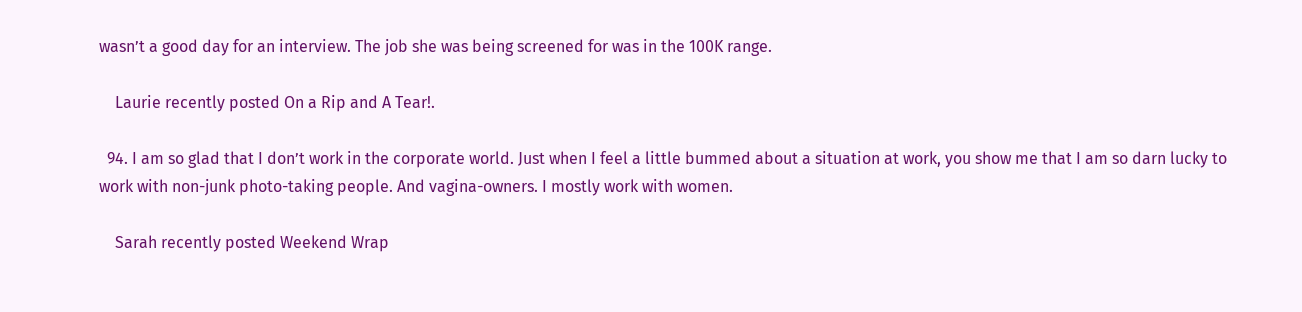wasn’t a good day for an interview. The job she was being screened for was in the 100K range.

    Laurie recently posted On a Rip and A Tear!.

  94. I am so glad that I don’t work in the corporate world. Just when I feel a little bummed about a situation at work, you show me that I am so darn lucky to work with non-junk photo-taking people. And vagina-owners. I mostly work with women.

    Sarah recently posted Weekend Wrap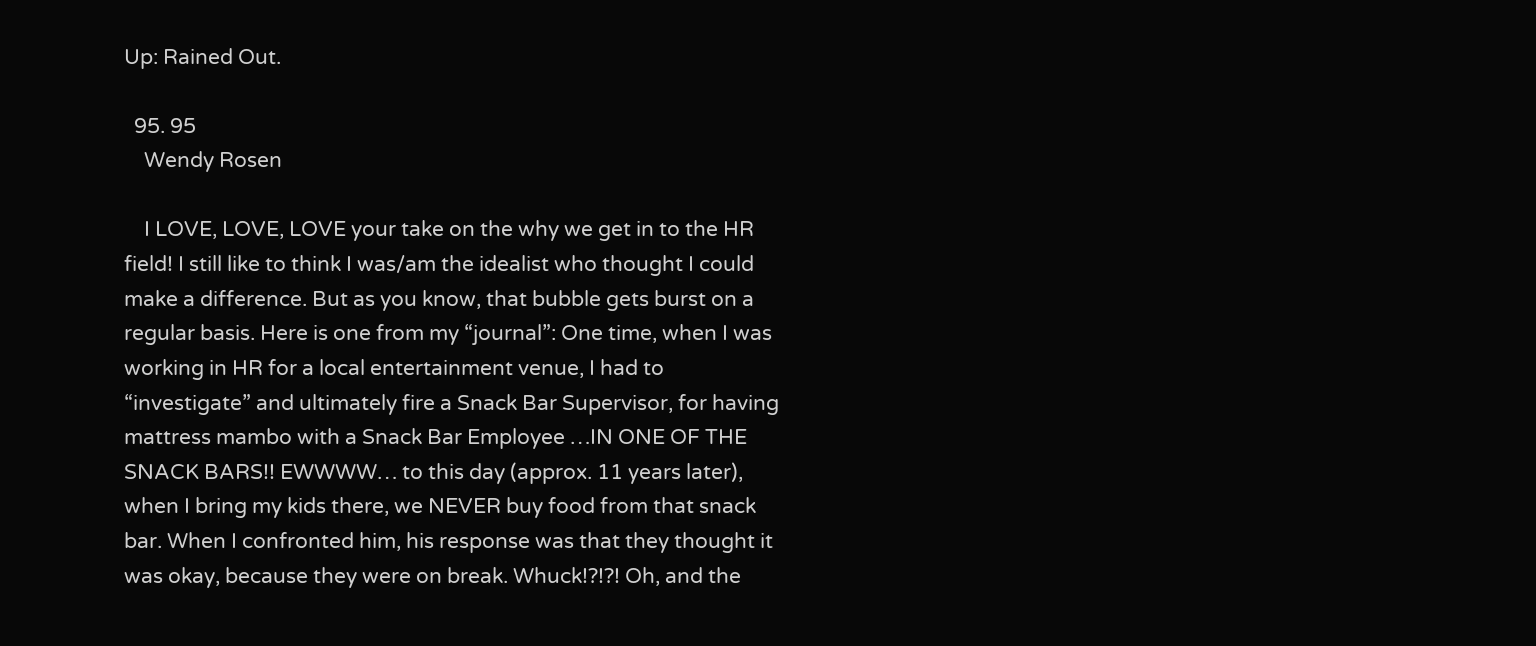Up: Rained Out.

  95. 95
    Wendy Rosen

    I LOVE, LOVE, LOVE your take on the why we get in to the HR field! I still like to think I was/am the idealist who thought I could make a difference. But as you know, that bubble gets burst on a regular basis. Here is one from my “journal”: One time, when I was working in HR for a local entertainment venue, I had to “investigate” and ultimately fire a Snack Bar Supervisor, for having mattress mambo with a Snack Bar Employee …IN ONE OF THE SNACK BARS!! EWWWW… to this day (approx. 11 years later), when I bring my kids there, we NEVER buy food from that snack bar. When I confronted him, his response was that they thought it was okay, because they were on break. Whuck!?!?! Oh, and the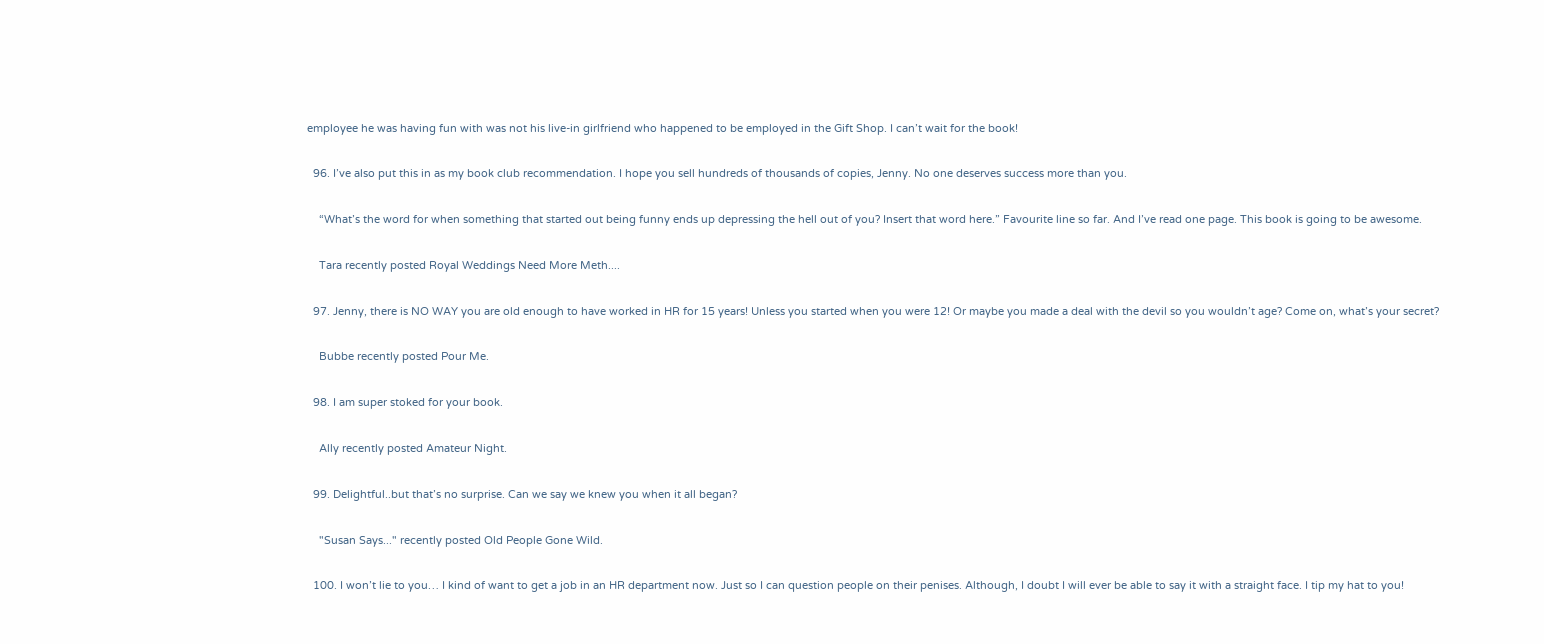employee he was having fun with was not his live-in girlfriend who happened to be employed in the Gift Shop. I can’t wait for the book!

  96. I’ve also put this in as my book club recommendation. I hope you sell hundreds of thousands of copies, Jenny. No one deserves success more than you.

    “What’s the word for when something that started out being funny ends up depressing the hell out of you? Insert that word here.” Favourite line so far. And I’ve read one page. This book is going to be awesome.

    Tara recently posted Royal Weddings Need More Meth....

  97. Jenny, there is NO WAY you are old enough to have worked in HR for 15 years! Unless you started when you were 12! Or maybe you made a deal with the devil so you wouldn’t age? Come on, what’s your secret?

    Bubbe recently posted Pour Me.

  98. I am super stoked for your book.

    Ally recently posted Amateur Night.

  99. Delightful..but that’s no surprise. Can we say we knew you when it all began?

    "Susan Says..." recently posted Old People Gone Wild.

  100. I won’t lie to you… I kind of want to get a job in an HR department now. Just so I can question people on their penises. Although, I doubt I will ever be able to say it with a straight face. I tip my hat to you!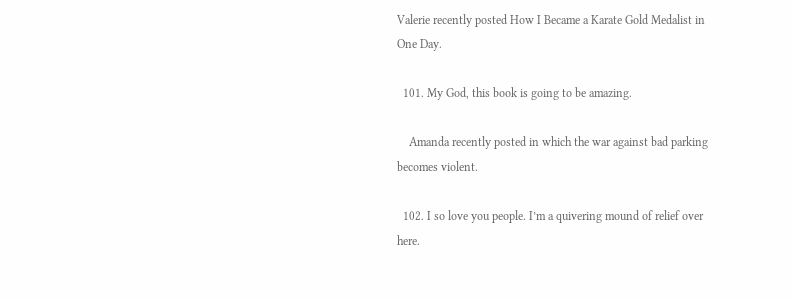Valerie recently posted How I Became a Karate Gold Medalist in One Day.

  101. My God, this book is going to be amazing.

    Amanda recently posted in which the war against bad parking becomes violent.

  102. I so love you people. I’m a quivering mound of relief over here.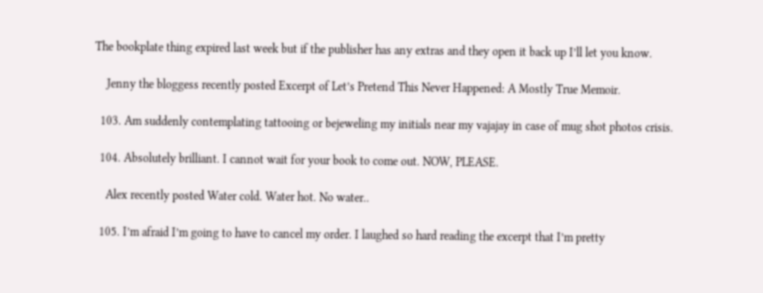The bookplate thing expired last week but if the publisher has any extras and they open it back up I’ll let you know.

    Jenny the bloggess recently posted Excerpt of Let’s Pretend This Never Happened: A Mostly True Memoir.

  103. Am suddenly contemplating tattooing or bejeweling my initials near my vajajay in case of mug shot photos crisis.

  104. Absolutely brilliant. I cannot wait for your book to come out. NOW, PLEASE.

    Alex recently posted Water cold. Water hot. No water..

  105. I’m afraid I’m going to have to cancel my order. I laughed so hard reading the excerpt that I’m pretty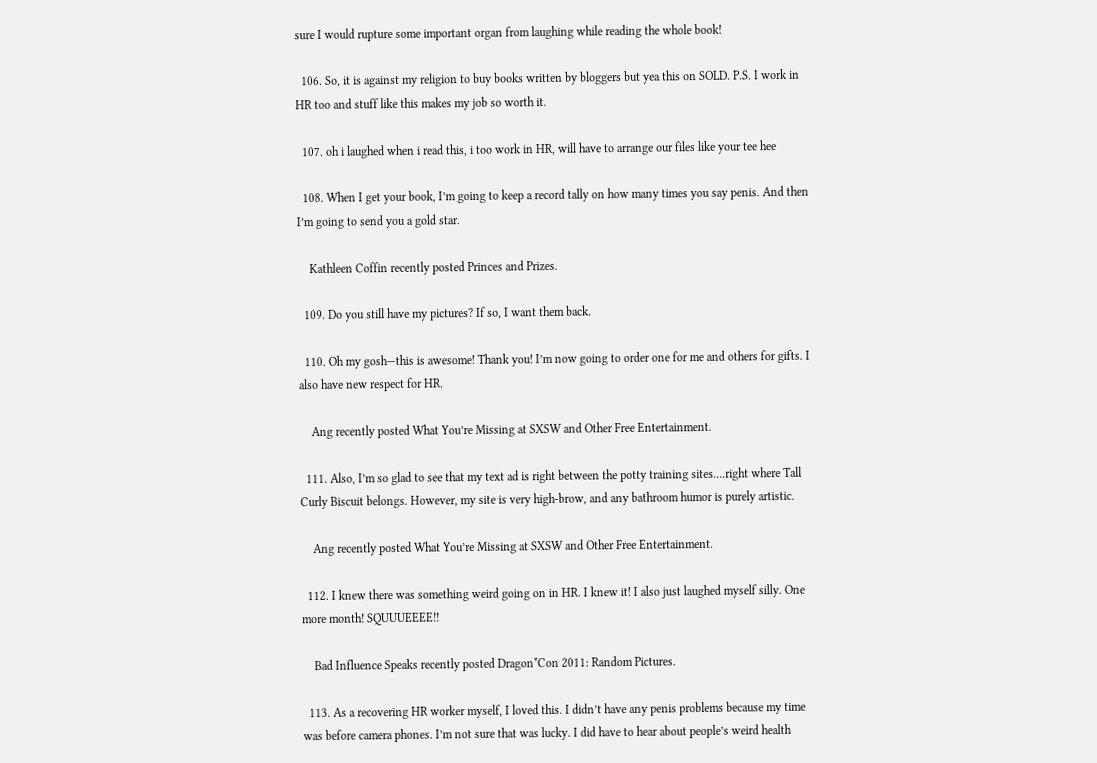sure I would rupture some important organ from laughing while reading the whole book!

  106. So, it is against my religion to buy books written by bloggers but yea this on SOLD. P.S. I work in HR too and stuff like this makes my job so worth it.

  107. oh i laughed when i read this, i too work in HR, will have to arrange our files like your tee hee

  108. When I get your book, I’m going to keep a record tally on how many times you say penis. And then I’m going to send you a gold star.

    Kathleen Coffin recently posted Princes and Prizes.

  109. Do you still have my pictures? If so, I want them back.

  110. Oh my gosh—this is awesome! Thank you! I’m now going to order one for me and others for gifts. I also have new respect for HR.

    Ang recently posted What You’re Missing at SXSW and Other Free Entertainment.

  111. Also, I’m so glad to see that my text ad is right between the potty training sites….right where Tall Curly Biscuit belongs. However, my site is very high-brow, and any bathroom humor is purely artistic.

    Ang recently posted What You’re Missing at SXSW and Other Free Entertainment.

  112. I knew there was something weird going on in HR. I knew it! I also just laughed myself silly. One more month! SQUUUEEEE!!

    Bad Influence Speaks recently posted Dragon*Con 2011: Random Pictures.

  113. As a recovering HR worker myself, I loved this. I didn’t have any penis problems because my time was before camera phones. I’m not sure that was lucky. I did have to hear about people’s weird health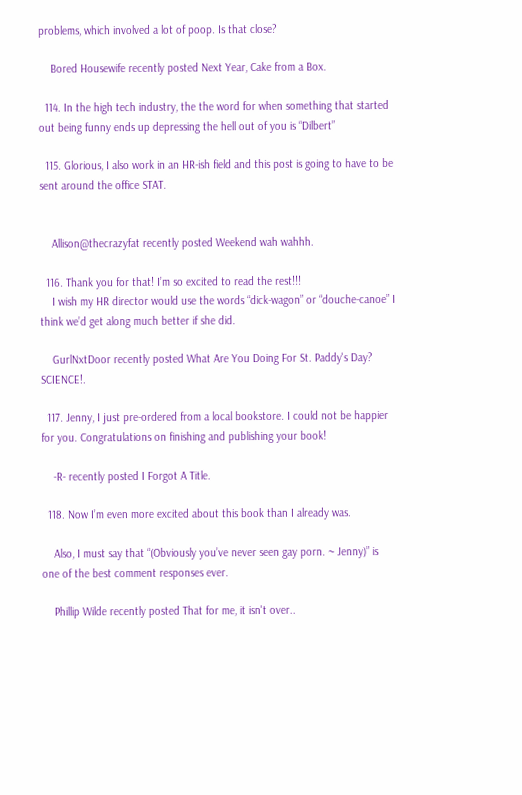problems, which involved a lot of poop. Is that close?

    Bored Housewife recently posted Next Year, Cake from a Box.

  114. In the high tech industry, the the word for when something that started out being funny ends up depressing the hell out of you is “Dilbert”

  115. Glorious, I also work in an HR-ish field and this post is going to have to be sent around the office STAT.


    Allison@thecrazyfat recently posted Weekend wah wahhh.

  116. Thank you for that! I’m so excited to read the rest!!!
    I wish my HR director would use the words “dick-wagon” or “douche-canoe” I think we’d get along much better if she did.

    GurlNxtDoor recently posted What Are You Doing For St. Paddy's Day? SCIENCE!.

  117. Jenny, I just pre-ordered from a local bookstore. I could not be happier for you. Congratulations on finishing and publishing your book!

    -R- recently posted I Forgot A Title.

  118. Now I’m even more excited about this book than I already was.

    Also, I must say that “(Obviously you’ve never seen gay porn. ~ Jenny)” is one of the best comment responses ever.

    Phillip Wilde recently posted That for me, it isn't over..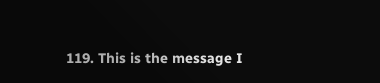119. This is the message I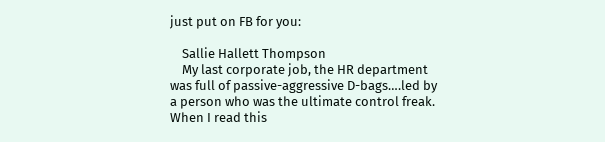just put on FB for you:

    Sallie Hallett Thompson
    My last corporate job, the HR department was full of passive-aggressive D-bags….led by a person who was the ultimate control freak. When I read this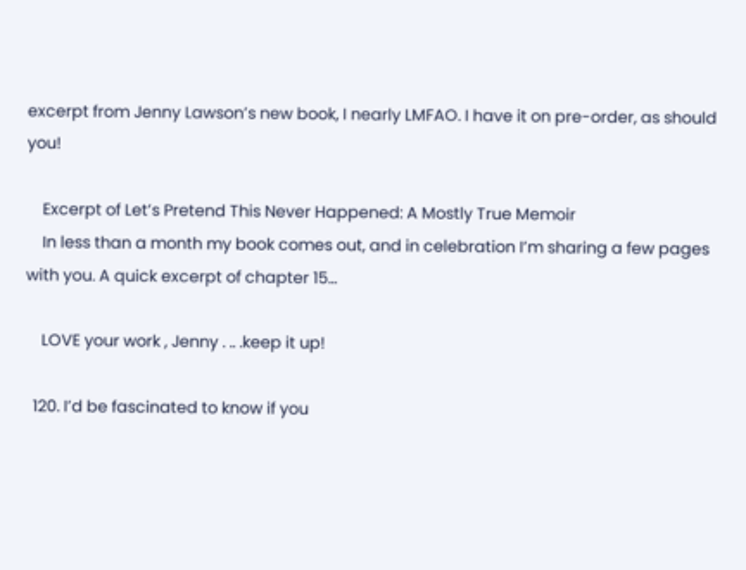excerpt from Jenny Lawson’s new book, I nearly LMFAO. I have it on pre-order, as should you!

    Excerpt of Let’s Pretend This Never Happened: A Mostly True Memoir
    In less than a month my book comes out, and in celebration I’m sharing a few pages with you. A quick excerpt of chapter 15…

    LOVE your work , Jenny . .. .keep it up!

  120. I’d be fascinated to know if you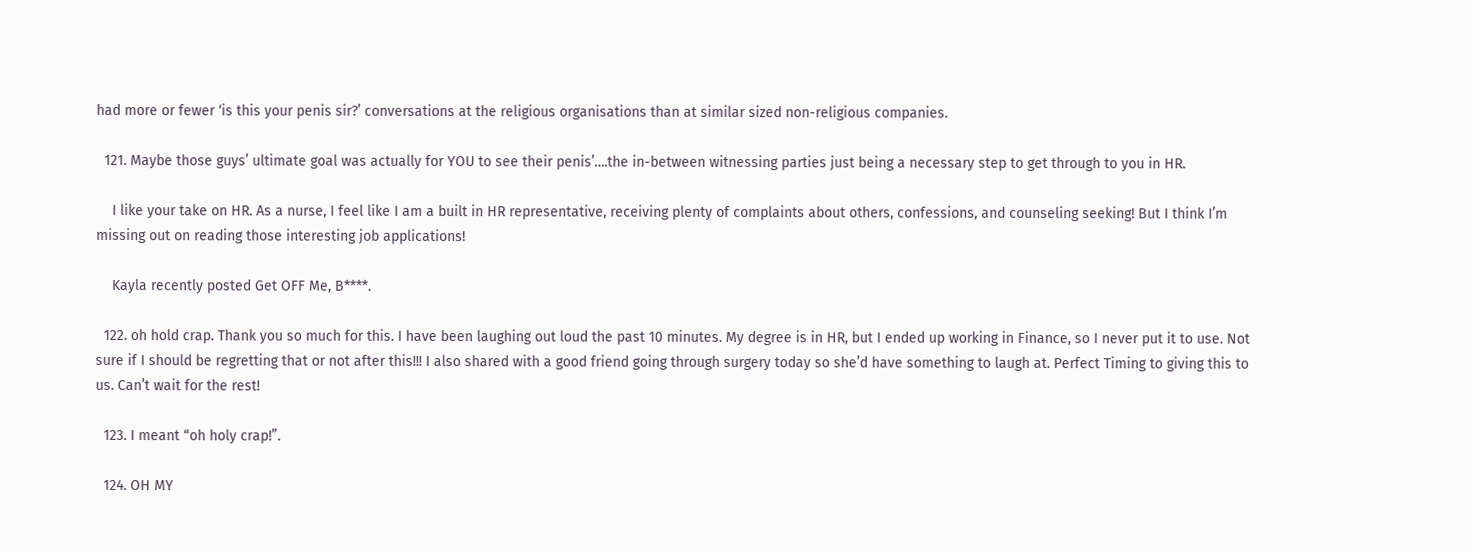had more or fewer ‘is this your penis sir?’ conversations at the religious organisations than at similar sized non-religious companies.

  121. Maybe those guys’ ultimate goal was actually for YOU to see their penis’….the in-between witnessing parties just being a necessary step to get through to you in HR.

    I like your take on HR. As a nurse, I feel like I am a built in HR representative, receiving plenty of complaints about others, confessions, and counseling seeking! But I think I’m missing out on reading those interesting job applications!

    Kayla recently posted Get OFF Me, B****.

  122. oh hold crap. Thank you so much for this. I have been laughing out loud the past 10 minutes. My degree is in HR, but I ended up working in Finance, so I never put it to use. Not sure if I should be regretting that or not after this!!! I also shared with a good friend going through surgery today so she’d have something to laugh at. Perfect Timing to giving this to us. Can’t wait for the rest!

  123. I meant “oh holy crap!”.

  124. OH MY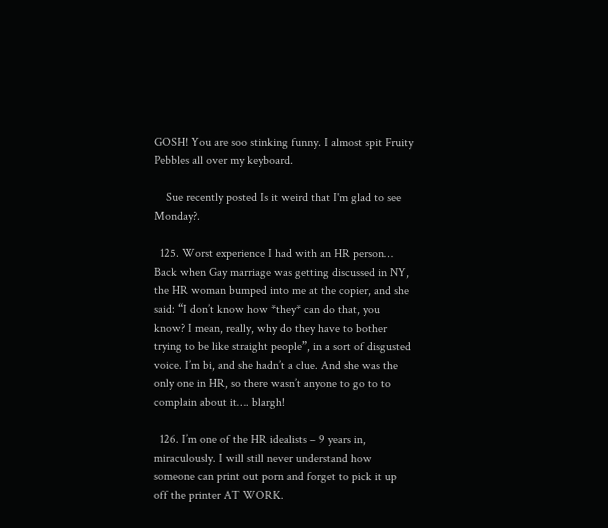GOSH! You are soo stinking funny. I almost spit Fruity Pebbles all over my keyboard.

    Sue recently posted Is it weird that I'm glad to see Monday?.

  125. Worst experience I had with an HR person… Back when Gay marriage was getting discussed in NY, the HR woman bumped into me at the copier, and she said: “I don’t know how *they* can do that, you know? I mean, really, why do they have to bother trying to be like straight people”, in a sort of disgusted voice. I’m bi, and she hadn’t a clue. And she was the only one in HR, so there wasn’t anyone to go to to complain about it…. blargh!

  126. I’m one of the HR idealists – 9 years in, miraculously. I will still never understand how someone can print out porn and forget to pick it up off the printer AT WORK.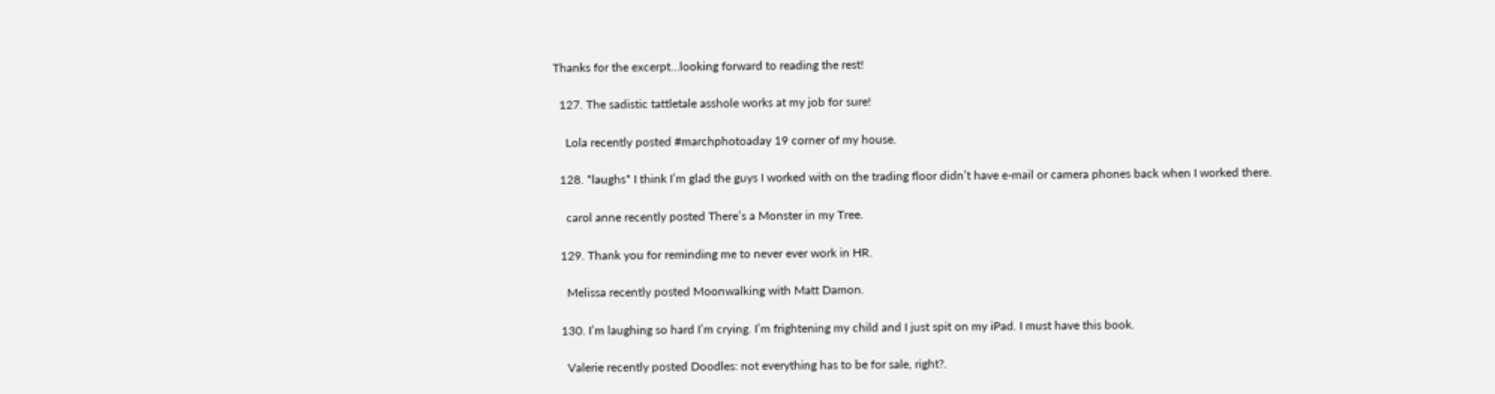Thanks for the excerpt…looking forward to reading the rest!

  127. The sadistic tattletale asshole works at my job for sure!

    Lola recently posted #marchphotoaday 19 corner of my house.

  128. *laughs* I think I’m glad the guys I worked with on the trading floor didn’t have e-mail or camera phones back when I worked there.

    carol anne recently posted There’s a Monster in my Tree.

  129. Thank you for reminding me to never ever work in HR.

    Melissa recently posted Moonwalking with Matt Damon.

  130. I’m laughing so hard I’m crying. I’m frightening my child and I just spit on my iPad. I must have this book.

    Valerie recently posted Doodles: not everything has to be for sale, right?.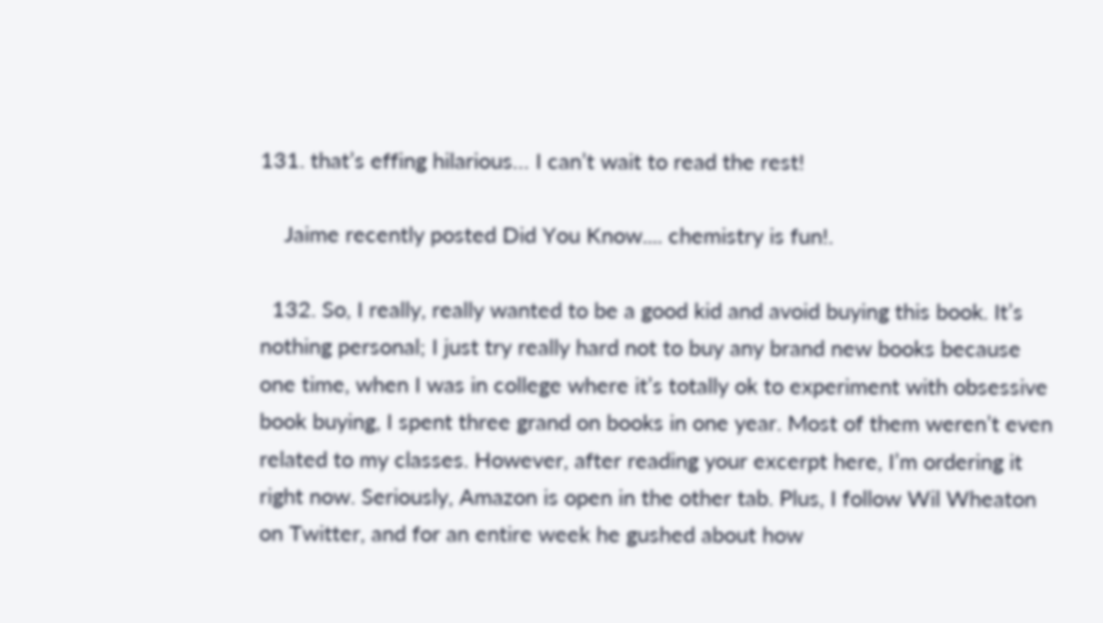131. that’s effing hilarious… I can’t wait to read the rest!

    Jaime recently posted Did You Know.... chemistry is fun!.

  132. So, I really, really wanted to be a good kid and avoid buying this book. It’s nothing personal; I just try really hard not to buy any brand new books because one time, when I was in college where it’s totally ok to experiment with obsessive book buying, I spent three grand on books in one year. Most of them weren’t even related to my classes. However, after reading your excerpt here, I’m ordering it right now. Seriously, Amazon is open in the other tab. Plus, I follow Wil Wheaton on Twitter, and for an entire week he gushed about how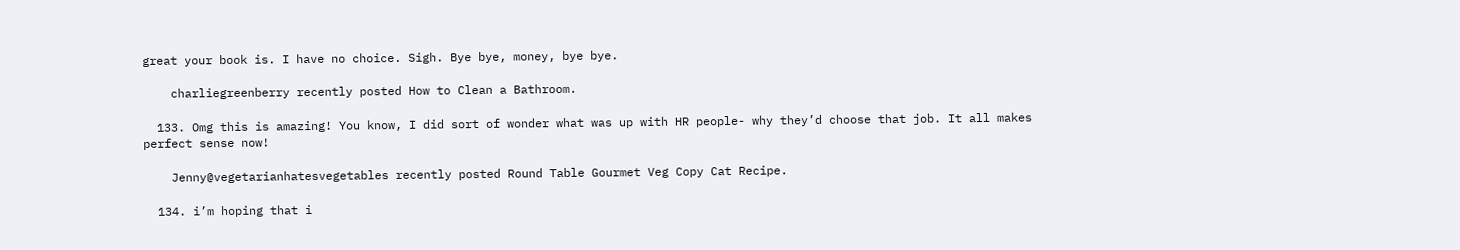great your book is. I have no choice. Sigh. Bye bye, money, bye bye.

    charliegreenberry recently posted How to Clean a Bathroom.

  133. Omg this is amazing! You know, I did sort of wonder what was up with HR people- why they’d choose that job. It all makes perfect sense now!

    Jenny@vegetarianhatesvegetables recently posted Round Table Gourmet Veg Copy Cat Recipe.

  134. i’m hoping that i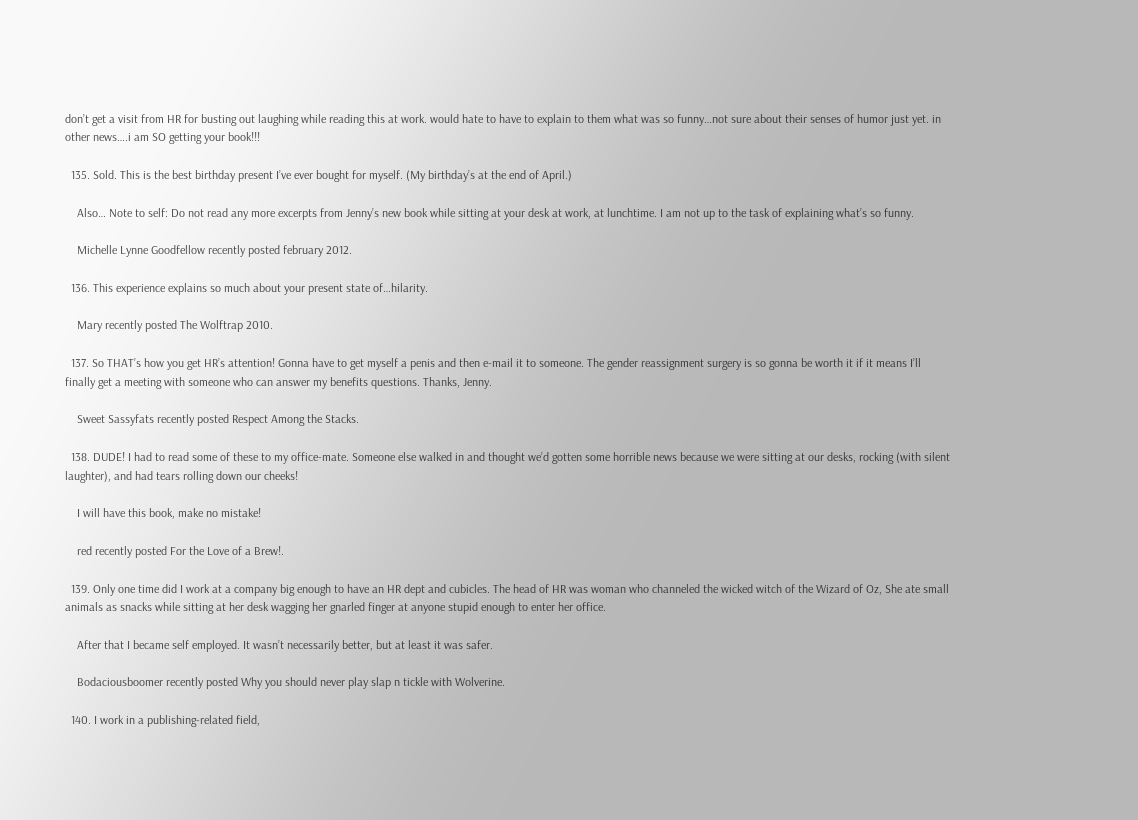don’t get a visit from HR for busting out laughing while reading this at work. would hate to have to explain to them what was so funny…not sure about their senses of humor just yet. in other news….i am SO getting your book!!!

  135. Sold. This is the best birthday present I’ve ever bought for myself. (My birthday’s at the end of April.)

    Also… Note to self: Do not read any more excerpts from Jenny’s new book while sitting at your desk at work, at lunchtime. I am not up to the task of explaining what’s so funny.

    Michelle Lynne Goodfellow recently posted february 2012.

  136. This experience explains so much about your present state of…hilarity.

    Mary recently posted The Wolftrap 2010.

  137. So THAT’s how you get HR’s attention! Gonna have to get myself a penis and then e-mail it to someone. The gender reassignment surgery is so gonna be worth it if it means I’ll finally get a meeting with someone who can answer my benefits questions. Thanks, Jenny.

    Sweet Sassyfats recently posted Respect Among the Stacks.

  138. DUDE! I had to read some of these to my office-mate. Someone else walked in and thought we’d gotten some horrible news because we were sitting at our desks, rocking (with silent laughter), and had tears rolling down our cheeks!

    I will have this book, make no mistake!

    red recently posted For the Love of a Brew!.

  139. Only one time did I work at a company big enough to have an HR dept and cubicles. The head of HR was woman who channeled the wicked witch of the Wizard of Oz, She ate small animals as snacks while sitting at her desk wagging her gnarled finger at anyone stupid enough to enter her office.

    After that I became self employed. It wasn’t necessarily better, but at least it was safer.

    Bodaciousboomer recently posted Why you should never play slap n tickle with Wolverine.

  140. I work in a publishing-related field,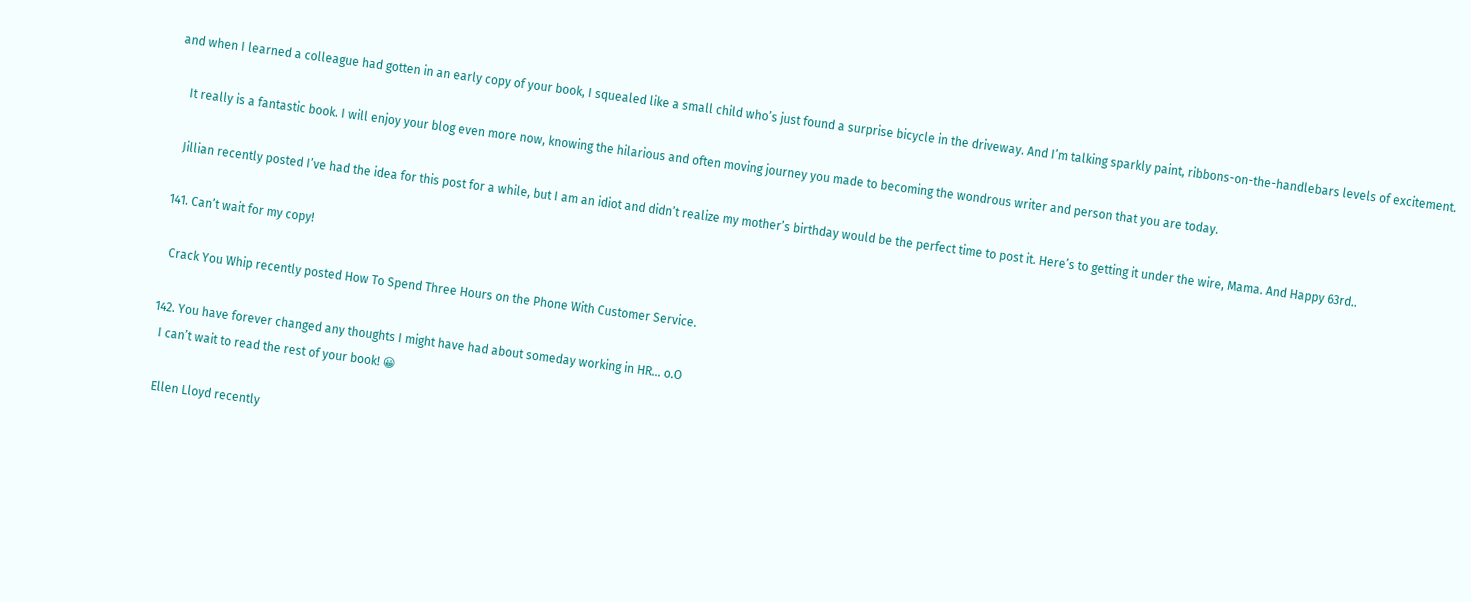and when I learned a colleague had gotten in an early copy of your book, I squealed like a small child who’s just found a surprise bicycle in the driveway. And I’m talking sparkly paint, ribbons-on-the-handlebars levels of excitement.

    It really is a fantastic book. I will enjoy your blog even more now, knowing the hilarious and often moving journey you made to becoming the wondrous writer and person that you are today.

    Jillian recently posted I’ve had the idea for this post for a while, but I am an idiot and didn’t realize my mother’s birthday would be the perfect time to post it. Here’s to getting it under the wire, Mama. And Happy 63rd..

  141. Can’t wait for my copy!

    Crack You Whip recently posted How To Spend Three Hours on the Phone With Customer Service.

  142. You have forever changed any thoughts I might have had about someday working in HR… o.O
    I can’t wait to read the rest of your book! 😀

    Ellen Lloyd recently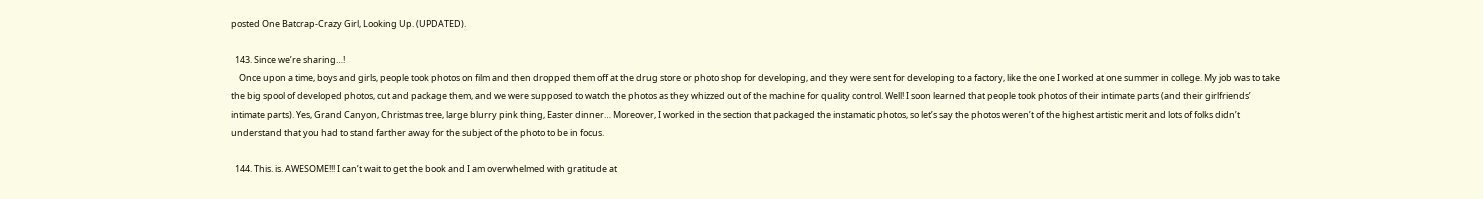posted One Batcrap-Crazy Girl, Looking Up. (UPDATED).

  143. Since we’re sharing…!
    Once upon a time, boys and girls, people took photos on film and then dropped them off at the drug store or photo shop for developing, and they were sent for developing to a factory, like the one I worked at one summer in college. My job was to take the big spool of developed photos, cut and package them, and we were supposed to watch the photos as they whizzed out of the machine for quality control. Well! I soon learned that people took photos of their intimate parts (and their girlfriends’ intimate parts). Yes, Grand Canyon, Christmas tree, large blurry pink thing, Easter dinner… Moreover, I worked in the section that packaged the instamatic photos, so let’s say the photos weren’t of the highest artistic merit and lots of folks didn’t understand that you had to stand farther away for the subject of the photo to be in focus.

  144. This. is. AWESOME!!! I can’t wait to get the book and I am overwhelmed with gratitude at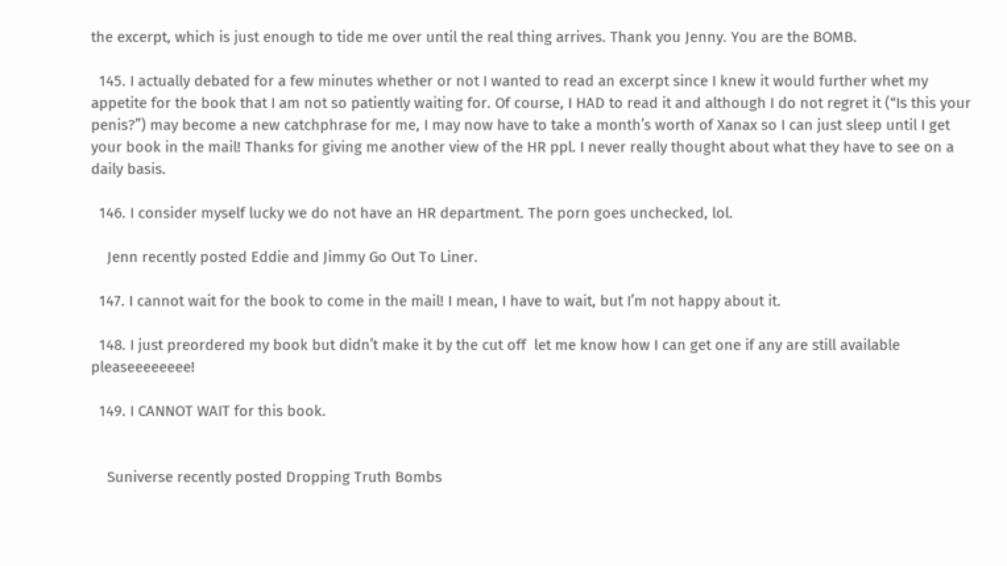the excerpt, which is just enough to tide me over until the real thing arrives. Thank you Jenny. You are the BOMB.

  145. I actually debated for a few minutes whether or not I wanted to read an excerpt since I knew it would further whet my appetite for the book that I am not so patiently waiting for. Of course, I HAD to read it and although I do not regret it (“Is this your penis?”) may become a new catchphrase for me, I may now have to take a month’s worth of Xanax so I can just sleep until I get your book in the mail! Thanks for giving me another view of the HR ppl. I never really thought about what they have to see on a daily basis.

  146. I consider myself lucky we do not have an HR department. The porn goes unchecked, lol.

    Jenn recently posted Eddie and Jimmy Go Out To Liner.

  147. I cannot wait for the book to come in the mail! I mean, I have to wait, but I’m not happy about it.

  148. I just preordered my book but didn’t make it by the cut off  let me know how I can get one if any are still available pleaseeeeeeee!

  149. I CANNOT WAIT for this book.


    Suniverse recently posted Dropping Truth Bombs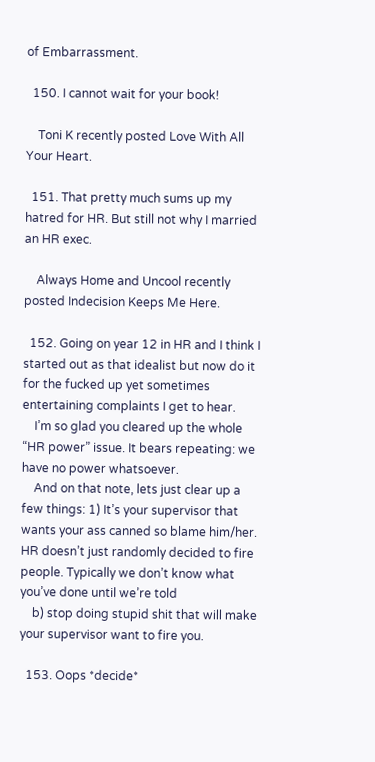of Embarrassment.

  150. I cannot wait for your book!

    Toni K recently posted Love With All Your Heart.

  151. That pretty much sums up my hatred for HR. But still not why I married an HR exec.

    Always Home and Uncool recently posted Indecision Keeps Me Here.

  152. Going on year 12 in HR and I think I started out as that idealist but now do it for the fucked up yet sometimes entertaining complaints I get to hear.
    I’m so glad you cleared up the whole “HR power” issue. It bears repeating: we have no power whatsoever.
    And on that note, lets just clear up a few things: 1) It’s your supervisor that wants your ass canned so blame him/her. HR doesn’t just randomly decided to fire people. Typically we don’t know what you’ve done until we’re told
    b) stop doing stupid shit that will make your supervisor want to fire you.

  153. Oops *decide*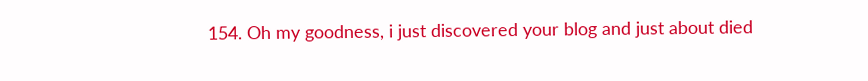154. Oh my goodness, i just discovered your blog and just about died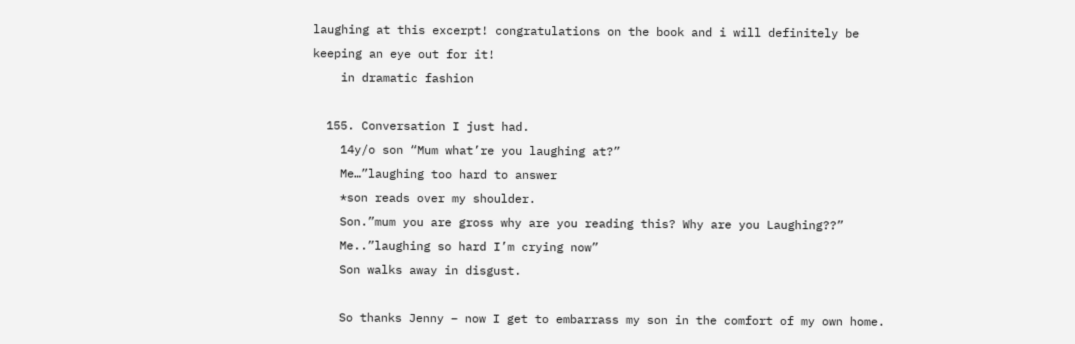laughing at this excerpt! congratulations on the book and i will definitely be keeping an eye out for it!
    in dramatic fashion

  155. Conversation I just had.
    14y/o son “Mum what’re you laughing at?”
    Me…”laughing too hard to answer
    *son reads over my shoulder.
    Son.”mum you are gross why are you reading this? Why are you Laughing??”
    Me..”laughing so hard I’m crying now”
    Son walks away in disgust.

    So thanks Jenny – now I get to embarrass my son in the comfort of my own home.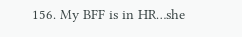156. My BFF is in HR…she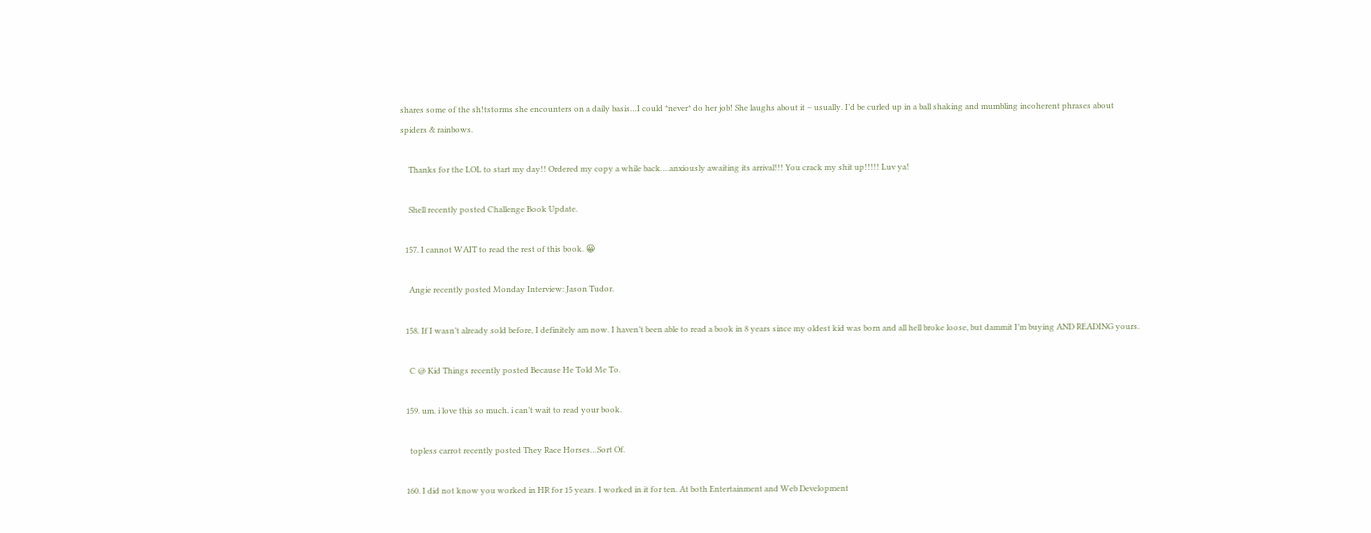shares some of the sh!tstorms she encounters on a daily basis…I could *never* do her job! She laughs about it – usually. I’d be curled up in a ball shaking and mumbling incoherent phrases about spiders & rainbows.

    Thanks for the LOL to start my day!! Ordered my copy a while back….anxiously awaiting its arrival!!! You crack my shit up!!!!! Luv ya!

    Shell recently posted Challenge Book Update.

  157. I cannot WAIT to read the rest of this book. 😀

    Angie recently posted Monday Interview: Jason Tudor.

  158. If I wasn’t already sold before, I definitely am now. I haven’t been able to read a book in 8 years since my oldest kid was born and all hell broke loose, but dammit I’m buying AND READING yours.

    C @ Kid Things recently posted Because He Told Me To.

  159. um. i love this so much. i can’t wait to read your book.

    topless carrot recently posted They Race Horses…Sort Of.

  160. I did not know you worked in HR for 15 years. I worked in it for ten. At both Entertainment and Web Development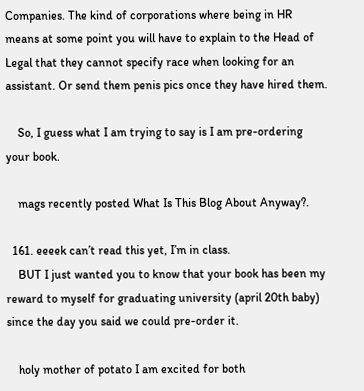Companies. The kind of corporations where being in HR means at some point you will have to explain to the Head of Legal that they cannot specify race when looking for an assistant. Or send them penis pics once they have hired them.

    So, I guess what I am trying to say is I am pre-ordering your book.

    mags recently posted What Is This Blog About Anyway?.

  161. eeeek can’t read this yet, I’m in class.
    BUT I just wanted you to know that your book has been my reward to myself for graduating university (april 20th baby) since the day you said we could pre-order it.

    holy mother of potato I am excited for both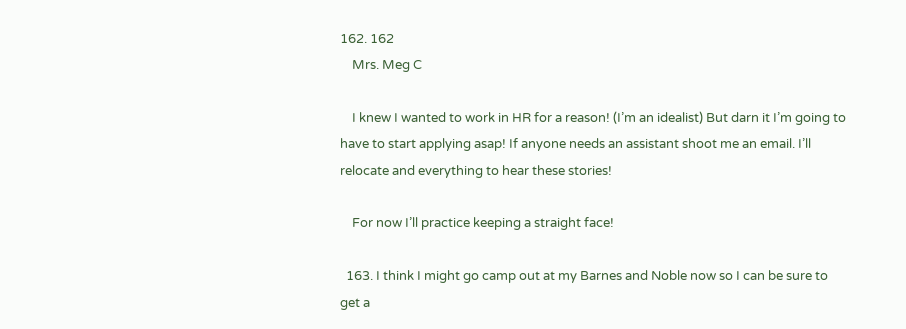162. 162
    Mrs. Meg C

    I knew I wanted to work in HR for a reason! (I’m an idealist) But darn it I’m going to have to start applying asap! If anyone needs an assistant shoot me an email. I’ll relocate and everything to hear these stories!

    For now I’ll practice keeping a straight face!

  163. I think I might go camp out at my Barnes and Noble now so I can be sure to get a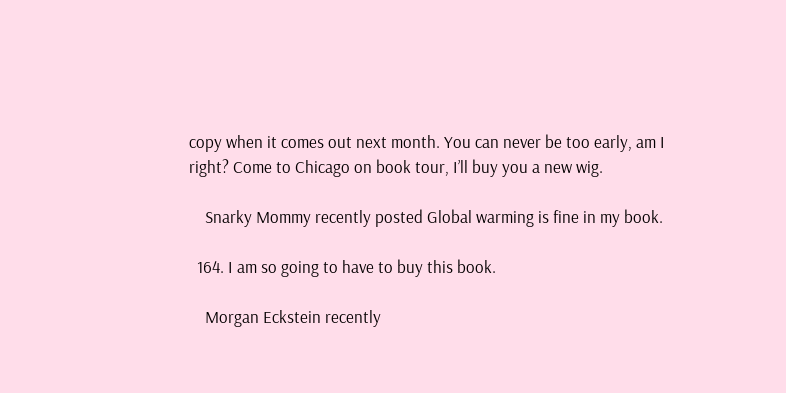copy when it comes out next month. You can never be too early, am I right? Come to Chicago on book tour, I’ll buy you a new wig.

    Snarky Mommy recently posted Global warming is fine in my book.

  164. I am so going to have to buy this book.

    Morgan Eckstein recently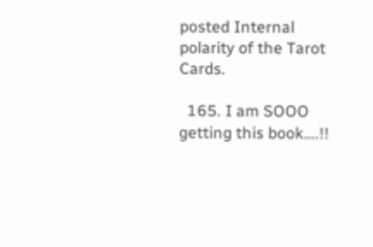posted Internal polarity of the Tarot Cards.

  165. I am SOOO getting this book….!!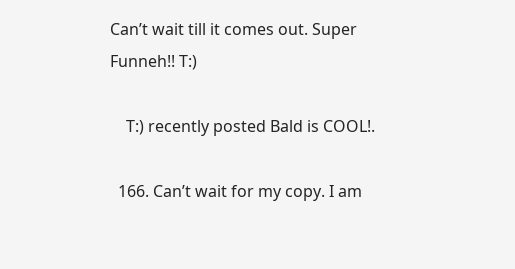Can’t wait till it comes out. Super Funneh!! T:)

    T:) recently posted Bald is COOL!.

  166. Can’t wait for my copy. I am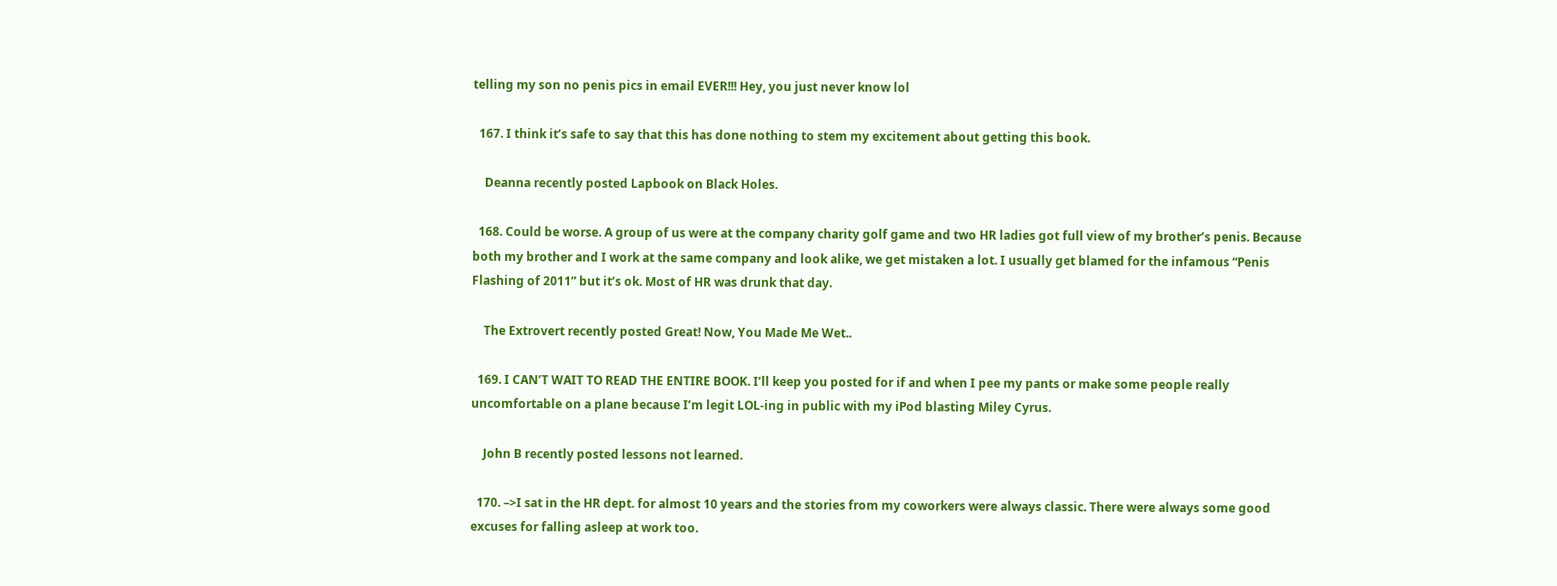telling my son no penis pics in email EVER!!! Hey, you just never know lol

  167. I think it’s safe to say that this has done nothing to stem my excitement about getting this book.

    Deanna recently posted Lapbook on Black Holes.

  168. Could be worse. A group of us were at the company charity golf game and two HR ladies got full view of my brother’s penis. Because both my brother and I work at the same company and look alike, we get mistaken a lot. I usually get blamed for the infamous “Penis Flashing of 2011” but it’s ok. Most of HR was drunk that day.

    The Extrovert recently posted Great! Now, You Made Me Wet..

  169. I CAN’T WAIT TO READ THE ENTIRE BOOK. I’ll keep you posted for if and when I pee my pants or make some people really uncomfortable on a plane because I’m legit LOL-ing in public with my iPod blasting Miley Cyrus.

    John B recently posted lessons not learned.

  170. –>I sat in the HR dept. for almost 10 years and the stories from my coworkers were always classic. There were always some good excuses for falling asleep at work too.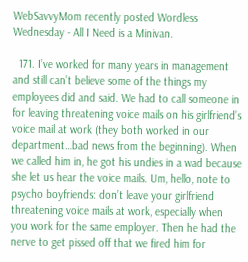WebSavvyMom recently posted Wordless Wednesday - All I Need is a Minivan.

  171. I’ve worked for many years in management and still can’t believe some of the things my employees did and said. We had to call someone in for leaving threatening voice mails on his girlfriend’s voice mail at work (they both worked in our department…bad news from the beginning). When we called him in, he got his undies in a wad because she let us hear the voice mails. Um, hello, note to psycho boyfriends: don’t leave your girlfriend threatening voice mails at work, especially when you work for the same employer. Then he had the nerve to get pissed off that we fired him for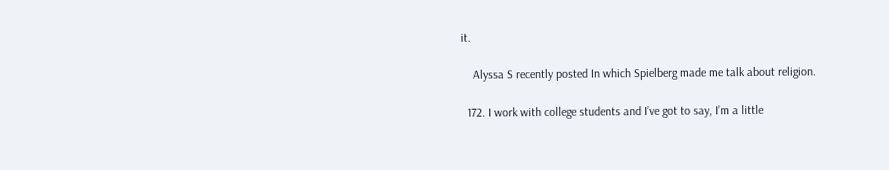it.

    Alyssa S recently posted In which Spielberg made me talk about religion.

  172. I work with college students and I’ve got to say, I’m a little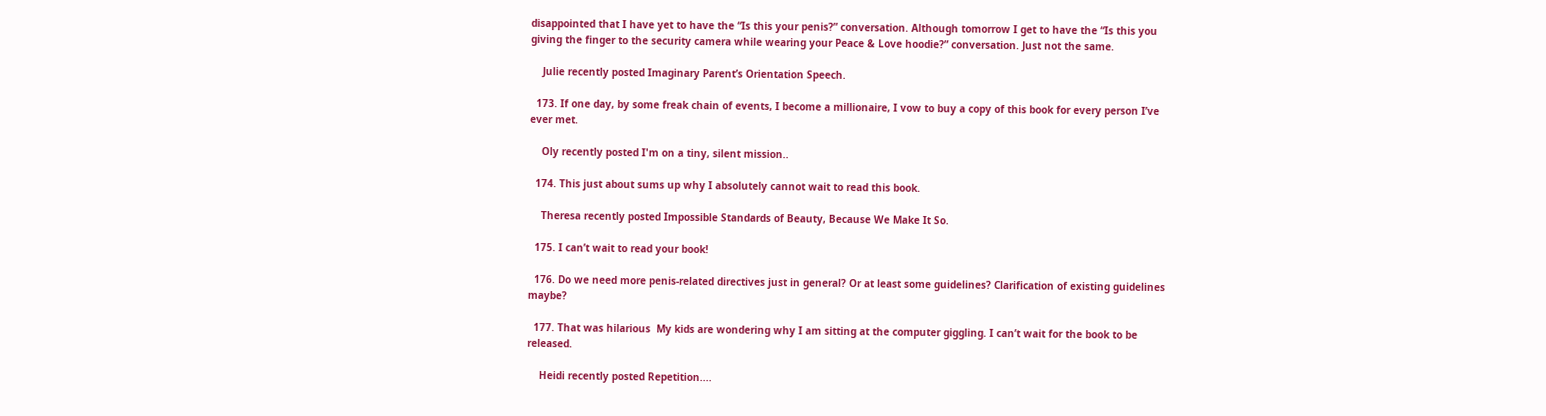disappointed that I have yet to have the “Is this your penis?” conversation. Although tomorrow I get to have the “Is this you giving the finger to the security camera while wearing your Peace & Love hoodie?” conversation. Just not the same.

    Julie recently posted Imaginary Parent’s Orientation Speech.

  173. If one day, by some freak chain of events, I become a millionaire, I vow to buy a copy of this book for every person I’ve ever met.

    Oly recently posted I'm on a tiny, silent mission..

  174. This just about sums up why I absolutely cannot wait to read this book.

    Theresa recently posted Impossible Standards of Beauty, Because We Make It So.

  175. I can’t wait to read your book!

  176. Do we need more penis-related directives just in general? Or at least some guidelines? Clarification of existing guidelines maybe?

  177. That was hilarious  My kids are wondering why I am sitting at the computer giggling. I can’t wait for the book to be released.

    Heidi recently posted Repetition....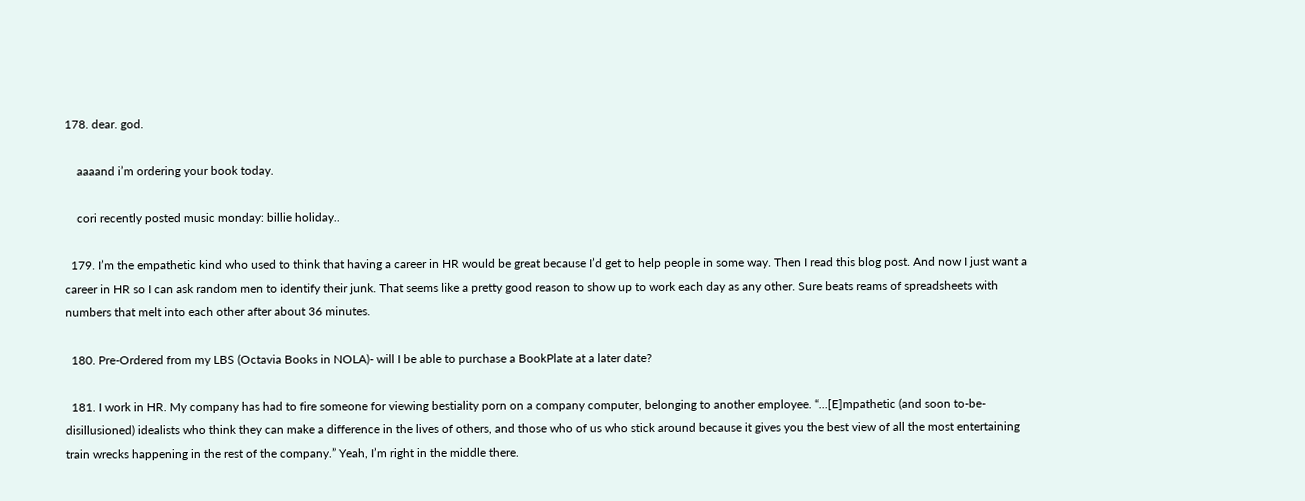178. dear. god.

    aaaand i’m ordering your book today.

    cori recently posted music monday: billie holiday..

  179. I’m the empathetic kind who used to think that having a career in HR would be great because I’d get to help people in some way. Then I read this blog post. And now I just want a career in HR so I can ask random men to identify their junk. That seems like a pretty good reason to show up to work each day as any other. Sure beats reams of spreadsheets with numbers that melt into each other after about 36 minutes.

  180. Pre-Ordered from my LBS (Octavia Books in NOLA)- will I be able to purchase a BookPlate at a later date?

  181. I work in HR. My company has had to fire someone for viewing bestiality porn on a company computer, belonging to another employee. “…[E]mpathetic (and soon to-be-disillusioned) idealists who think they can make a difference in the lives of others, and those who of us who stick around because it gives you the best view of all the most entertaining train wrecks happening in the rest of the company.” Yeah, I’m right in the middle there.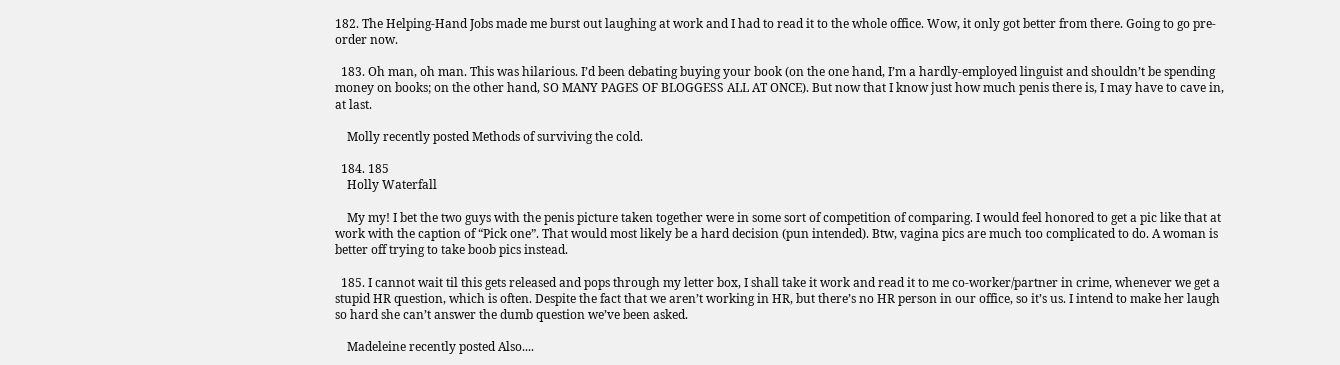182. The Helping-Hand Jobs made me burst out laughing at work and I had to read it to the whole office. Wow, it only got better from there. Going to go pre-order now.

  183. Oh man, oh man. This was hilarious. I’d been debating buying your book (on the one hand, I’m a hardly-employed linguist and shouldn’t be spending money on books; on the other hand, SO MANY PAGES OF BLOGGESS ALL AT ONCE). But now that I know just how much penis there is, I may have to cave in, at last.

    Molly recently posted Methods of surviving the cold.

  184. 185
    Holly Waterfall

    My my! I bet the two guys with the penis picture taken together were in some sort of competition of comparing. I would feel honored to get a pic like that at work with the caption of “Pick one”. That would most likely be a hard decision (pun intended). Btw, vagina pics are much too complicated to do. A woman is better off trying to take boob pics instead.

  185. I cannot wait til this gets released and pops through my letter box, I shall take it work and read it to me co-worker/partner in crime, whenever we get a stupid HR question, which is often. Despite the fact that we aren’t working in HR, but there’s no HR person in our office, so it’s us. I intend to make her laugh so hard she can’t answer the dumb question we’ve been asked.

    Madeleine recently posted Also....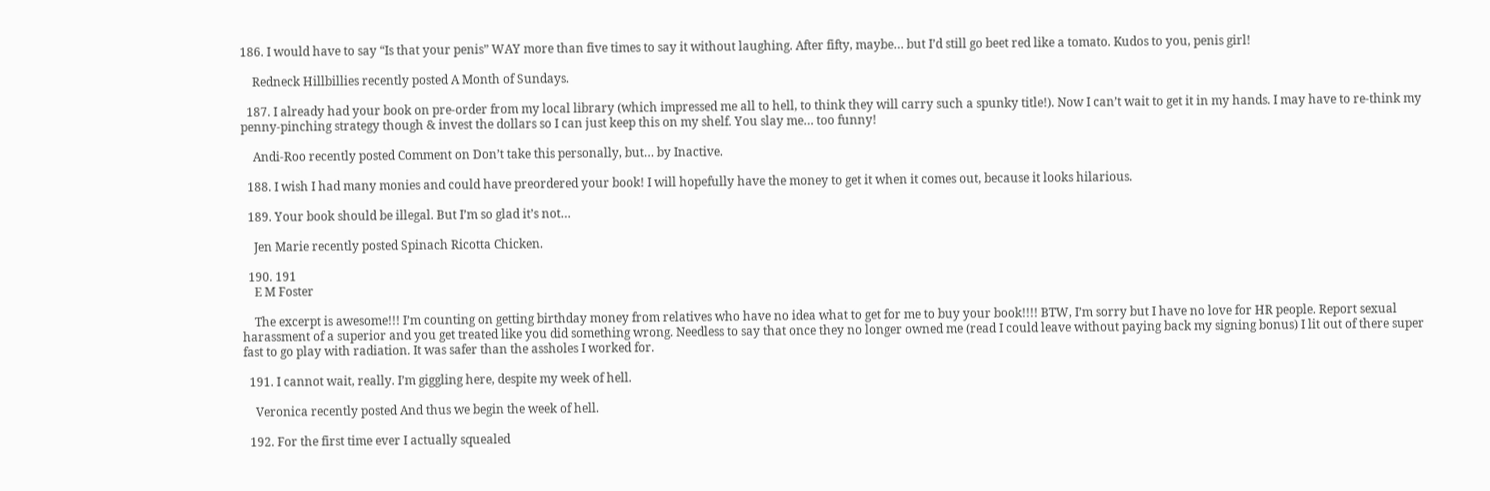186. I would have to say “Is that your penis” WAY more than five times to say it without laughing. After fifty, maybe… but I’d still go beet red like a tomato. Kudos to you, penis girl!

    Redneck Hillbillies recently posted A Month of Sundays.

  187. I already had your book on pre-order from my local library (which impressed me all to hell, to think they will carry such a spunky title!). Now I can’t wait to get it in my hands. I may have to re-think my penny-pinching strategy though & invest the dollars so I can just keep this on my shelf. You slay me… too funny!

    Andi-Roo recently posted Comment on Don’t take this personally, but… by Inactive.

  188. I wish I had many monies and could have preordered your book! I will hopefully have the money to get it when it comes out, because it looks hilarious.

  189. Your book should be illegal. But I’m so glad it’s not…

    Jen Marie recently posted Spinach Ricotta Chicken.

  190. 191
    E M Foster

    The excerpt is awesome!!! I’m counting on getting birthday money from relatives who have no idea what to get for me to buy your book!!!! BTW, I’m sorry but I have no love for HR people. Report sexual harassment of a superior and you get treated like you did something wrong. Needless to say that once they no longer owned me (read I could leave without paying back my signing bonus) I lit out of there super fast to go play with radiation. It was safer than the assholes I worked for.

  191. I cannot wait, really. I’m giggling here, despite my week of hell.

    Veronica recently posted And thus we begin the week of hell.

  192. For the first time ever I actually squealed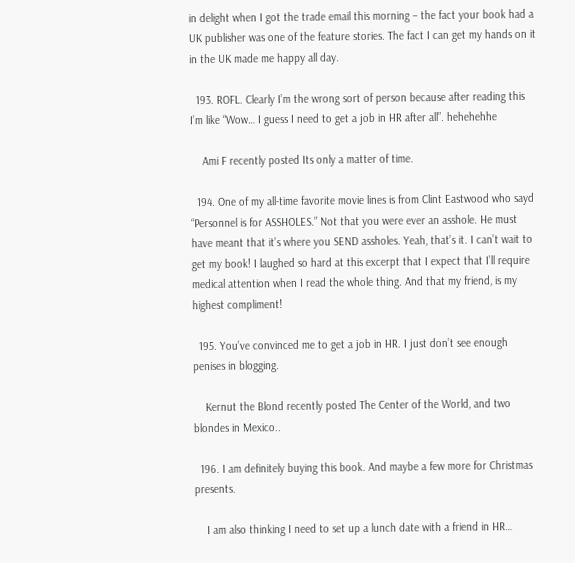in delight when I got the trade email this morning – the fact your book had a UK publisher was one of the feature stories. The fact I can get my hands on it in the UK made me happy all day.

  193. ROFL. Clearly I’m the wrong sort of person because after reading this I’m like “Wow… I guess I need to get a job in HR after all”. hehehehhe

    Ami F recently posted Its only a matter of time.

  194. One of my all-time favorite movie lines is from Clint Eastwood who sayd “Personnel is for ASSHOLES.” Not that you were ever an asshole. He must have meant that it’s where you SEND assholes. Yeah, that’s it. I can’t wait to get my book! I laughed so hard at this excerpt that I expect that I’ll require medical attention when I read the whole thing. And that my friend, is my highest compliment!

  195. You’ve convinced me to get a job in HR. I just don’t see enough penises in blogging.

    Kernut the Blond recently posted The Center of the World, and two blondes in Mexico..

  196. I am definitely buying this book. And maybe a few more for Christmas presents.

    I am also thinking I need to set up a lunch date with a friend in HR…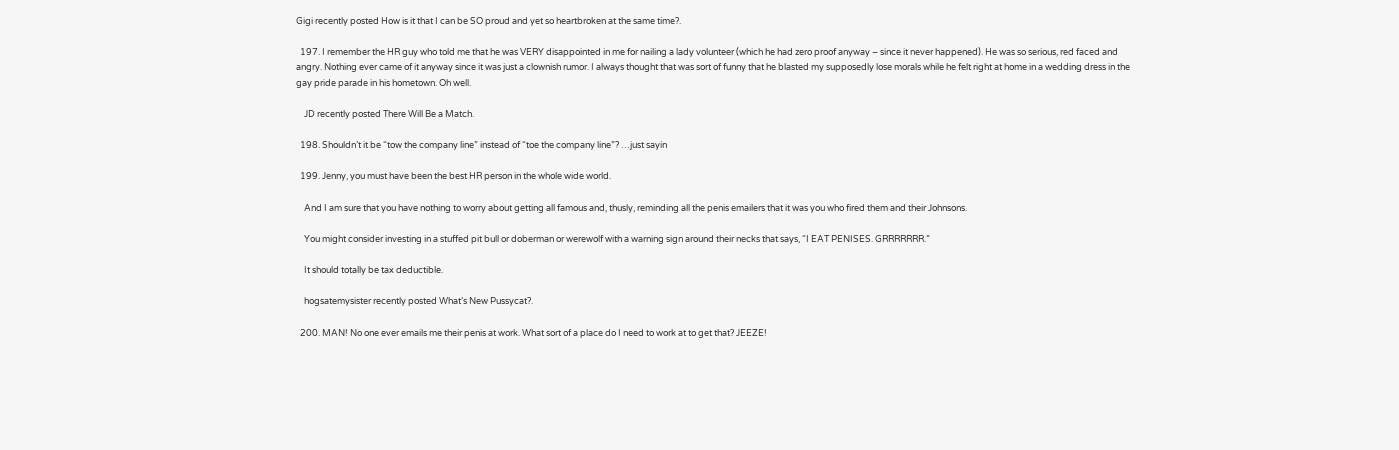Gigi recently posted How is it that I can be SO proud and yet so heartbroken at the same time?.

  197. I remember the HR guy who told me that he was VERY disappointed in me for nailing a lady volunteer (which he had zero proof anyway – since it never happened). He was so serious, red faced and angry. Nothing ever came of it anyway since it was just a clownish rumor. I always thought that was sort of funny that he blasted my supposedly lose morals while he felt right at home in a wedding dress in the gay pride parade in his hometown. Oh well.

    JD recently posted There Will Be a Match.

  198. Shouldn’t it be “tow the company line” instead of “toe the company line”? …just sayin

  199. Jenny, you must have been the best HR person in the whole wide world.

    And I am sure that you have nothing to worry about getting all famous and, thusly, reminding all the penis emailers that it was you who fired them and their Johnsons.

    You might consider investing in a stuffed pit bull or doberman or werewolf with a warning sign around their necks that says, “I EAT PENISES. GRRRRRRR.”

    It should totally be tax deductible.

    hogsatemysister recently posted What’s New Pussycat?.

  200. MAN! No one ever emails me their penis at work. What sort of a place do I need to work at to get that? JEEZE!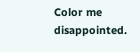Color me disappointed.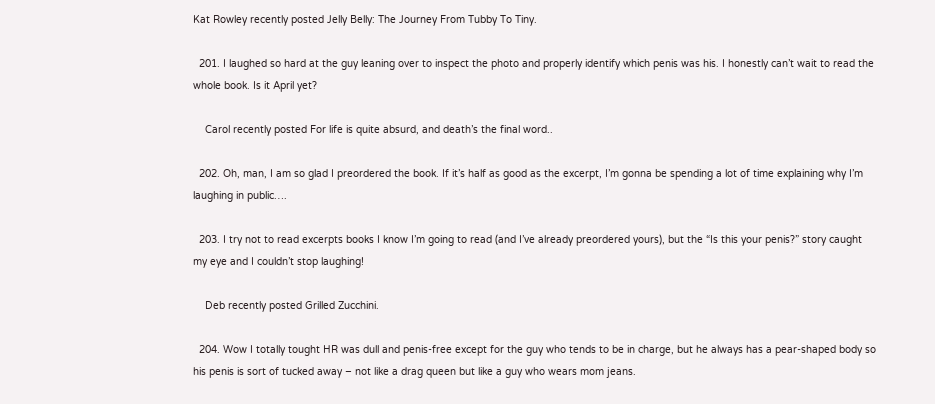Kat Rowley recently posted Jelly Belly: The Journey From Tubby To Tiny.

  201. I laughed so hard at the guy leaning over to inspect the photo and properly identify which penis was his. I honestly can’t wait to read the whole book. Is it April yet?

    Carol recently posted For life is quite absurd, and death’s the final word..

  202. Oh, man, I am so glad I preordered the book. If it’s half as good as the excerpt, I’m gonna be spending a lot of time explaining why I’m laughing in public….

  203. I try not to read excerpts books I know I’m going to read (and I’ve already preordered yours), but the “Is this your penis?” story caught my eye and I couldn’t stop laughing!

    Deb recently posted Grilled Zucchini.

  204. Wow I totally tought HR was dull and penis-free except for the guy who tends to be in charge, but he always has a pear-shaped body so his penis is sort of tucked away – not like a drag queen but like a guy who wears mom jeans.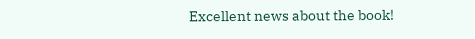Excellent news about the book!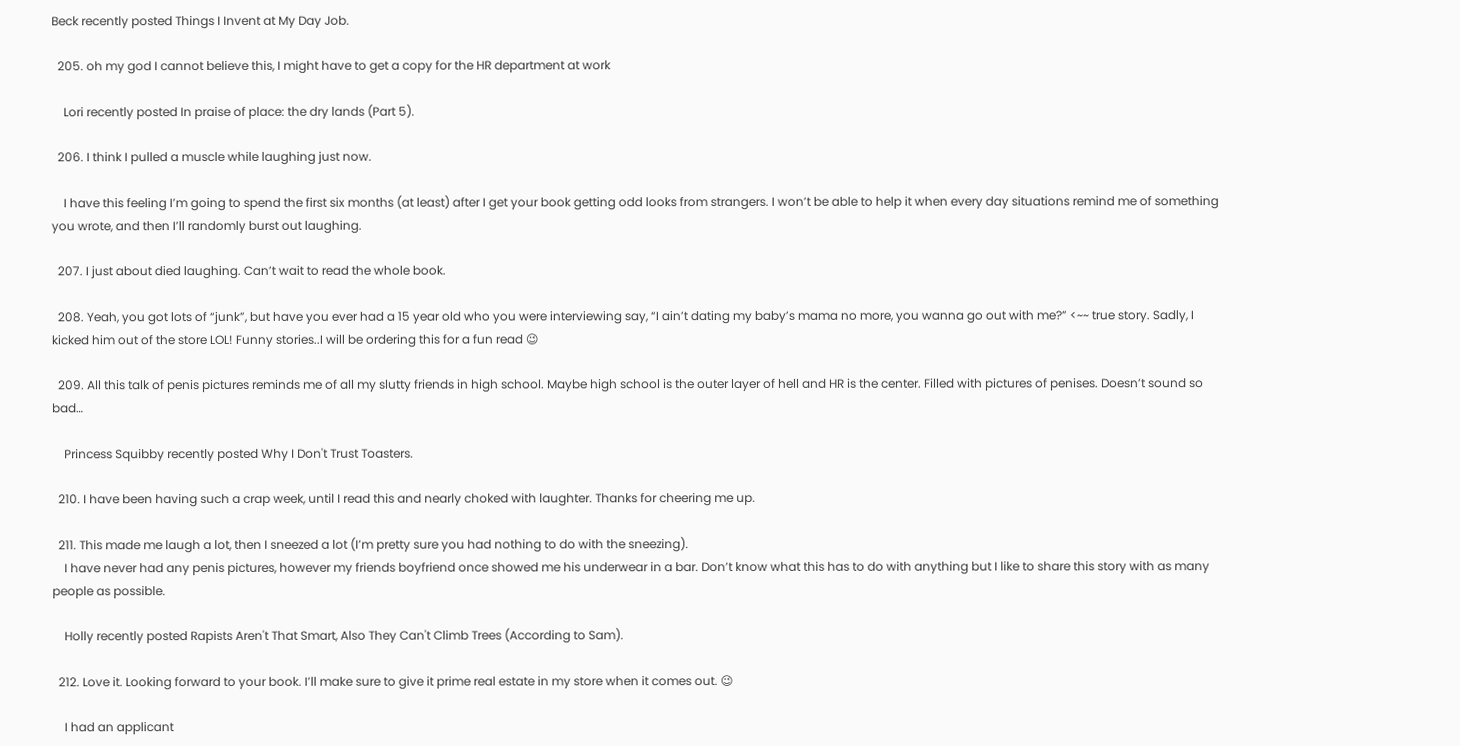Beck recently posted Things I Invent at My Day Job.

  205. oh my god I cannot believe this, I might have to get a copy for the HR department at work

    Lori recently posted In praise of place: the dry lands (Part 5).

  206. I think I pulled a muscle while laughing just now.

    I have this feeling I’m going to spend the first six months (at least) after I get your book getting odd looks from strangers. I won’t be able to help it when every day situations remind me of something you wrote, and then I’ll randomly burst out laughing.

  207. I just about died laughing. Can’t wait to read the whole book.

  208. Yeah, you got lots of “junk”, but have you ever had a 15 year old who you were interviewing say, “I ain’t dating my baby’s mama no more, you wanna go out with me?” <~~ true story. Sadly, I kicked him out of the store LOL! Funny stories..I will be ordering this for a fun read 😉

  209. All this talk of penis pictures reminds me of all my slutty friends in high school. Maybe high school is the outer layer of hell and HR is the center. Filled with pictures of penises. Doesn’t sound so bad…

    Princess Squibby recently posted Why I Don't Trust Toasters.

  210. I have been having such a crap week, until I read this and nearly choked with laughter. Thanks for cheering me up.

  211. This made me laugh a lot, then I sneezed a lot (I’m pretty sure you had nothing to do with the sneezing).
    I have never had any penis pictures, however my friends boyfriend once showed me his underwear in a bar. Don’t know what this has to do with anything but I like to share this story with as many people as possible.

    Holly recently posted Rapists Aren't That Smart, Also They Can't Climb Trees (According to Sam).

  212. Love it. Looking forward to your book. I’ll make sure to give it prime real estate in my store when it comes out. 😉

    I had an applicant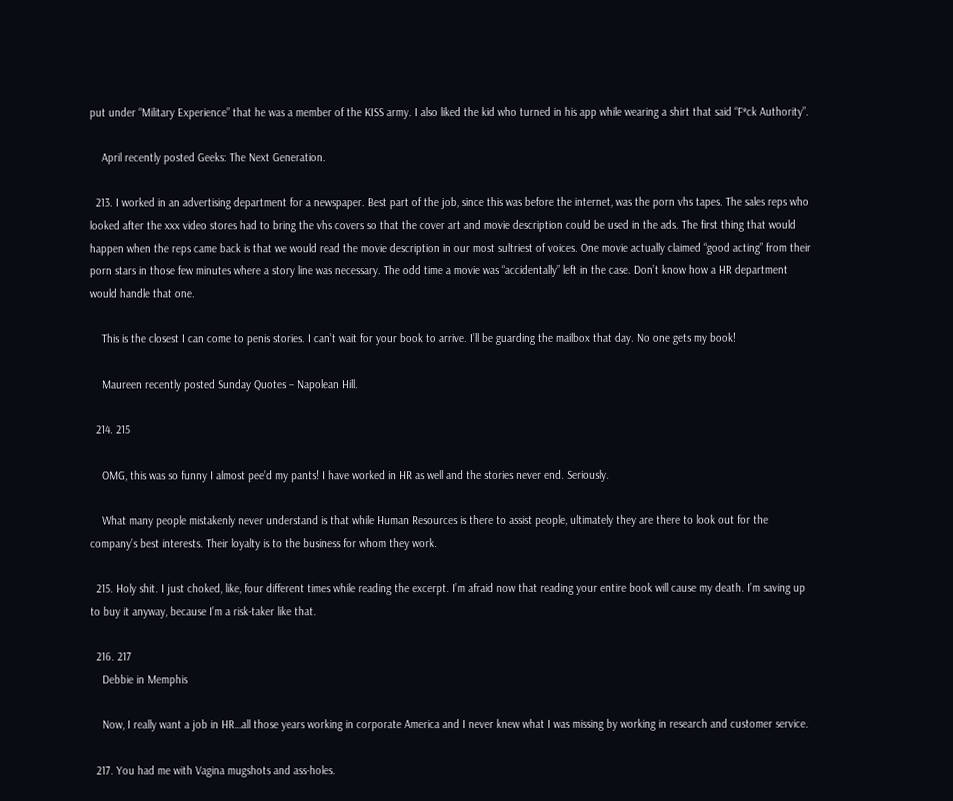put under “Military Experience” that he was a member of the KISS army. I also liked the kid who turned in his app while wearing a shirt that said “F*ck Authority”.

    April recently posted Geeks: The Next Generation.

  213. I worked in an advertising department for a newspaper. Best part of the job, since this was before the internet, was the porn vhs tapes. The sales reps who looked after the xxx video stores had to bring the vhs covers so that the cover art and movie description could be used in the ads. The first thing that would happen when the reps came back is that we would read the movie description in our most sultriest of voices. One movie actually claimed “good acting” from their porn stars in those few minutes where a story line was necessary. The odd time a movie was “accidentally” left in the case. Don’t know how a HR department would handle that one.

    This is the closest I can come to penis stories. I can’t wait for your book to arrive. I’ll be guarding the mailbox that day. No one gets my book!

    Maureen recently posted Sunday Quotes – Napolean Hill.

  214. 215

    OMG, this was so funny I almost pee’d my pants! I have worked in HR as well and the stories never end. Seriously.

    What many people mistakenly never understand is that while Human Resources is there to assist people, ultimately they are there to look out for the company’s best interests. Their loyalty is to the business for whom they work.

  215. Holy shit. I just choked, like, four different times while reading the excerpt. I’m afraid now that reading your entire book will cause my death. I’m saving up to buy it anyway, because I’m a risk-taker like that.

  216. 217
    Debbie in Memphis

    Now, I really want a job in HR…all those years working in corporate America and I never knew what I was missing by working in research and customer service.

  217. You had me with Vagina mugshots and ass-holes.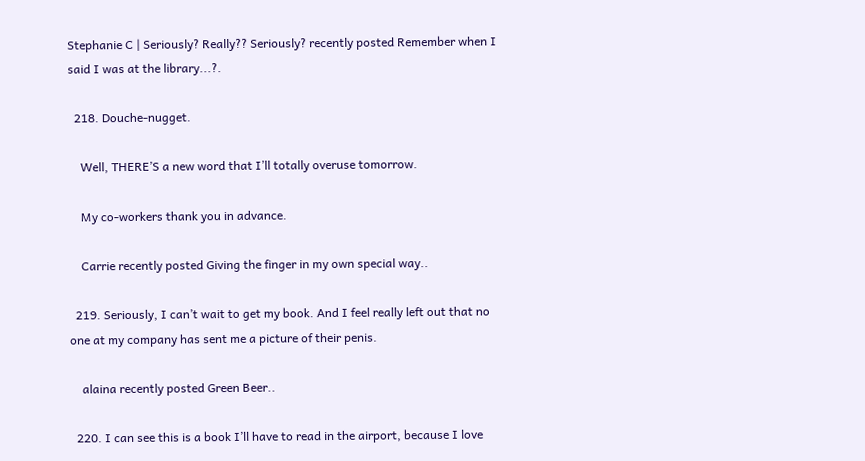Stephanie C | Seriously? Really?? Seriously? recently posted Remember when I said I was at the library...?.

  218. Douche-nugget.

    Well, THERE’S a new word that I’ll totally overuse tomorrow.

    My co-workers thank you in advance.

    Carrie recently posted Giving the finger in my own special way..

  219. Seriously, I can’t wait to get my book. And I feel really left out that no one at my company has sent me a picture of their penis.

    alaina recently posted Green Beer..

  220. I can see this is a book I’ll have to read in the airport, because I love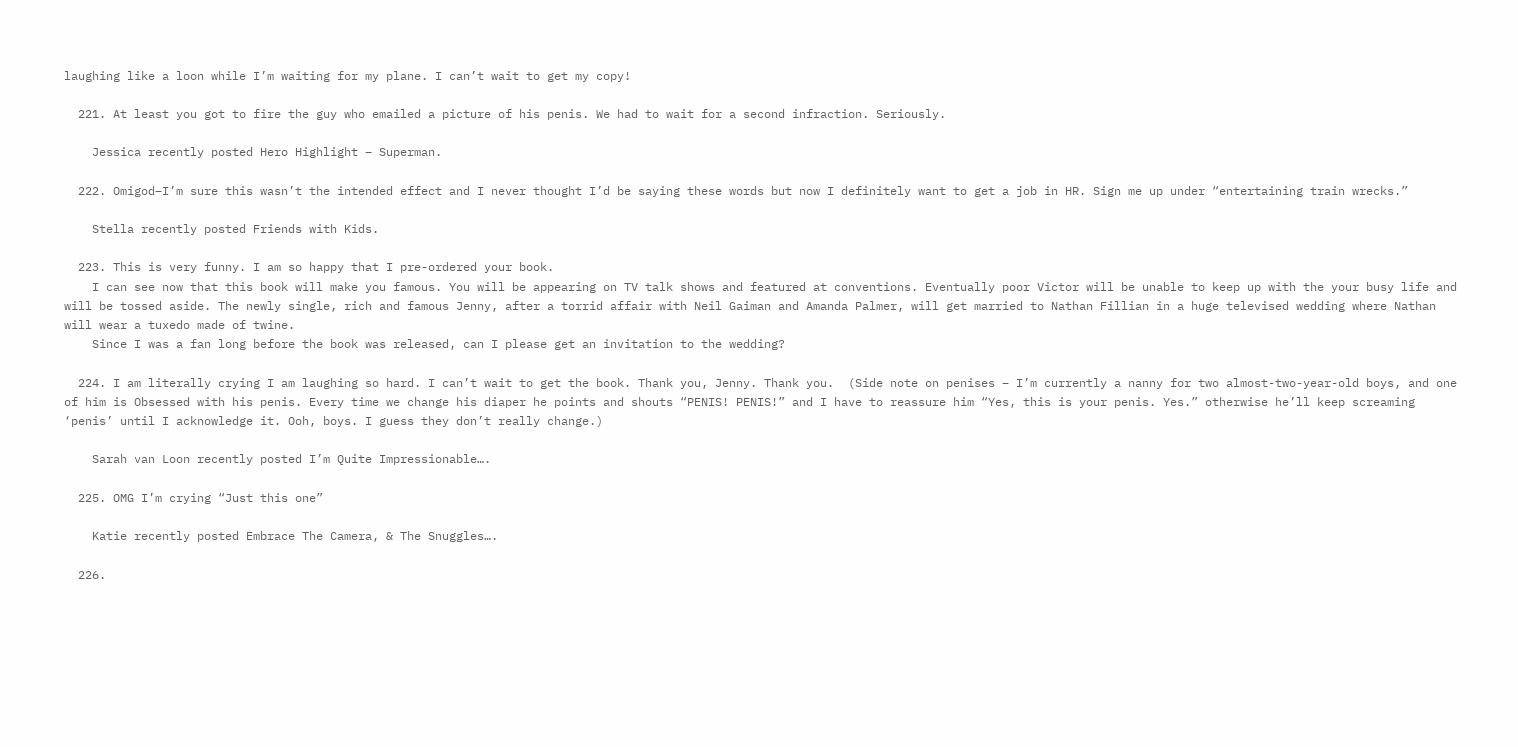laughing like a loon while I’m waiting for my plane. I can’t wait to get my copy!

  221. At least you got to fire the guy who emailed a picture of his penis. We had to wait for a second infraction. Seriously.

    Jessica recently posted Hero Highlight – Superman.

  222. Omigod–I’m sure this wasn’t the intended effect and I never thought I’d be saying these words but now I definitely want to get a job in HR. Sign me up under “entertaining train wrecks.”

    Stella recently posted Friends with Kids.

  223. This is very funny. I am so happy that I pre-ordered your book.
    I can see now that this book will make you famous. You will be appearing on TV talk shows and featured at conventions. Eventually poor Victor will be unable to keep up with the your busy life and will be tossed aside. The newly single, rich and famous Jenny, after a torrid affair with Neil Gaiman and Amanda Palmer, will get married to Nathan Fillian in a huge televised wedding where Nathan will wear a tuxedo made of twine.
    Since I was a fan long before the book was released, can I please get an invitation to the wedding?

  224. I am literally crying I am laughing so hard. I can’t wait to get the book. Thank you, Jenny. Thank you.  (Side note on penises – I’m currently a nanny for two almost-two-year-old boys, and one of him is Obsessed with his penis. Every time we change his diaper he points and shouts “PENIS! PENIS!” and I have to reassure him “Yes, this is your penis. Yes.” otherwise he’ll keep screaming ‘penis’ until I acknowledge it. Ooh, boys. I guess they don’t really change.)

    Sarah van Loon recently posted I’m Quite Impressionable….

  225. OMG I’m crying “Just this one”

    Katie recently posted Embrace The Camera, & The Snuggles….

  226.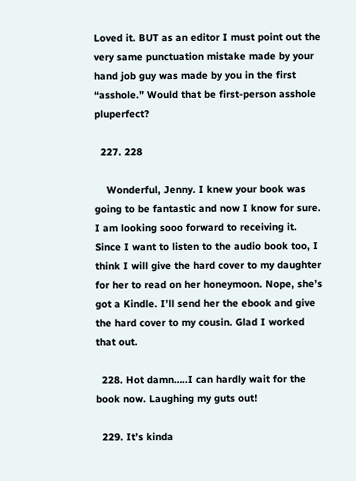Loved it. BUT as an editor I must point out the very same punctuation mistake made by your hand job guy was made by you in the first “asshole.” Would that be first-person asshole pluperfect?

  227. 228

    Wonderful, Jenny. I knew your book was going to be fantastic and now I know for sure. I am looking sooo forward to receiving it. Since I want to listen to the audio book too, I think I will give the hard cover to my daughter for her to read on her honeymoon. Nope, she’s got a Kindle. I’ll send her the ebook and give the hard cover to my cousin. Glad I worked that out.

  228. Hot damn…..I can hardly wait for the book now. Laughing my guts out!

  229. It’s kinda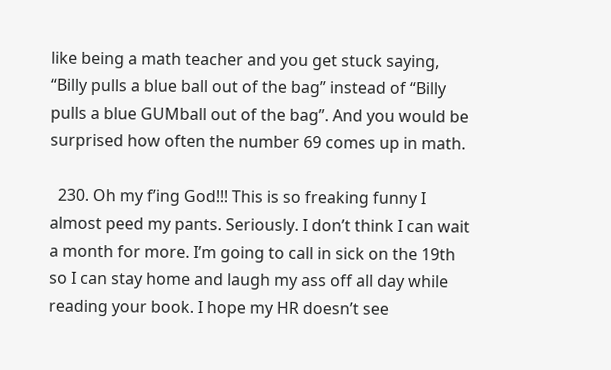like being a math teacher and you get stuck saying, “Billy pulls a blue ball out of the bag” instead of “Billy pulls a blue GUMball out of the bag”. And you would be surprised how often the number 69 comes up in math.

  230. Oh my f’ing God!!! This is so freaking funny I almost peed my pants. Seriously. I don’t think I can wait a month for more. I’m going to call in sick on the 19th so I can stay home and laugh my ass off all day while reading your book. I hope my HR doesn’t see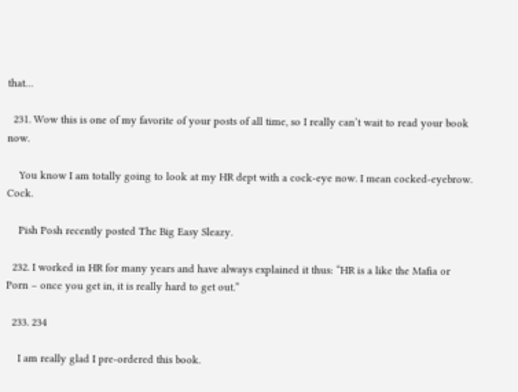that…

  231. Wow this is one of my favorite of your posts of all time, so I really can’t wait to read your book now.

    You know I am totally going to look at my HR dept with a cock-eye now. I mean cocked-eyebrow. Cock.

    Pish Posh recently posted The Big Easy Sleazy.

  232. I worked in HR for many years and have always explained it thus: “HR is a like the Mafia or Porn – once you get in, it is really hard to get out.”

  233. 234

    I am really glad I pre-ordered this book.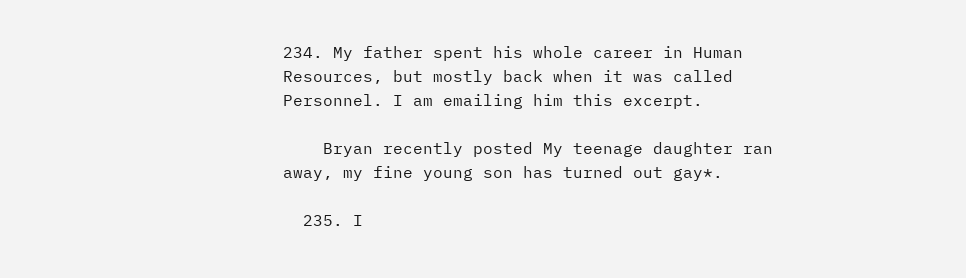234. My father spent his whole career in Human Resources, but mostly back when it was called Personnel. I am emailing him this excerpt.

    Bryan recently posted My teenage daughter ran away, my fine young son has turned out gay*.

  235. I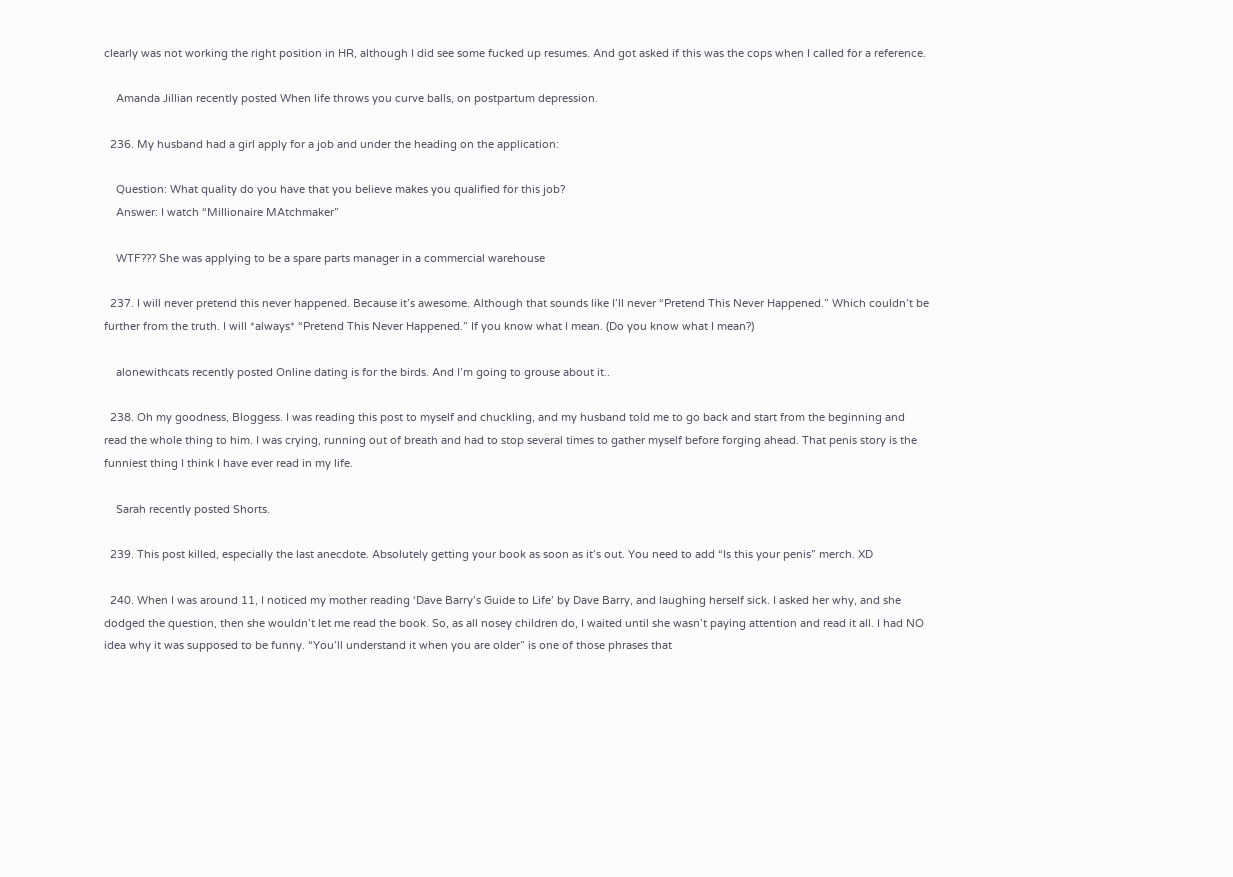clearly was not working the right position in HR, although I did see some fucked up resumes. And got asked if this was the cops when I called for a reference.

    Amanda Jillian recently posted When life throws you curve balls, on postpartum depression.

  236. My husband had a girl apply for a job and under the heading on the application:

    Question: What quality do you have that you believe makes you qualified for this job?
    Answer: I watch “Millionaire MAtchmaker”

    WTF??? She was applying to be a spare parts manager in a commercial warehouse

  237. I will never pretend this never happened. Because it’s awesome. Although that sounds like I’ll never “Pretend This Never Happened.” Which couldn’t be further from the truth. I will *always* “Pretend This Never Happened.” If you know what I mean. (Do you know what I mean?)

    alonewithcats recently posted Online dating is for the birds. And I’m going to grouse about it..

  238. Oh my goodness, Bloggess. I was reading this post to myself and chuckling, and my husband told me to go back and start from the beginning and read the whole thing to him. I was crying, running out of breath and had to stop several times to gather myself before forging ahead. That penis story is the funniest thing I think I have ever read in my life.

    Sarah recently posted Shorts.

  239. This post killed, especially the last anecdote. Absolutely getting your book as soon as it’s out. You need to add “Is this your penis” merch. XD

  240. When I was around 11, I noticed my mother reading ‘Dave Barry’s Guide to Life’ by Dave Barry, and laughing herself sick. I asked her why, and she dodged the question, then she wouldn’t let me read the book. So, as all nosey children do, I waited until she wasn’t paying attention and read it all. I had NO idea why it was supposed to be funny. “You’ll understand it when you are older” is one of those phrases that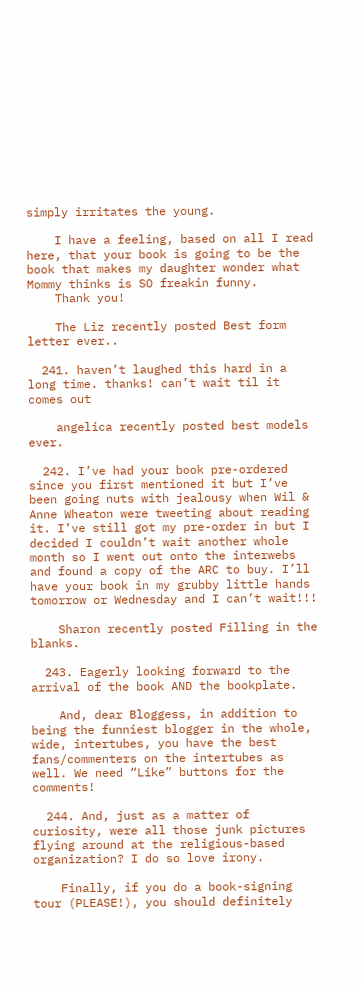simply irritates the young.

    I have a feeling, based on all I read here, that your book is going to be the book that makes my daughter wonder what Mommy thinks is SO freakin funny.
    Thank you!

    The Liz recently posted Best form letter ever..

  241. haven’t laughed this hard in a long time. thanks! can’t wait til it comes out

    angelica recently posted best models ever.

  242. I’ve had your book pre-ordered since you first mentioned it but I’ve been going nuts with jealousy when Wil & Anne Wheaton were tweeting about reading it. I’ve still got my pre-order in but I decided I couldn’t wait another whole month so I went out onto the interwebs and found a copy of the ARC to buy. I’ll have your book in my grubby little hands tomorrow or Wednesday and I can’t wait!!!

    Sharon recently posted Filling in the blanks.

  243. Eagerly looking forward to the arrival of the book AND the bookplate.

    And, dear Bloggess, in addition to being the funniest blogger in the whole, wide, intertubes, you have the best fans/commenters on the intertubes as well. We need “Like” buttons for the comments!

  244. And, just as a matter of curiosity, were all those junk pictures flying around at the religious-based organization? I do so love irony.

    Finally, if you do a book-signing tour (PLEASE!), you should definitely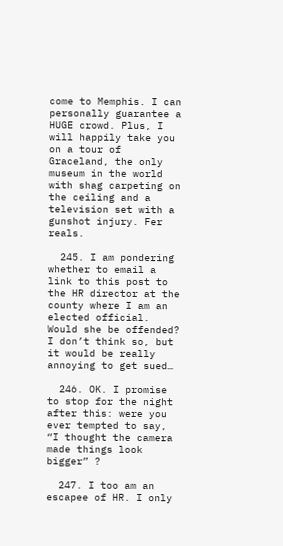come to Memphis. I can personally guarantee a HUGE crowd. Plus, I will happily take you on a tour of Graceland, the only museum in the world with shag carpeting on the ceiling and a television set with a gunshot injury. Fer reals.

  245. I am pondering whether to email a link to this post to the HR director at the county where I am an elected official. Would she be offended? I don’t think so, but it would be really annoying to get sued…

  246. OK. I promise to stop for the night after this: were you ever tempted to say, “I thought the camera made things look bigger” ?

  247. I too am an escapee of HR. I only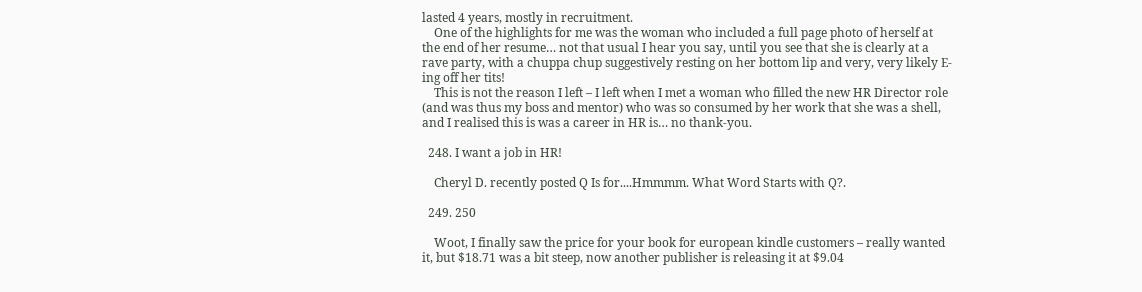lasted 4 years, mostly in recruitment.
    One of the highlights for me was the woman who included a full page photo of herself at the end of her resume… not that usual I hear you say, until you see that she is clearly at a rave party, with a chuppa chup suggestively resting on her bottom lip and very, very likely E-ing off her tits!
    This is not the reason I left – I left when I met a woman who filled the new HR Director role (and was thus my boss and mentor) who was so consumed by her work that she was a shell, and I realised this is was a career in HR is… no thank-you.

  248. I want a job in HR!

    Cheryl D. recently posted Q Is for....Hmmmm. What Word Starts with Q?.

  249. 250

    Woot, I finally saw the price for your book for european kindle customers – really wanted it, but $18.71 was a bit steep, now another publisher is releasing it at $9.04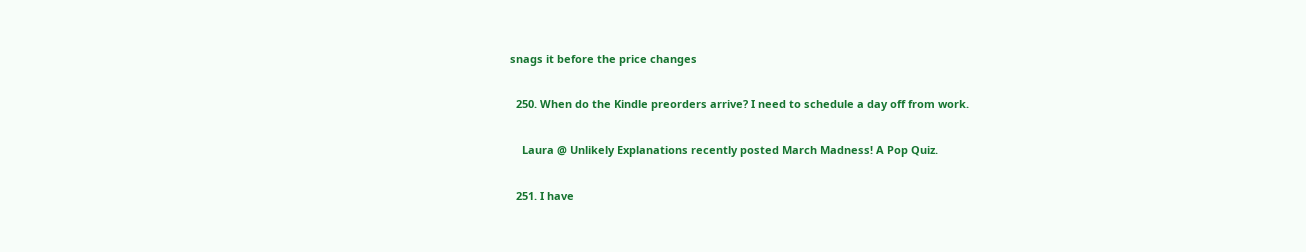snags it before the price changes

  250. When do the Kindle preorders arrive? I need to schedule a day off from work.

    Laura @ Unlikely Explanations recently posted March Madness! A Pop Quiz.

  251. I have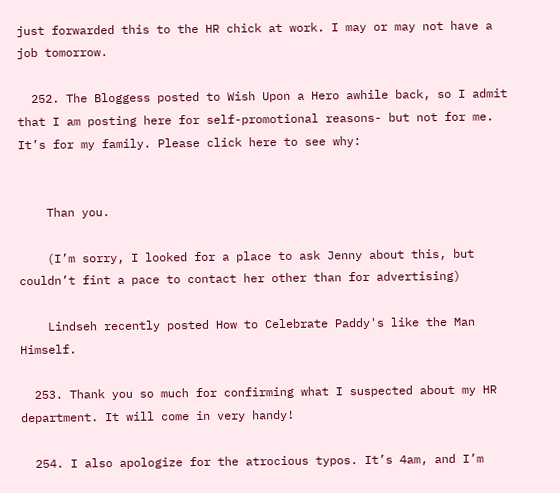just forwarded this to the HR chick at work. I may or may not have a job tomorrow.

  252. The Bloggess posted to Wish Upon a Hero awhile back, so I admit that I am posting here for self-promotional reasons- but not for me. It’s for my family. Please click here to see why:


    Than you.

    (I’m sorry, I looked for a place to ask Jenny about this, but couldn’t fint a pace to contact her other than for advertising)

    Lindseh recently posted How to Celebrate Paddy's like the Man Himself.

  253. Thank you so much for confirming what I suspected about my HR department. It will come in very handy!

  254. I also apologize for the atrocious typos. It’s 4am, and I’m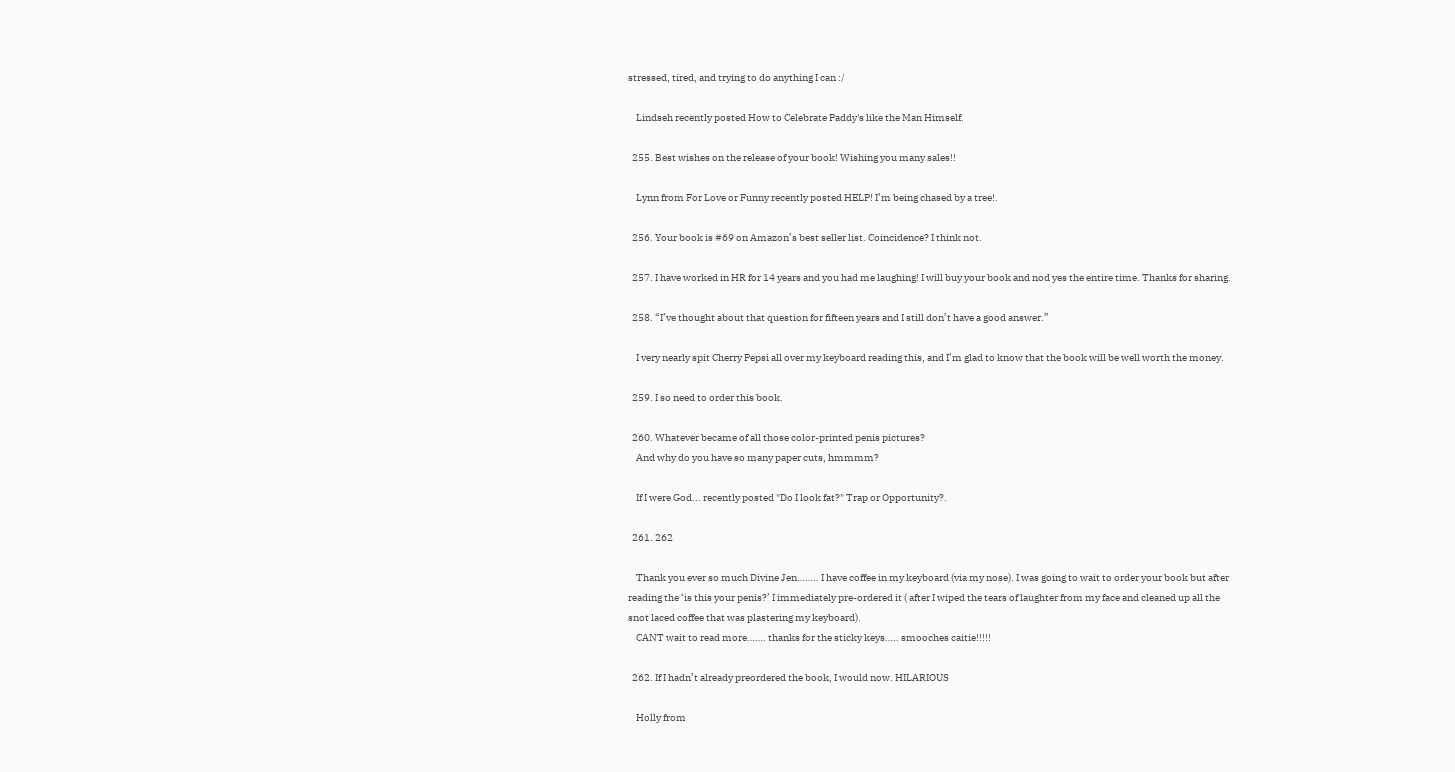stressed, tired, and trying to do anything I can :/

    Lindseh recently posted How to Celebrate Paddy's like the Man Himself.

  255. Best wishes on the release of your book! Wishing you many sales!!

    Lynn from For Love or Funny recently posted HELP! I’m being chased by a tree!.

  256. Your book is #69 on Amazon’s best seller list. Coincidence? I think not.

  257. I have worked in HR for 14 years and you had me laughing! I will buy your book and nod yes the entire time. Thanks for sharing.

  258. “I’ve thought about that question for fifteen years and I still don’t have a good answer.”

    I very nearly spit Cherry Pepsi all over my keyboard reading this, and I’m glad to know that the book will be well worth the money.

  259. I so need to order this book.

  260. Whatever became of all those color-printed penis pictures?
    And why do you have so many paper cuts, hmmmm?

    If I were God... recently posted "Do I look fat?" Trap or Opportunity?.

  261. 262

    Thank you ever so much Divine Jen…….. I have coffee in my keyboard (via my nose). I was going to wait to order your book but after reading the ‘is this your penis?’ I immediately pre-ordered it ( after I wiped the tears of laughter from my face and cleaned up all the snot laced coffee that was plastering my keyboard).
    CANT wait to read more……. thanks for the sticky keys….. smooches caitie!!!!!

  262. If I hadn’t already preordered the book, I would now. HILARIOUS

    Holly from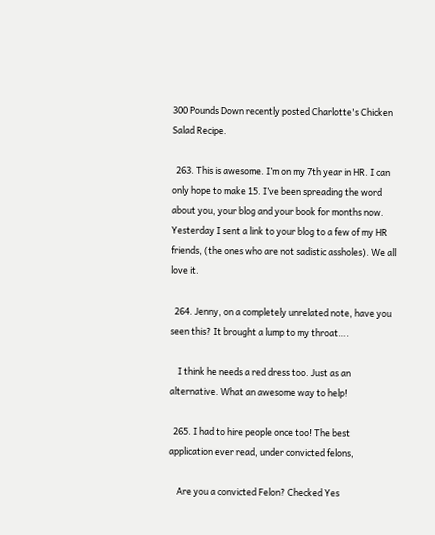300 Pounds Down recently posted Charlotte's Chicken Salad Recipe.

  263. This is awesome. I’m on my 7th year in HR. I can only hope to make 15. I’ve been spreading the word about you, your blog and your book for months now. Yesterday I sent a link to your blog to a few of my HR friends, (the ones who are not sadistic assholes). We all love it.

  264. Jenny, on a completely unrelated note, have you seen this? It brought a lump to my throat….

    I think he needs a red dress too. Just as an alternative. What an awesome way to help!

  265. I had to hire people once too! The best application ever read, under convicted felons,

    Are you a convicted Felon? Checked Yes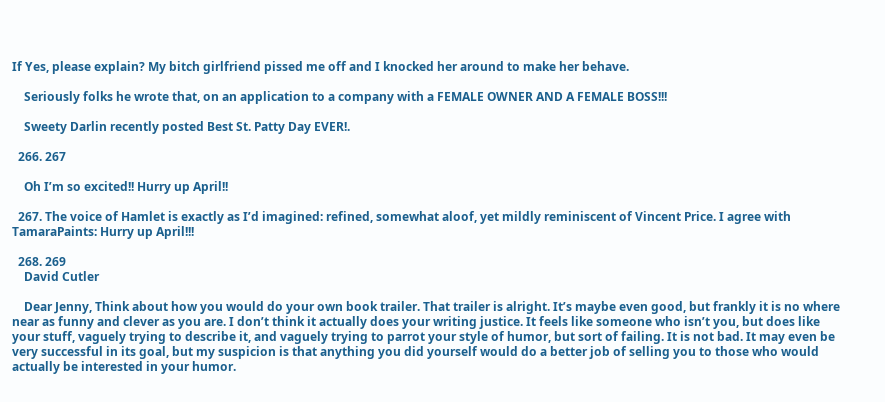If Yes, please explain? My bitch girlfriend pissed me off and I knocked her around to make her behave.

    Seriously folks he wrote that, on an application to a company with a FEMALE OWNER AND A FEMALE BOSS!!!

    Sweety Darlin recently posted Best St. Patty Day EVER!.

  266. 267

    Oh I’m so excited!! Hurry up April!!

  267. The voice of Hamlet is exactly as I’d imagined: refined, somewhat aloof, yet mildly reminiscent of Vincent Price. I agree with TamaraPaints: Hurry up April!!!

  268. 269
    David Cutler

    Dear Jenny, Think about how you would do your own book trailer. That trailer is alright. It’s maybe even good, but frankly it is no where near as funny and clever as you are. I don’t think it actually does your writing justice. It feels like someone who isn’t you, but does like your stuff, vaguely trying to describe it, and vaguely trying to parrot your style of humor, but sort of failing. It is not bad. It may even be very successful in its goal, but my suspicion is that anything you did yourself would do a better job of selling you to those who would actually be interested in your humor.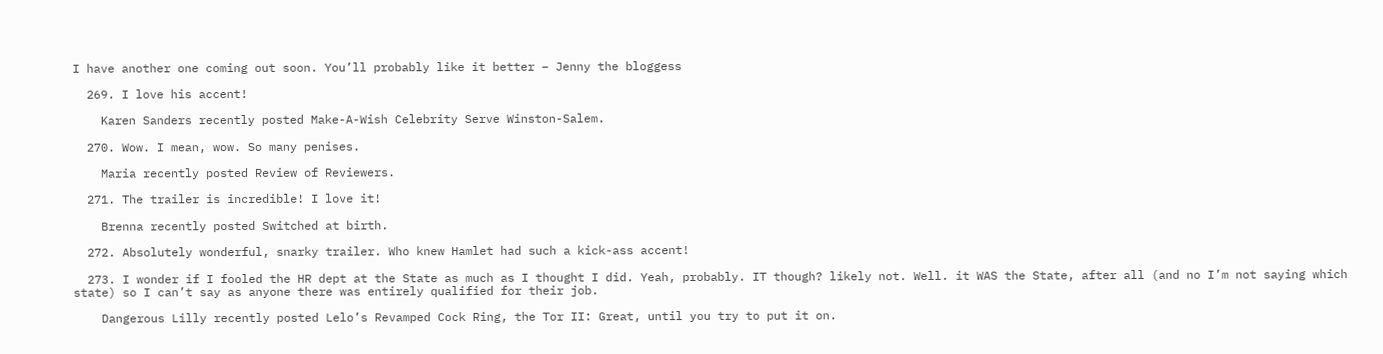I have another one coming out soon. You’ll probably like it better – Jenny the bloggess

  269. I love his accent!

    Karen Sanders recently posted Make-A-Wish Celebrity Serve Winston-Salem.

  270. Wow. I mean, wow. So many penises.

    Maria recently posted Review of Reviewers.

  271. The trailer is incredible! I love it!

    Brenna recently posted Switched at birth.

  272. Absolutely wonderful, snarky trailer. Who knew Hamlet had such a kick-ass accent!

  273. I wonder if I fooled the HR dept at the State as much as I thought I did. Yeah, probably. IT though? likely not. Well. it WAS the State, after all (and no I’m not saying which state) so I can’t say as anyone there was entirely qualified for their job.

    Dangerous Lilly recently posted Lelo’s Revamped Cock Ring, the Tor II: Great, until you try to put it on.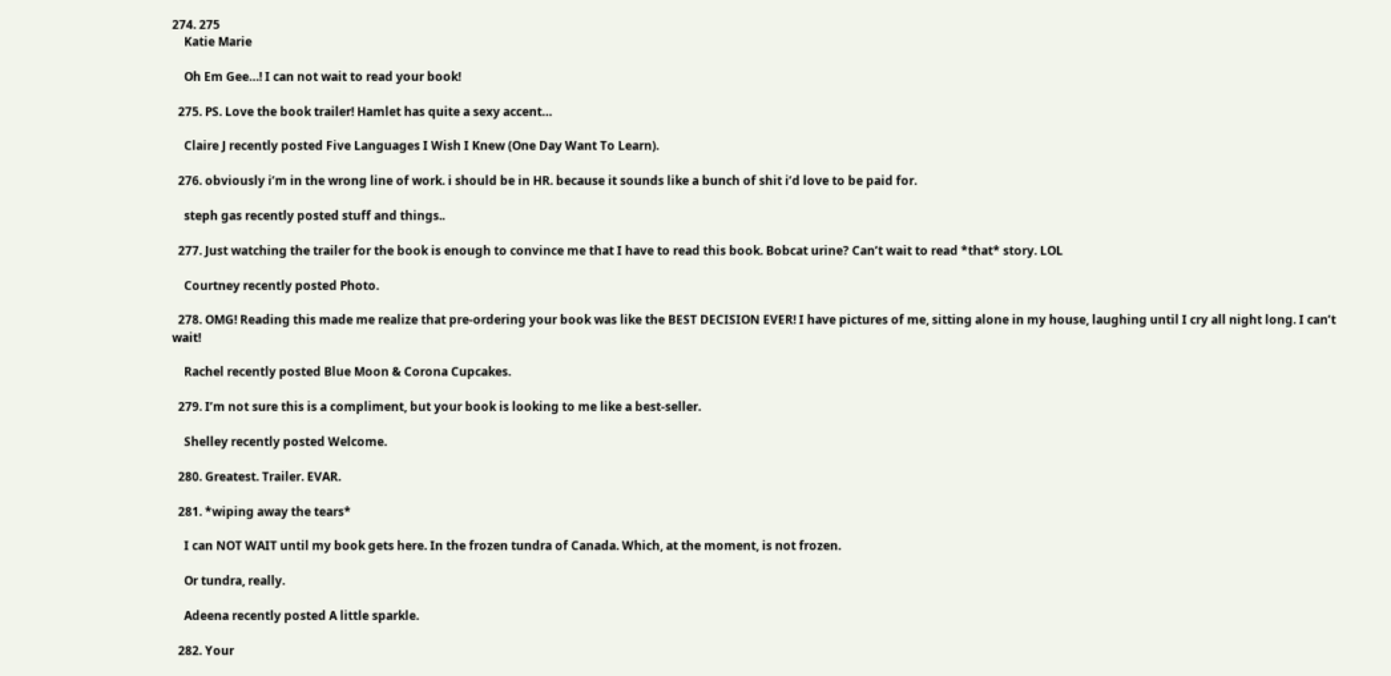274. 275
    Katie Marie

    Oh Em Gee…! I can not wait to read your book!

  275. PS. Love the book trailer! Hamlet has quite a sexy accent…

    Claire J recently posted Five Languages I Wish I Knew (One Day Want To Learn).

  276. obviously i’m in the wrong line of work. i should be in HR. because it sounds like a bunch of shit i’d love to be paid for.

    steph gas recently posted stuff and things..

  277. Just watching the trailer for the book is enough to convince me that I have to read this book. Bobcat urine? Can’t wait to read *that* story. LOL

    Courtney recently posted Photo.

  278. OMG! Reading this made me realize that pre-ordering your book was like the BEST DECISION EVER! I have pictures of me, sitting alone in my house, laughing until I cry all night long. I can’t wait!

    Rachel recently posted Blue Moon & Corona Cupcakes.

  279. I’m not sure this is a compliment, but your book is looking to me like a best-seller.

    Shelley recently posted Welcome.

  280. Greatest. Trailer. EVAR.

  281. *wiping away the tears*

    I can NOT WAIT until my book gets here. In the frozen tundra of Canada. Which, at the moment, is not frozen.

    Or tundra, really.

    Adeena recently posted A little sparkle.

  282. Your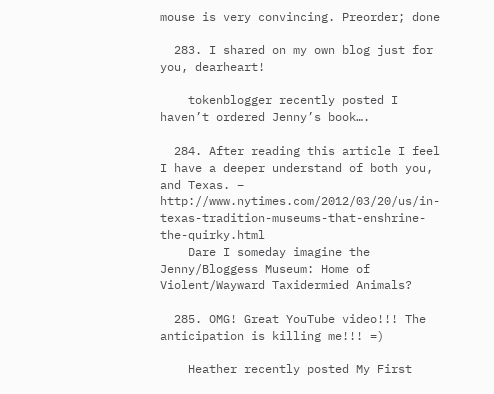mouse is very convincing. Preorder; done

  283. I shared on my own blog just for you, dearheart!

    tokenblogger recently posted I haven’t ordered Jenny’s book….

  284. After reading this article I feel I have a deeper understand of both you, and Texas. – http://www.nytimes.com/2012/03/20/us/in-texas-tradition-museums-that-enshrine-the-quirky.html
    Dare I someday imagine the Jenny/Bloggess Museum: Home of Violent/Wayward Taxidermied Animals?

  285. OMG! Great YouTube video!!! The anticipation is killing me!!! =)

    Heather recently posted My First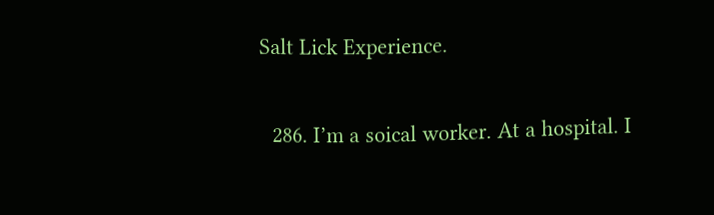Salt Lick Experience.

  286. I’m a soical worker. At a hospital. I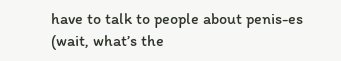have to talk to people about penis-es (wait, what’s the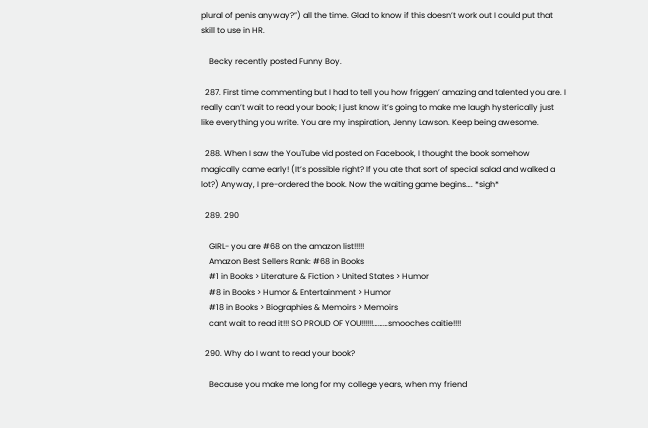plural of penis anyway?”) all the time. Glad to know if this doesn’t work out I could put that skill to use in HR.

    Becky recently posted Funny Boy.

  287. First time commenting but I had to tell you how friggen’ amazing and talented you are. I really can’t wait to read your book; I just know it’s going to make me laugh hysterically just like everything you write. You are my inspiration, Jenny Lawson. Keep being awesome.

  288. When I saw the YouTube vid posted on Facebook, I thought the book somehow magically came early! (It’s possible right? If you ate that sort of special salad and walked a lot?) Anyway, I pre-ordered the book. Now the waiting game begins…. *sigh*

  289. 290

    GIRL- you are #68 on the amazon list!!!!!
    Amazon Best Sellers Rank: #68 in Books
    #1 in Books > Literature & Fiction > United States > Humor
    #8 in Books > Humor & Entertainment > Humor
    #18 in Books > Biographies & Memoirs > Memoirs
    cant wait to read it!!! SO PROUD OF YOU!!!!!!………smooches caitie!!!!

  290. Why do I want to read your book?

    Because you make me long for my college years, when my friend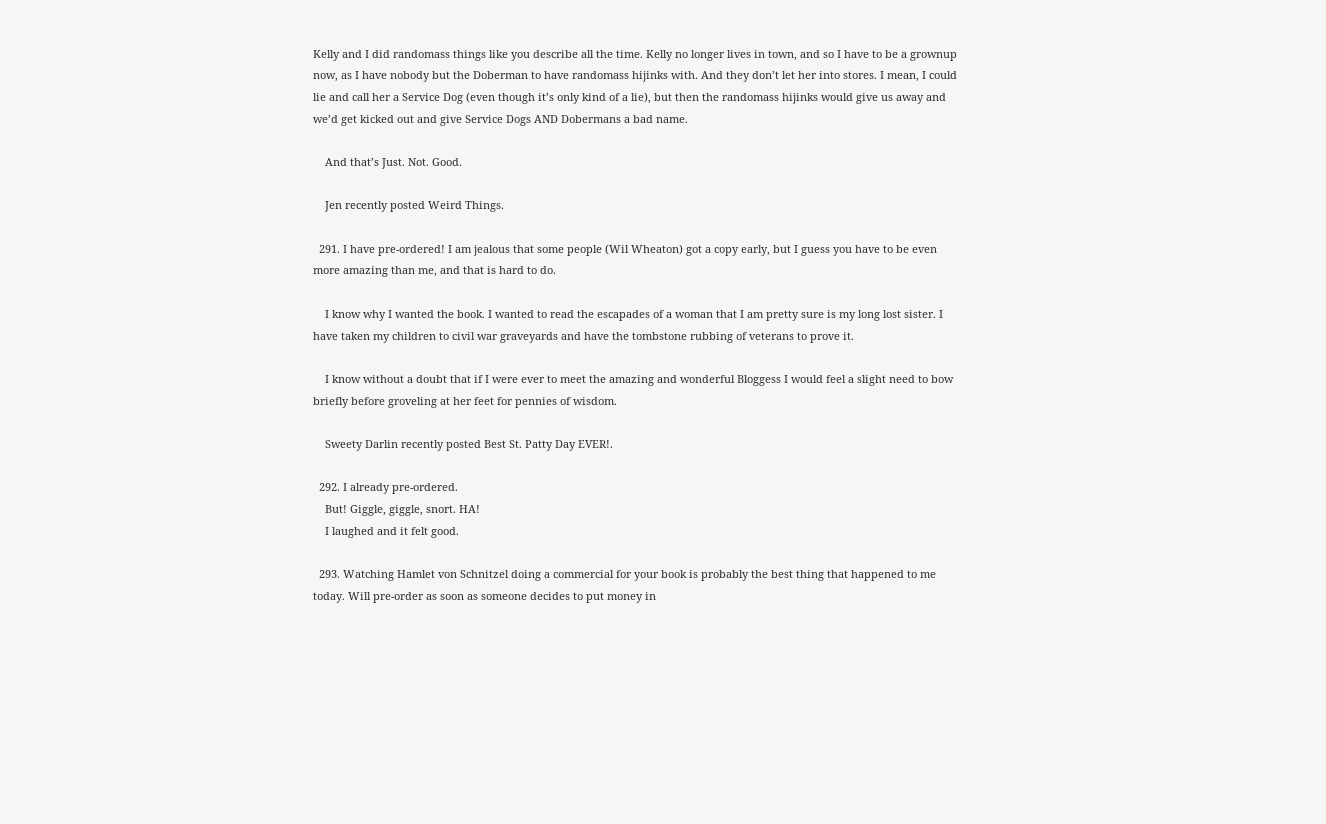Kelly and I did randomass things like you describe all the time. Kelly no longer lives in town, and so I have to be a grownup now, as I have nobody but the Doberman to have randomass hijinks with. And they don’t let her into stores. I mean, I could lie and call her a Service Dog (even though it’s only kind of a lie), but then the randomass hijinks would give us away and we’d get kicked out and give Service Dogs AND Dobermans a bad name.

    And that’s Just. Not. Good.

    Jen recently posted Weird Things.

  291. I have pre-ordered! I am jealous that some people (Wil Wheaton) got a copy early, but I guess you have to be even more amazing than me, and that is hard to do.

    I know why I wanted the book. I wanted to read the escapades of a woman that I am pretty sure is my long lost sister. I have taken my children to civil war graveyards and have the tombstone rubbing of veterans to prove it.

    I know without a doubt that if I were ever to meet the amazing and wonderful Bloggess I would feel a slight need to bow briefly before groveling at her feet for pennies of wisdom.

    Sweety Darlin recently posted Best St. Patty Day EVER!.

  292. I already pre-ordered.
    But! Giggle, giggle, snort. HA!
    I laughed and it felt good.

  293. Watching Hamlet von Schnitzel doing a commercial for your book is probably the best thing that happened to me today. Will pre-order as soon as someone decides to put money in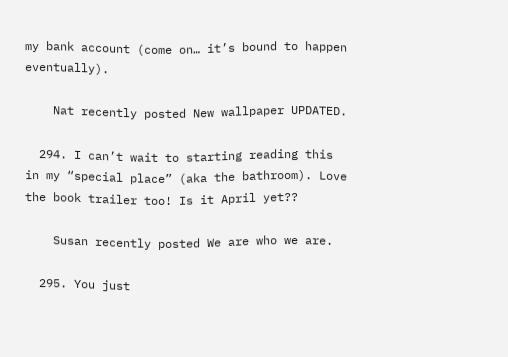my bank account (come on… it’s bound to happen eventually).

    Nat recently posted New wallpaper UPDATED.

  294. I can’t wait to starting reading this in my “special place” (aka the bathroom). Love the book trailer too! Is it April yet??

    Susan recently posted We are who we are.

  295. You just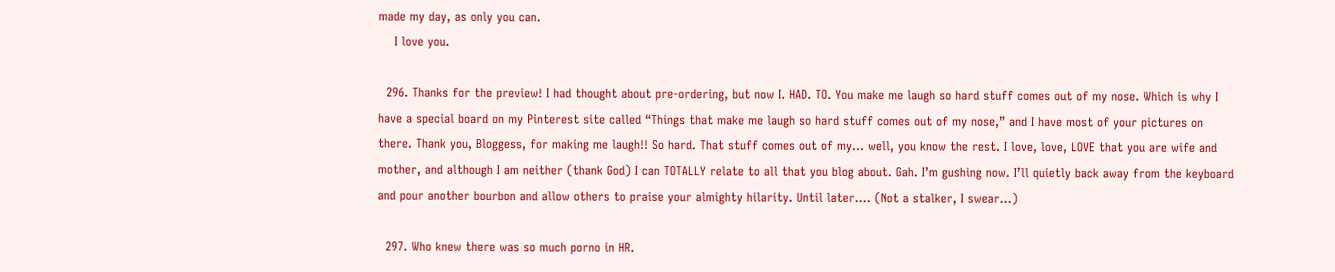made my day, as only you can.
    I love you.

  296. Thanks for the preview! I had thought about pre-ordering, but now I. HAD. TO. You make me laugh so hard stuff comes out of my nose. Which is why I have a special board on my Pinterest site called “Things that make me laugh so hard stuff comes out of my nose,” and I have most of your pictures on there. Thank you, Bloggess, for making me laugh!! So hard. That stuff comes out of my… well, you know the rest. I love, love, LOVE that you are wife and mother, and although I am neither (thank God) I can TOTALLY relate to all that you blog about. Gah. I’m gushing now. I’ll quietly back away from the keyboard and pour another bourbon and allow others to praise your almighty hilarity. Until later…. (Not a stalker, I swear…)

  297. Who knew there was so much porno in HR.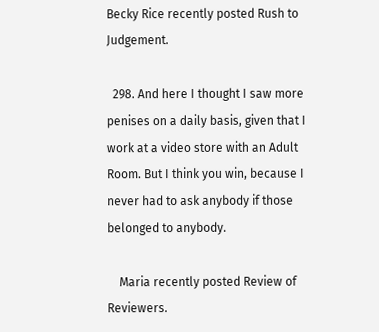Becky Rice recently posted Rush to Judgement.

  298. And here I thought I saw more penises on a daily basis, given that I work at a video store with an Adult Room. But I think you win, because I never had to ask anybody if those belonged to anybody.

    Maria recently posted Review of Reviewers.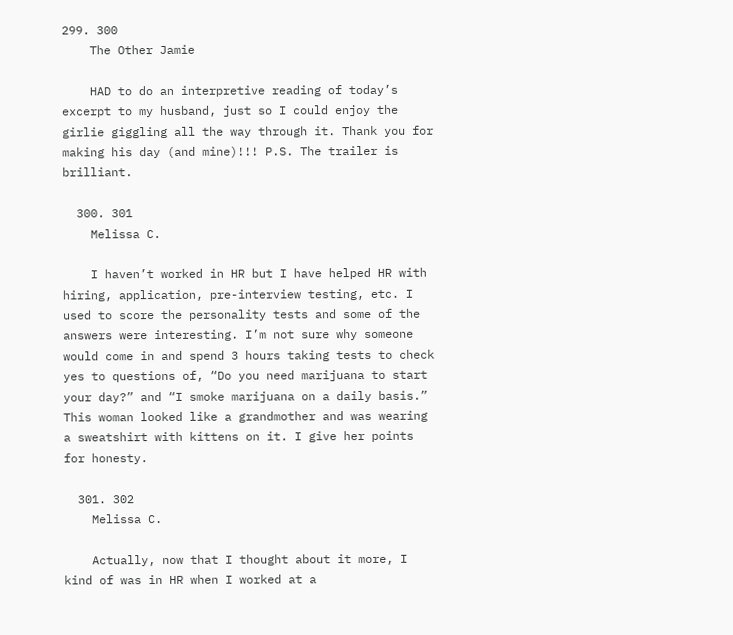299. 300
    The Other Jamie

    HAD to do an interpretive reading of today’s excerpt to my husband, just so I could enjoy the girlie giggling all the way through it. Thank you for making his day (and mine)!!! P.S. The trailer is brilliant.

  300. 301
    Melissa C.

    I haven’t worked in HR but I have helped HR with hiring, application, pre-interview testing, etc. I used to score the personality tests and some of the answers were interesting. I’m not sure why someone would come in and spend 3 hours taking tests to check yes to questions of, “Do you need marijuana to start your day?” and “I smoke marijuana on a daily basis.” This woman looked like a grandmother and was wearing a sweatshirt with kittens on it. I give her points for honesty.

  301. 302
    Melissa C.

    Actually, now that I thought about it more, I kind of was in HR when I worked at a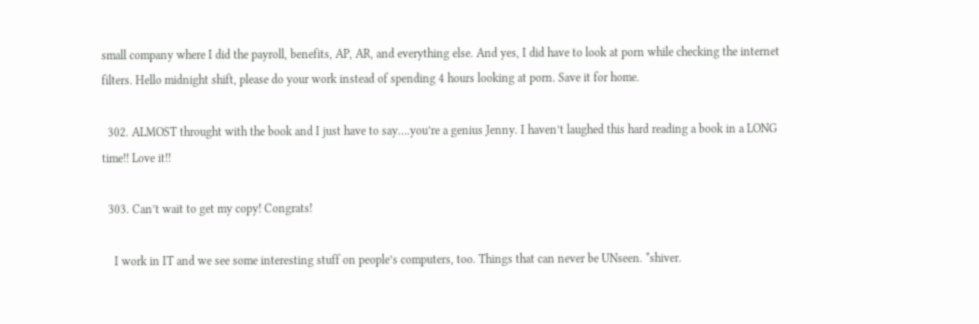small company where I did the payroll, benefits, AP, AR, and everything else. And yes, I did have to look at porn while checking the internet filters. Hello midnight shift, please do your work instead of spending 4 hours looking at porn. Save it for home.

  302. ALMOST throught with the book and I just have to say….you’re a genius Jenny. I haven’t laughed this hard reading a book in a LONG time!! Love it!!

  303. Can’t wait to get my copy! Congrats!

    I work in IT and we see some interesting stuff on people’s computers, too. Things that can never be UNseen. *shiver.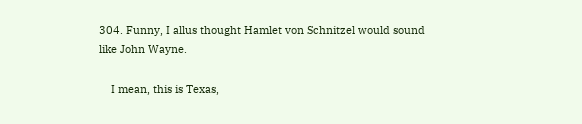304. Funny, I allus thought Hamlet von Schnitzel would sound like John Wayne.

    I mean, this is Texas,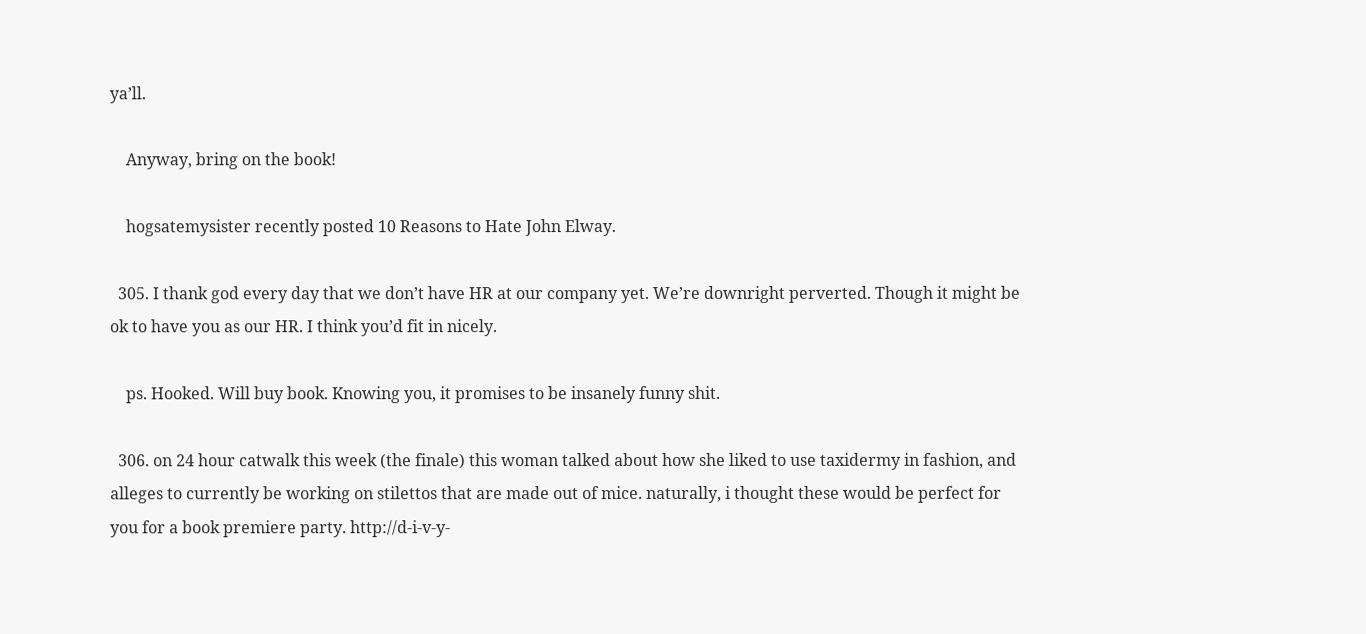ya’ll.

    Anyway, bring on the book!

    hogsatemysister recently posted 10 Reasons to Hate John Elway.

  305. I thank god every day that we don’t have HR at our company yet. We’re downright perverted. Though it might be ok to have you as our HR. I think you’d fit in nicely.

    ps. Hooked. Will buy book. Knowing you, it promises to be insanely funny shit.

  306. on 24 hour catwalk this week (the finale) this woman talked about how she liked to use taxidermy in fashion, and alleges to currently be working on stilettos that are made out of mice. naturally, i thought these would be perfect for you for a book premiere party. http://d-i-v-y-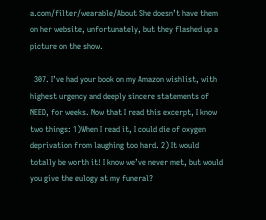a.com/filter/wearable/About She doesn’t have them on her website, unfortunately, but they flashed up a picture on the show.

  307. I’ve had your book on my Amazon wishlist, with highest urgency and deeply sincere statements of NEED, for weeks. Now that I read this excerpt, I know two things: 1)When I read it, I could die of oxygen deprivation from laughing too hard. 2) It would totally be worth it! I know we’ve never met, but would you give the eulogy at my funeral?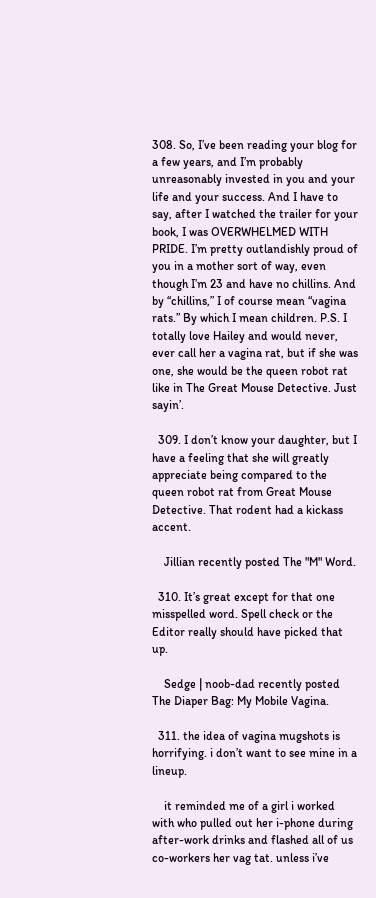308. So, I’ve been reading your blog for a few years, and I’m probably unreasonably invested in you and your life and your success. And I have to say, after I watched the trailer for your book, I was OVERWHELMED WITH PRIDE. I’m pretty outlandishly proud of you in a mother sort of way, even though I’m 23 and have no chillins. And by “chillins,” I of course mean “vagina rats.” By which I mean children. P.S. I totally love Hailey and would never, ever call her a vagina rat, but if she was one, she would be the queen robot rat like in The Great Mouse Detective. Just sayin’.

  309. I don’t know your daughter, but I have a feeling that she will greatly appreciate being compared to the queen robot rat from Great Mouse Detective. That rodent had a kickass accent.

    Jillian recently posted The "M" Word.

  310. It’s great except for that one misspelled word. Spell check or the Editor really should have picked that up.

    Sedge | noob-dad recently posted The Diaper Bag: My Mobile Vagina.

  311. the idea of vagina mugshots is horrifying. i don’t want to see mine in a lineup.

    it reminded me of a girl i worked with who pulled out her i-phone during after-work drinks and flashed all of us co-workers her vag tat. unless i’ve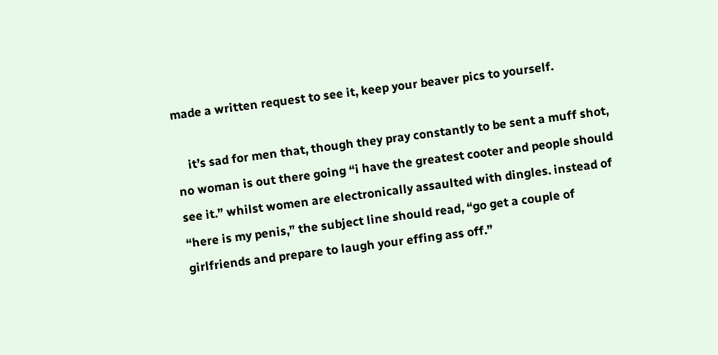made a written request to see it, keep your beaver pics to yourself.

    it’s sad for men that, though they pray constantly to be sent a muff shot, no woman is out there going “i have the greatest cooter and people should see it.” whilst women are electronically assaulted with dingles. instead of “here is my penis,” the subject line should read, “go get a couple of girlfriends and prepare to laugh your effing ass off.”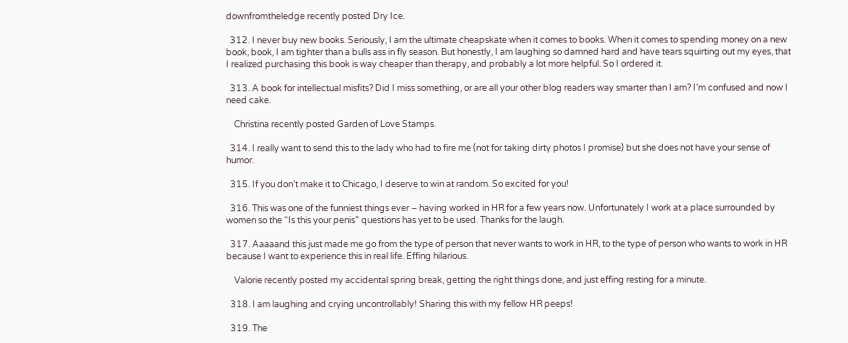downfromtheledge recently posted Dry Ice.

  312. I never buy new books. Seriously, I am the ultimate cheapskate when it comes to books. When it comes to spending money on a new book, book, I am tighter than a bulls ass in fly season. But honestly, I am laughing so damned hard and have tears squirting out my eyes, that I realized purchasing this book is way cheaper than therapy, and probably a lot more helpful. So I ordered it.

  313. A book for intellectual misfits? Did I miss something, or are all your other blog readers way smarter than I am? I’m confused and now I need cake.

    Christina recently posted Garden of Love Stamps.

  314. I really want to send this to the lady who had to fire me (not for taking dirty photos I promise) but she does not have your sense of humor.

  315. If you don’t make it to Chicago, I deserve to win at random. So excited for you!

  316. This was one of the funniest things ever – having worked in HR for a few years now. Unfortunately I work at a place surrounded by women so the “Is this your penis” questions has yet to be used. Thanks for the laugh.

  317. Aaaaand this just made me go from the type of person that never wants to work in HR, to the type of person who wants to work in HR because I want to experience this in real life. Effing hilarious.

    Valorie recently posted my accidental spring break, getting the right things done, and just effing resting for a minute.

  318. I am laughing and crying uncontrollably! Sharing this with my fellow HR peeps!

  319. The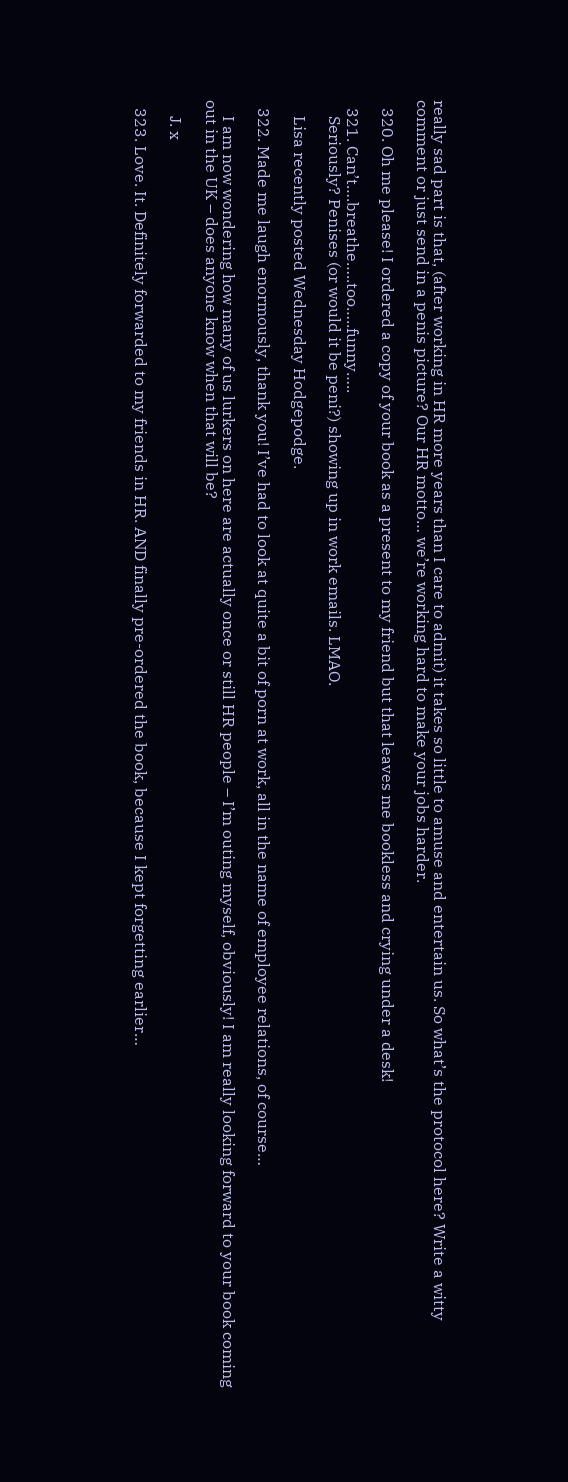really sad part is that, (after working in HR more years than I care to admit) it takes so little to amuse and entertain us. So what’s the protocol here? Write a witty comment or just send in a penis picture? Our HR motto… we’re working hard to make your jobs harder.

  320. Oh me please! I ordered a copy of your book as a present to my friend but that leaves me bookless and crying under a desk!

  321. Can’t….breathe…..too…..funny…..
    Seriously? Penises (or would it be peni?) showing up in work emails. LMAO.

    Lisa recently posted Wednesday Hodgepodge.

  322. Made me laugh enormously, thank you! I’ve had to look at quite a bit of porn at work, all in the name of employee relations, of course…

    I am now wondering how many of us lurkers on here are actually once or still HR people – I’m outing myself, obviously! I am really looking forward to your book coming out in the UK – does anyone know when that will be?

    J. x

  323. Love. It. Definitely forwarded to my friends in HR. AND finally pre-ordered the book, because I kept forgetting earlier…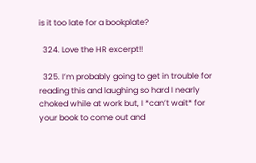is it too late for a bookplate?

  324. Love the HR excerpt!!

  325. I’m probably going to get in trouble for reading this and laughing so hard I nearly choked while at work but, I *can’t wait* for your book to come out and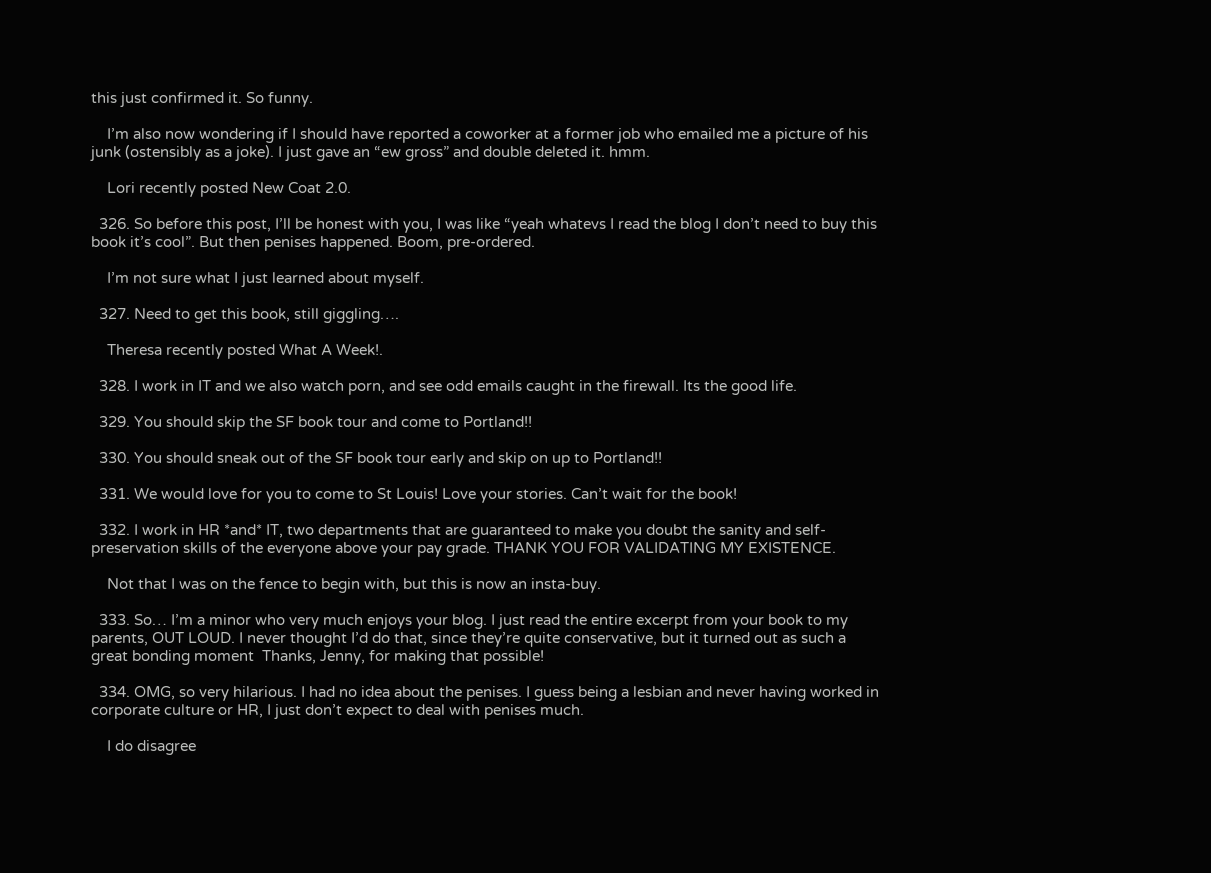this just confirmed it. So funny.

    I’m also now wondering if I should have reported a coworker at a former job who emailed me a picture of his junk (ostensibly as a joke). I just gave an “ew gross” and double deleted it. hmm.

    Lori recently posted New Coat 2.0.

  326. So before this post, I’ll be honest with you, I was like “yeah whatevs I read the blog I don’t need to buy this book it’s cool”. But then penises happened. Boom, pre-ordered.

    I’m not sure what I just learned about myself.

  327. Need to get this book, still giggling….

    Theresa recently posted What A Week!.

  328. I work in IT and we also watch porn, and see odd emails caught in the firewall. Its the good life.

  329. You should skip the SF book tour and come to Portland!!

  330. You should sneak out of the SF book tour early and skip on up to Portland!!

  331. We would love for you to come to St Louis! Love your stories. Can’t wait for the book!

  332. I work in HR *and* IT, two departments that are guaranteed to make you doubt the sanity and self-preservation skills of the everyone above your pay grade. THANK YOU FOR VALIDATING MY EXISTENCE.

    Not that I was on the fence to begin with, but this is now an insta-buy.

  333. So… I’m a minor who very much enjoys your blog. I just read the entire excerpt from your book to my parents, OUT LOUD. I never thought I’d do that, since they’re quite conservative, but it turned out as such a great bonding moment  Thanks, Jenny, for making that possible!

  334. OMG, so very hilarious. I had no idea about the penises. I guess being a lesbian and never having worked in corporate culture or HR, I just don’t expect to deal with penises much.

    I do disagree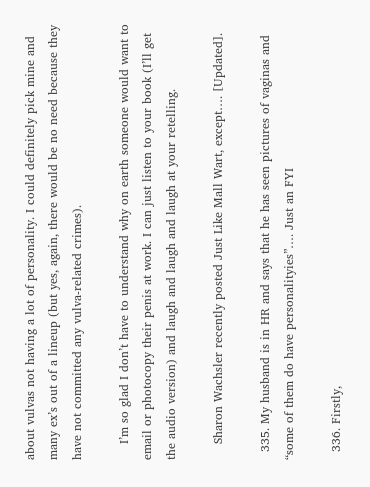about vulvas not having a lot of personality. I could definitely pick mine and many ex’s out of a lineup (but yes, again, there would be no need because they have not committed any vulva-related crimes).

    I’m so glad I don’t have to understand why on earth someone would want to email or photocopy their penis at work. I can just listen to your book (I’ll get the audio version) and laugh and laugh and laugh at your retelling.

    Sharon Wachsler recently posted Just Like Mall Wart, except…. [Updated].

  335. My husband is in HR and says that he has seen pictures of vaginas and “some of them do have personalityies”…. Just an FYI

  336. Firstly,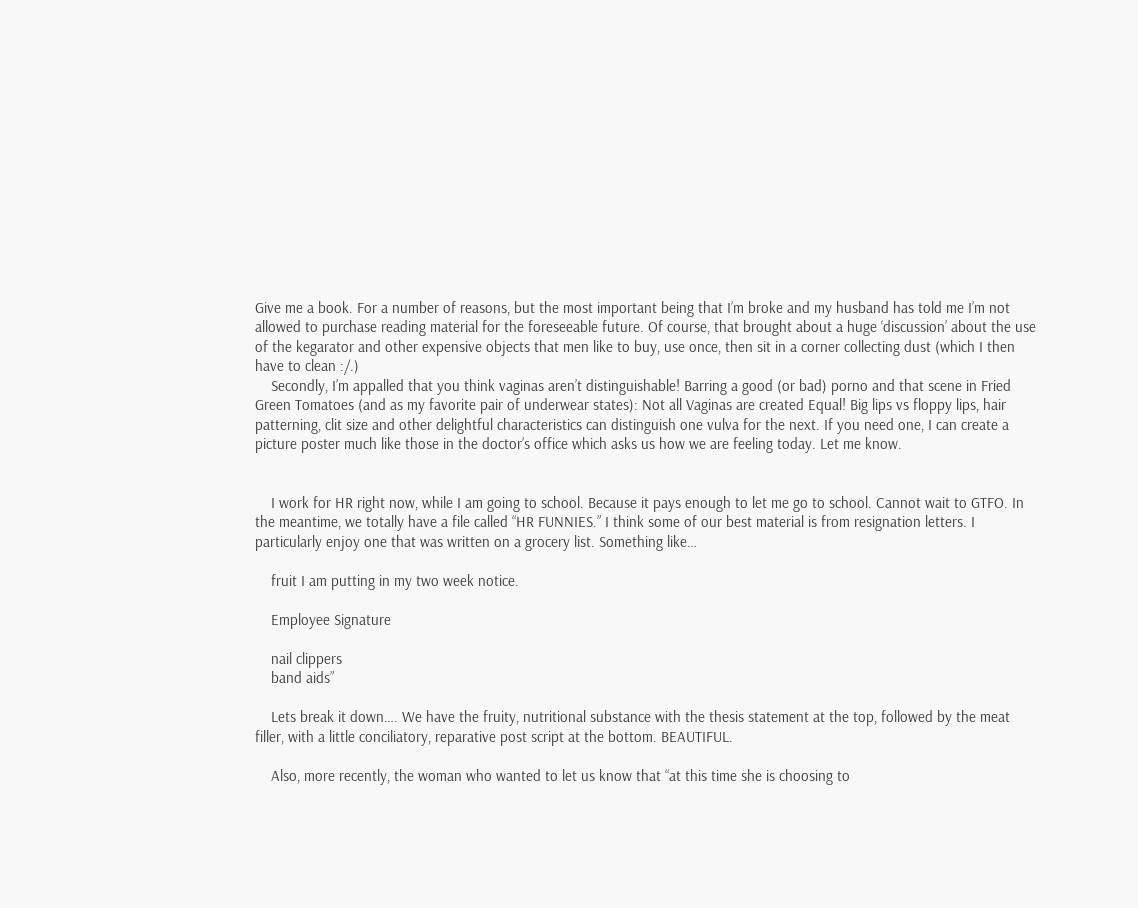Give me a book. For a number of reasons, but the most important being that I’m broke and my husband has told me I’m not allowed to purchase reading material for the foreseeable future. Of course, that brought about a huge ‘discussion’ about the use of the kegarator and other expensive objects that men like to buy, use once, then sit in a corner collecting dust (which I then have to clean :/.)
    Secondly, I’m appalled that you think vaginas aren’t distinguishable! Barring a good (or bad) porno and that scene in Fried Green Tomatoes (and as my favorite pair of underwear states): Not all Vaginas are created Equal! Big lips vs floppy lips, hair patterning, clit size and other delightful characteristics can distinguish one vulva for the next. If you need one, I can create a picture poster much like those in the doctor’s office which asks us how we are feeling today. Let me know.


    I work for HR right now, while I am going to school. Because it pays enough to let me go to school. Cannot wait to GTFO. In the meantime, we totally have a file called “HR FUNNIES.” I think some of our best material is from resignation letters. I particularly enjoy one that was written on a grocery list. Something like…

    fruit I am putting in my two week notice.

    Employee Signature

    nail clippers
    band aids”

    Lets break it down…. We have the fruity, nutritional substance with the thesis statement at the top, followed by the meat filler, with a little conciliatory, reparative post script at the bottom. BEAUTIFUL.

    Also, more recently, the woman who wanted to let us know that “at this time she is choosing to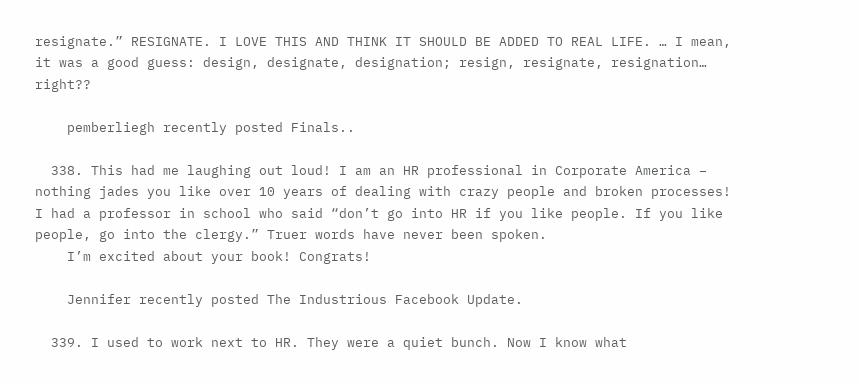resignate.” RESIGNATE. I LOVE THIS AND THINK IT SHOULD BE ADDED TO REAL LIFE. … I mean, it was a good guess: design, designate, designation; resign, resignate, resignation… right??

    pemberliegh recently posted Finals..

  338. This had me laughing out loud! I am an HR professional in Corporate America – nothing jades you like over 10 years of dealing with crazy people and broken processes! I had a professor in school who said “don’t go into HR if you like people. If you like people, go into the clergy.” Truer words have never been spoken.
    I’m excited about your book! Congrats!

    Jennifer recently posted The Industrious Facebook Update.

  339. I used to work next to HR. They were a quiet bunch. Now I know what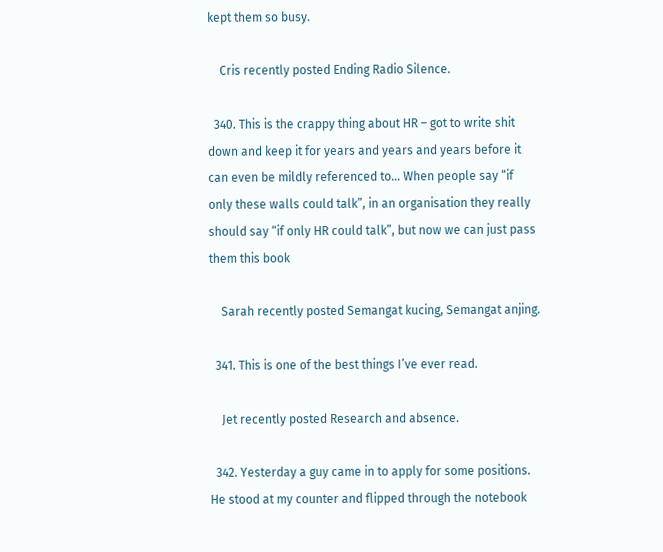kept them so busy.

    Cris recently posted Ending Radio Silence.

  340. This is the crappy thing about HR – got to write shit down and keep it for years and years and years before it can even be mildly referenced to… When people say “if only these walls could talk”, in an organisation they really should say “if only HR could talk”, but now we can just pass them this book

    Sarah recently posted Semangat kucing, Semangat anjing.

  341. This is one of the best things I’ve ever read.

    Jet recently posted Research and absence.

  342. Yesterday a guy came in to apply for some positions. He stood at my counter and flipped through the notebook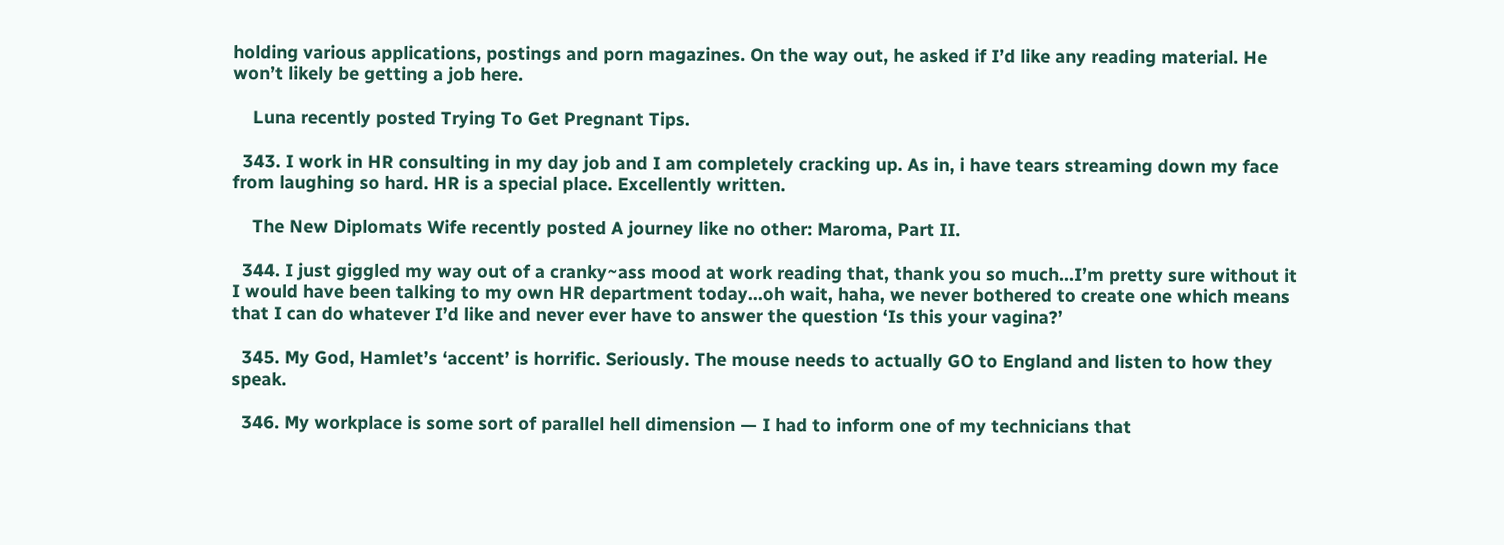holding various applications, postings and porn magazines. On the way out, he asked if I’d like any reading material. He won’t likely be getting a job here.

    Luna recently posted Trying To Get Pregnant Tips.

  343. I work in HR consulting in my day job and I am completely cracking up. As in, i have tears streaming down my face from laughing so hard. HR is a special place. Excellently written.

    The New Diplomats Wife recently posted A journey like no other: Maroma, Part II.

  344. I just giggled my way out of a cranky~ass mood at work reading that, thank you so much…I’m pretty sure without it I would have been talking to my own HR department today…oh wait, haha, we never bothered to create one which means that I can do whatever I’d like and never ever have to answer the question ‘Is this your vagina?’

  345. My God, Hamlet’s ‘accent’ is horrific. Seriously. The mouse needs to actually GO to England and listen to how they speak.

  346. My workplace is some sort of parallel hell dimension — I had to inform one of my technicians that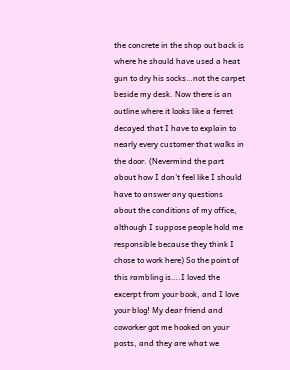the concrete in the shop out back is where he should have used a heat gun to dry his socks…not the carpet beside my desk. Now there is an outline where it looks like a ferret decayed that I have to explain to nearly every customer that walks in the door. (Nevermind the part about how I don’t feel like I should have to answer any questions about the conditions of my office, although I suppose people hold me responsible because they think I chose to work here) So the point of this rambling is….I loved the excerpt from your book, and I love your blog! My dear friend and coworker got me hooked on your posts, and they are what we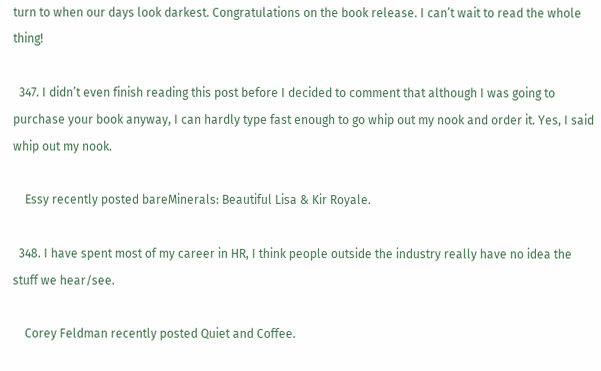turn to when our days look darkest. Congratulations on the book release. I can’t wait to read the whole thing!

  347. I didn’t even finish reading this post before I decided to comment that although I was going to purchase your book anyway, I can hardly type fast enough to go whip out my nook and order it. Yes, I said whip out my nook.

    Essy recently posted bareMinerals: Beautiful Lisa & Kir Royale.

  348. I have spent most of my career in HR, I think people outside the industry really have no idea the stuff we hear/see.

    Corey Feldman recently posted Quiet and Coffee.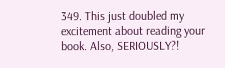349. This just doubled my excitement about reading your book. Also, SERIOUSLY?!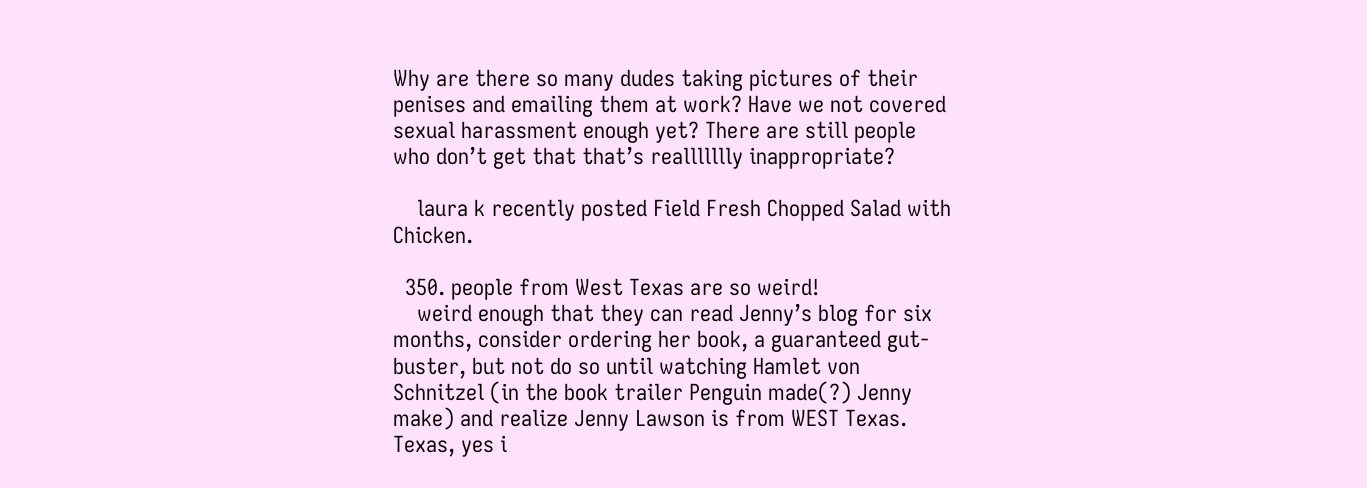Why are there so many dudes taking pictures of their penises and emailing them at work? Have we not covered sexual harassment enough yet? There are still people who don’t get that that’s reallllllly inappropriate?

    laura k recently posted Field Fresh Chopped Salad with Chicken.

  350. people from West Texas are so weird!
    weird enough that they can read Jenny’s blog for six months, consider ordering her book, a guaranteed gut-buster, but not do so until watching Hamlet von Schnitzel (in the book trailer Penguin made(?) Jenny make) and realize Jenny Lawson is from WEST Texas. Texas, yes i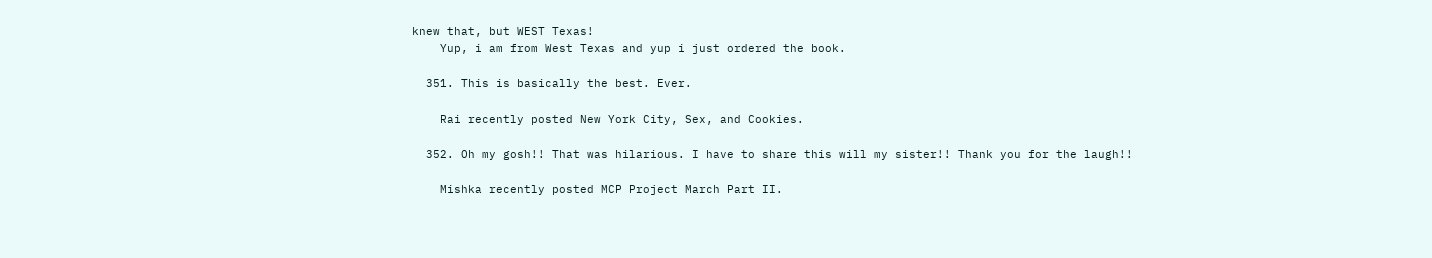knew that, but WEST Texas!
    Yup, i am from West Texas and yup i just ordered the book.

  351. This is basically the best. Ever.

    Rai recently posted New York City, Sex, and Cookies.

  352. Oh my gosh!! That was hilarious. I have to share this will my sister!! Thank you for the laugh!!

    Mishka recently posted MCP Project March Part II.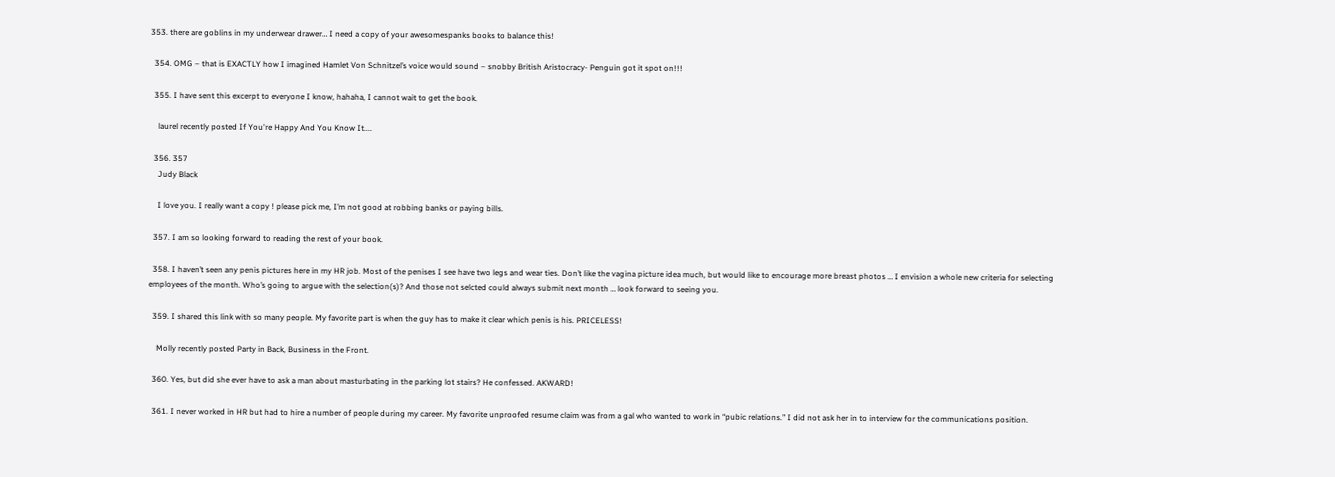353. there are goblins in my underwear drawer… I need a copy of your awesomespanks books to balance this!

  354. OMG – that is EXACTLY how I imagined Hamlet Von Schnitzel’s voice would sound – snobby British Aristocracy- Penguin got it spot on!!!

  355. I have sent this excerpt to everyone I know, hahaha, I cannot wait to get the book.

    laurel recently posted If You're Happy And You Know It....

  356. 357
    Judy Black

    I love you. I really want a copy ! please pick me, I’m not good at robbing banks or paying bills.

  357. I am so looking forward to reading the rest of your book.

  358. I haven’t seen any penis pictures here in my HR job. Most of the penises I see have two legs and wear ties. Don’t like the vagina picture idea much, but would like to encourage more breast photos … I envision a whole new criteria for selecting employees of the month. Who’s going to argue with the selection(s)? And those not selcted could always submit next month … look forward to seeing you.

  359. I shared this link with so many people. My favorite part is when the guy has to make it clear which penis is his. PRICELESS!

    Molly recently posted Party in Back, Business in the Front.

  360. Yes, but did she ever have to ask a man about masturbating in the parking lot stairs? He confessed. AKWARD!

  361. I never worked in HR but had to hire a number of people during my career. My favorite unproofed resume claim was from a gal who wanted to work in “pubic relations.” I did not ask her in to interview for the communications position.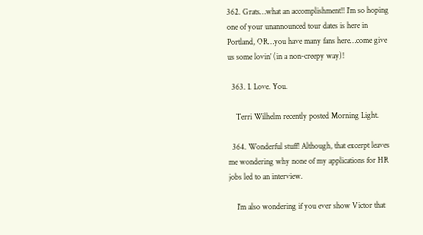362. Grats…what an accomplishment!! I’m so hoping one of your unannounced tour dates is here in Portland, OR…you have many fans here…come give us some lovin’ (in a non-creepy way)!

  363. I. Love. You.

    Terri Wilhelm recently posted Morning Light.

  364. Wonderful stuff! Although, that excerpt leaves me wondering why none of my applications for HR jobs led to an interview.

    I’m also wondering if you ever show Victor that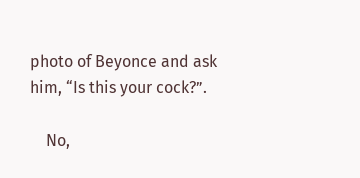photo of Beyonce and ask him, “Is this your cock?”.

    No,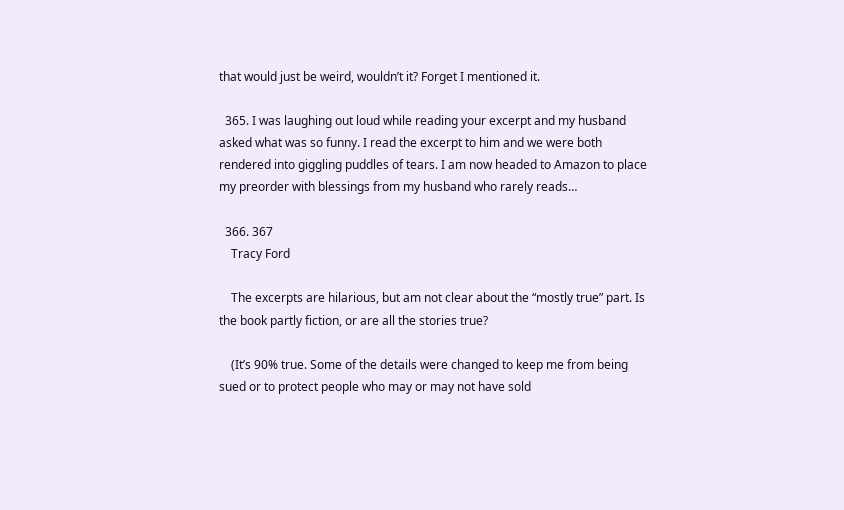that would just be weird, wouldn’t it? Forget I mentioned it.

  365. I was laughing out loud while reading your excerpt and my husband asked what was so funny. I read the excerpt to him and we were both rendered into giggling puddles of tears. I am now headed to Amazon to place my preorder with blessings from my husband who rarely reads…

  366. 367
    Tracy Ford

    The excerpts are hilarious, but am not clear about the “mostly true” part. Is the book partly fiction, or are all the stories true?

    (It’s 90% true. Some of the details were changed to keep me from being sued or to protect people who may or may not have sold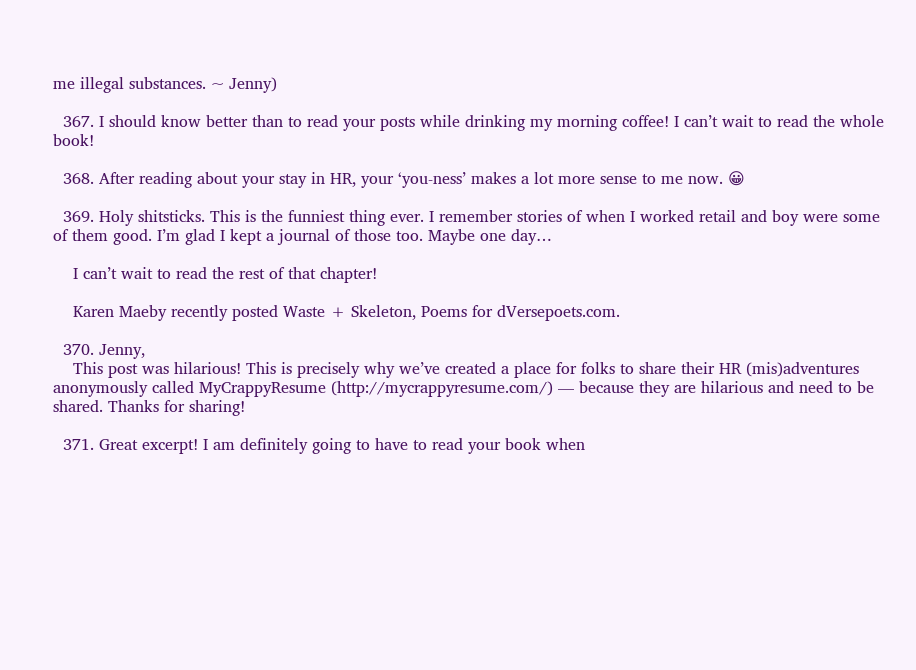me illegal substances. ~ Jenny)

  367. I should know better than to read your posts while drinking my morning coffee! I can’t wait to read the whole book!

  368. After reading about your stay in HR, your ‘you-ness’ makes a lot more sense to me now. 😀

  369. Holy shitsticks. This is the funniest thing ever. I remember stories of when I worked retail and boy were some of them good. I’m glad I kept a journal of those too. Maybe one day…

    I can’t wait to read the rest of that chapter!

    Karen Maeby recently posted Waste + Skeleton, Poems for dVersepoets.com.

  370. Jenny,
    This post was hilarious! This is precisely why we’ve created a place for folks to share their HR (mis)adventures anonymously called MyCrappyResume (http://mycrappyresume.com/) — because they are hilarious and need to be shared. Thanks for sharing!

  371. Great excerpt! I am definitely going to have to read your book when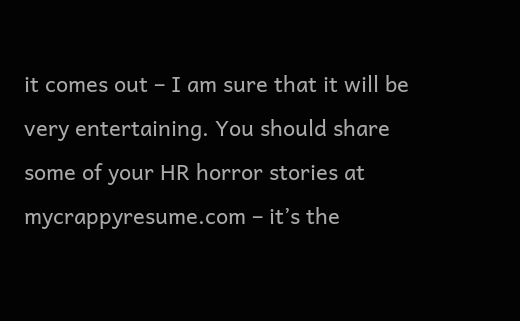it comes out – I am sure that it will be very entertaining. You should share some of your HR horror stories at mycrappyresume.com – it’s the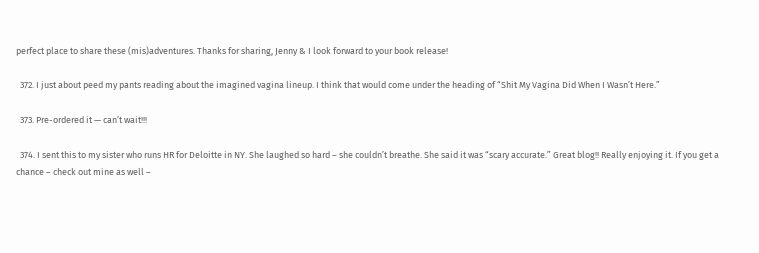perfect place to share these (mis)adventures. Thanks for sharing, Jenny & I look forward to your book release!

  372. I just about peed my pants reading about the imagined vagina lineup. I think that would come under the heading of “Shit My Vagina Did When I Wasn’t Here.”

  373. Pre-ordered it — can’t wait!!!

  374. I sent this to my sister who runs HR for Deloitte in NY. She laughed so hard – she couldn’t breathe. She said it was “scary accurate.” Great blog!! Really enjoying it. If you get a chance – check out mine as well –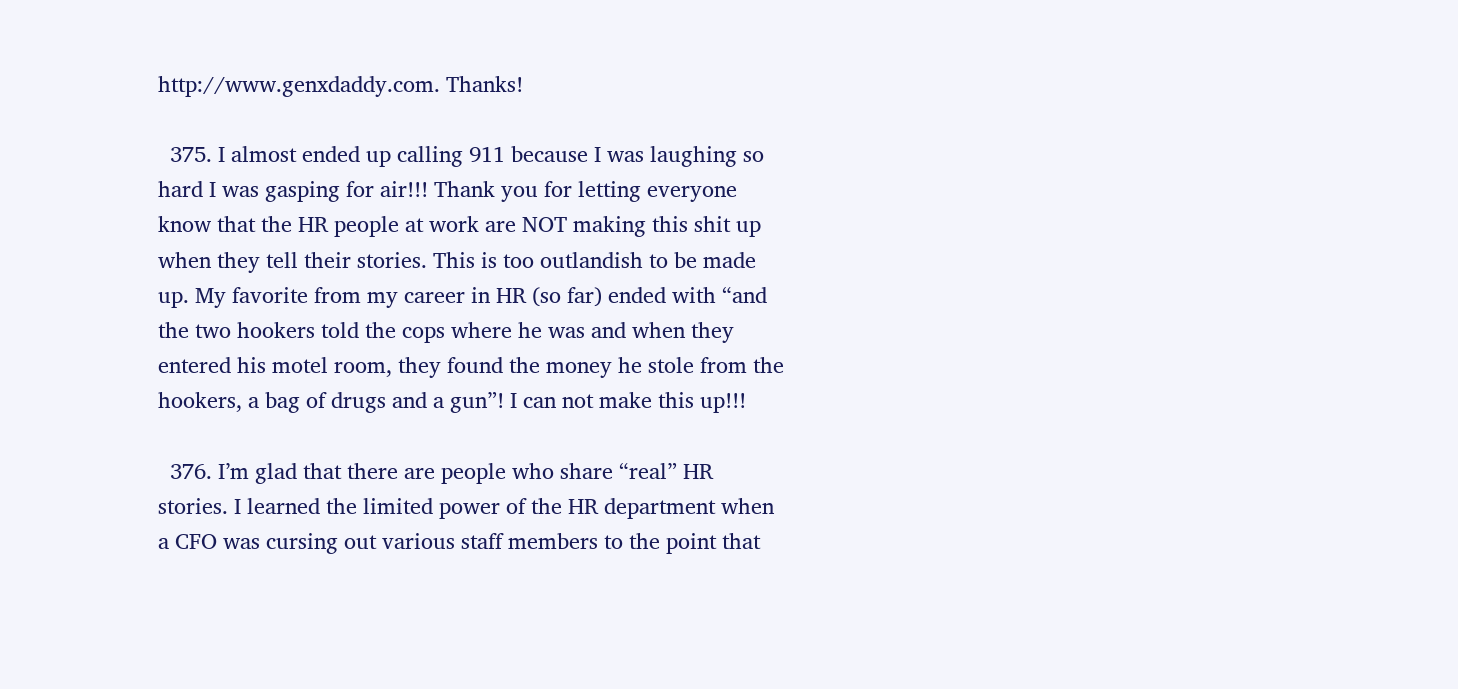http://www.genxdaddy.com. Thanks!

  375. I almost ended up calling 911 because I was laughing so hard I was gasping for air!!! Thank you for letting everyone know that the HR people at work are NOT making this shit up when they tell their stories. This is too outlandish to be made up. My favorite from my career in HR (so far) ended with “and the two hookers told the cops where he was and when they entered his motel room, they found the money he stole from the hookers, a bag of drugs and a gun”! I can not make this up!!!

  376. I’m glad that there are people who share “real” HR stories. I learned the limited power of the HR department when a CFO was cursing out various staff members to the point that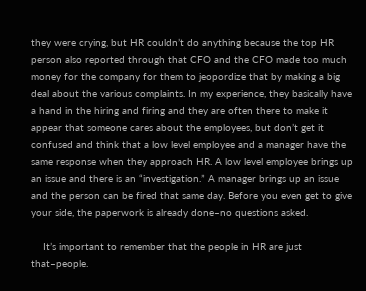they were crying, but HR couldn’t do anything because the top HR person also reported through that CFO and the CFO made too much money for the company for them to jeopordize that by making a big deal about the various complaints. In my experience, they basically have a hand in the hiring and firing and they are often there to make it appear that someone cares about the employees, but don’t get it confused and think that a low level employee and a manager have the same response when they approach HR. A low level employee brings up an issue and there is an “investigation.” A manager brings up an issue and the person can be fired that same day. Before you even get to give your side, the paperwork is already done–no questions asked.

    It’s important to remember that the people in HR are just that–people.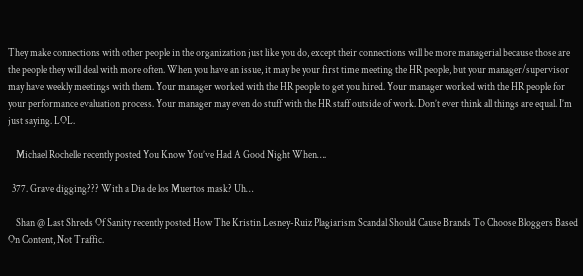They make connections with other people in the organization just like you do, except their connections will be more managerial because those are the people they will deal with more often. When you have an issue, it may be your first time meeting the HR people, but your manager/supervisor may have weekly meetings with them. Your manager worked with the HR people to get you hired. Your manager worked with the HR people for your performance evaluation process. Your manager may even do stuff with the HR staff outside of work. Don’t ever think all things are equal. I’m just saying. LOL.

    Michael Rochelle recently posted You Know You’ve Had A Good Night When….

  377. Grave digging??? With a Dia de los Muertos mask? Uh…

    Shan @ Last Shreds Of Sanity recently posted How The Kristin Lesney-Ruiz Plagiarism Scandal Should Cause Brands To Choose Bloggers Based On Content, Not Traffic.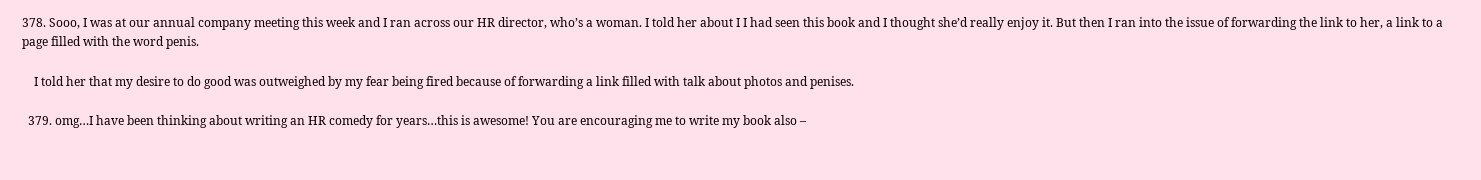378. Sooo, I was at our annual company meeting this week and I ran across our HR director, who’s a woman. I told her about I I had seen this book and I thought she’d really enjoy it. But then I ran into the issue of forwarding the link to her, a link to a page filled with the word penis.

    I told her that my desire to do good was outweighed by my fear being fired because of forwarding a link filled with talk about photos and penises.

  379. omg…I have been thinking about writing an HR comedy for years…this is awesome! You are encouraging me to write my book also –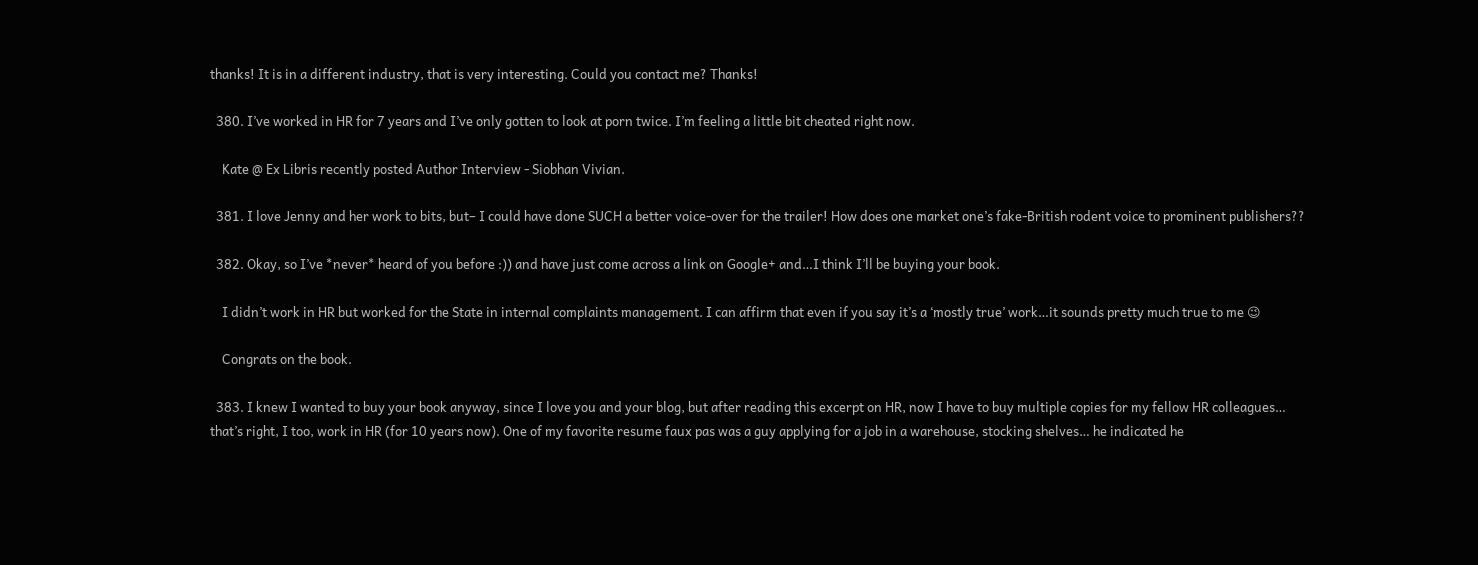thanks! It is in a different industry, that is very interesting. Could you contact me? Thanks!

  380. I’ve worked in HR for 7 years and I’ve only gotten to look at porn twice. I’m feeling a little bit cheated right now.

    Kate @ Ex Libris recently posted Author Interview - Siobhan Vivian.

  381. I love Jenny and her work to bits, but– I could have done SUCH a better voice-over for the trailer! How does one market one’s fake-British rodent voice to prominent publishers??

  382. Okay, so I’ve *never* heard of you before :)) and have just come across a link on Google+ and…I think I’ll be buying your book.

    I didn’t work in HR but worked for the State in internal complaints management. I can affirm that even if you say it’s a ‘mostly true’ work…it sounds pretty much true to me 😉

    Congrats on the book.

  383. I knew I wanted to buy your book anyway, since I love you and your blog, but after reading this excerpt on HR, now I have to buy multiple copies for my fellow HR colleagues… that’s right, I too, work in HR (for 10 years now). One of my favorite resume faux pas was a guy applying for a job in a warehouse, stocking shelves… he indicated he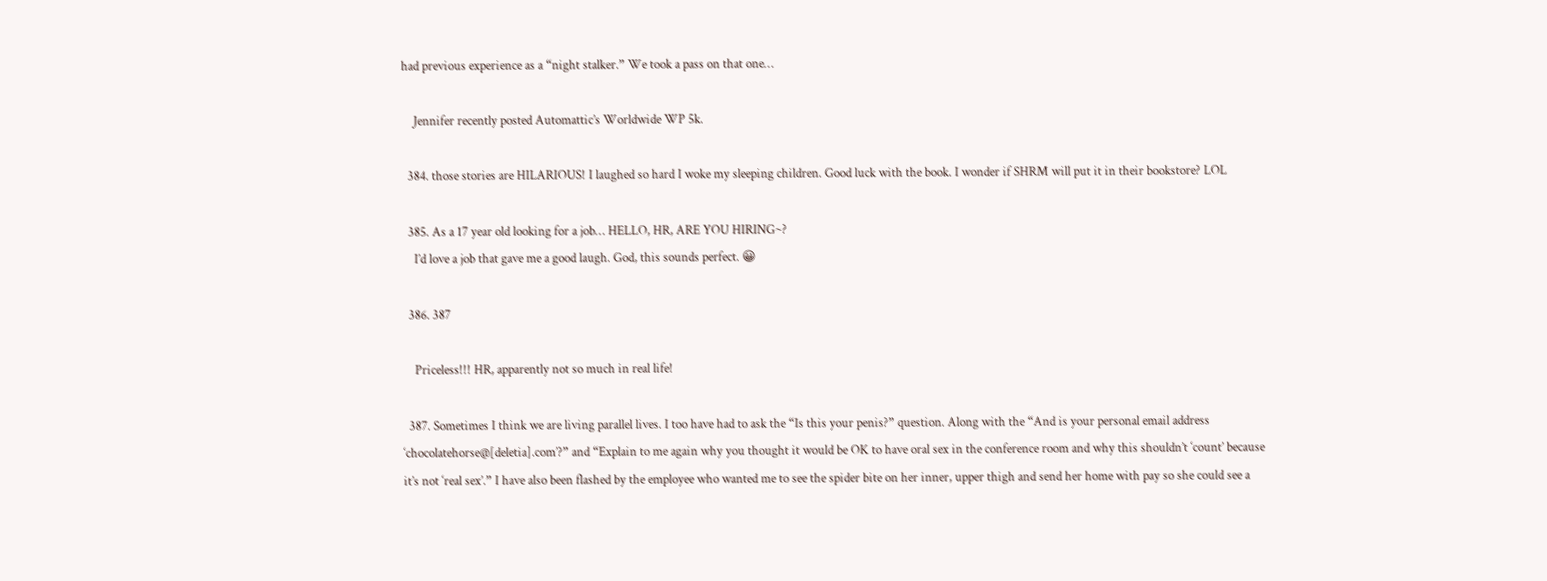had previous experience as a “night stalker.” We took a pass on that one…

    Jennifer recently posted Automattic’s Worldwide WP 5k.

  384. those stories are HILARIOUS! I laughed so hard I woke my sleeping children. Good luck with the book. I wonder if SHRM will put it in their bookstore? LOL

  385. As a 17 year old looking for a job… HELLO, HR, ARE YOU HIRING~?
    I’d love a job that gave me a good laugh. God, this sounds perfect. 😀

  386. 387

    Priceless!!! HR, apparently not so much in real life!

  387. Sometimes I think we are living parallel lives. I too have had to ask the “Is this your penis?” question. Along with the “And is your personal email address ‘chocolatehorse@[deletia].com’?” and “Explain to me again why you thought it would be OK to have oral sex in the conference room and why this shouldn’t ‘count’ because it’s not ‘real sex’.” I have also been flashed by the employee who wanted me to see the spider bite on her inner, upper thigh and send her home with pay so she could see a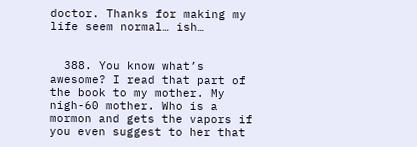doctor. Thanks for making my life seem normal… ish…


  388. You know what’s awesome? I read that part of the book to my mother. My nigh-60 mother. Who is a mormon and gets the vapors if you even suggest to her that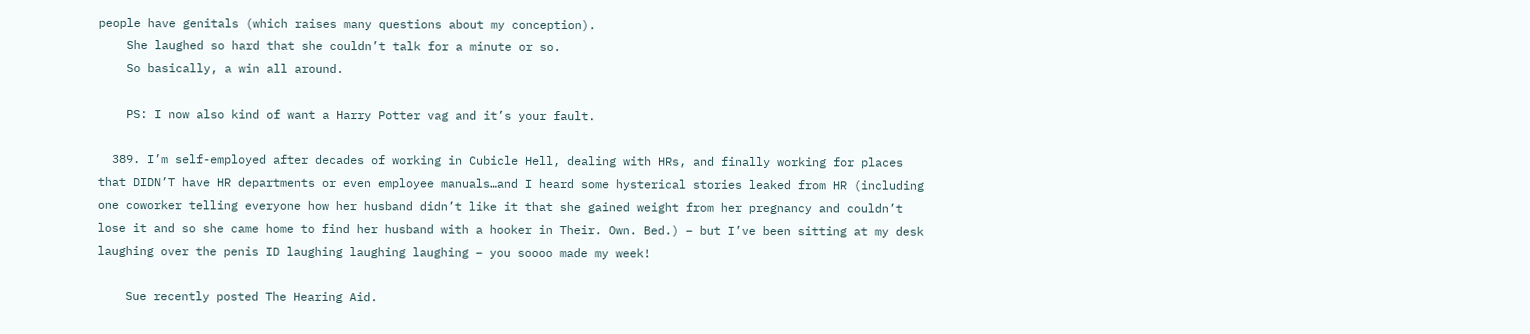people have genitals (which raises many questions about my conception).
    She laughed so hard that she couldn’t talk for a minute or so.
    So basically, a win all around.

    PS: I now also kind of want a Harry Potter vag and it’s your fault.

  389. I’m self-employed after decades of working in Cubicle Hell, dealing with HRs, and finally working for places that DIDN’T have HR departments or even employee manuals…and I heard some hysterical stories leaked from HR (including one coworker telling everyone how her husband didn’t like it that she gained weight from her pregnancy and couldn’t lose it and so she came home to find her husband with a hooker in Their. Own. Bed.) – but I’ve been sitting at my desk laughing over the penis ID laughing laughing laughing – you soooo made my week!

    Sue recently posted The Hearing Aid.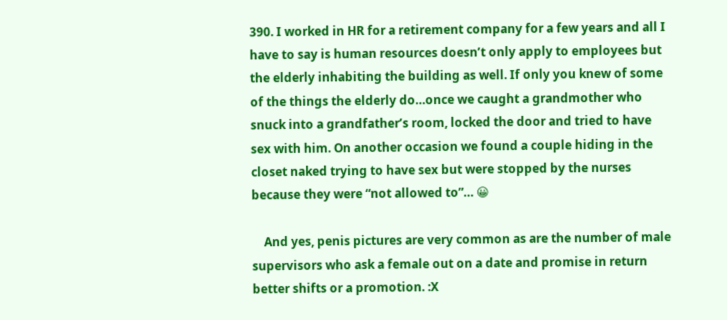390. I worked in HR for a retirement company for a few years and all I have to say is human resources doesn’t only apply to employees but the elderly inhabiting the building as well. If only you knew of some of the things the elderly do…once we caught a grandmother who snuck into a grandfather’s room, locked the door and tried to have sex with him. On another occasion we found a couple hiding in the closet naked trying to have sex but were stopped by the nurses because they were “not allowed to”… 😀

    And yes, penis pictures are very common as are the number of male supervisors who ask a female out on a date and promise in return better shifts or a promotion. :X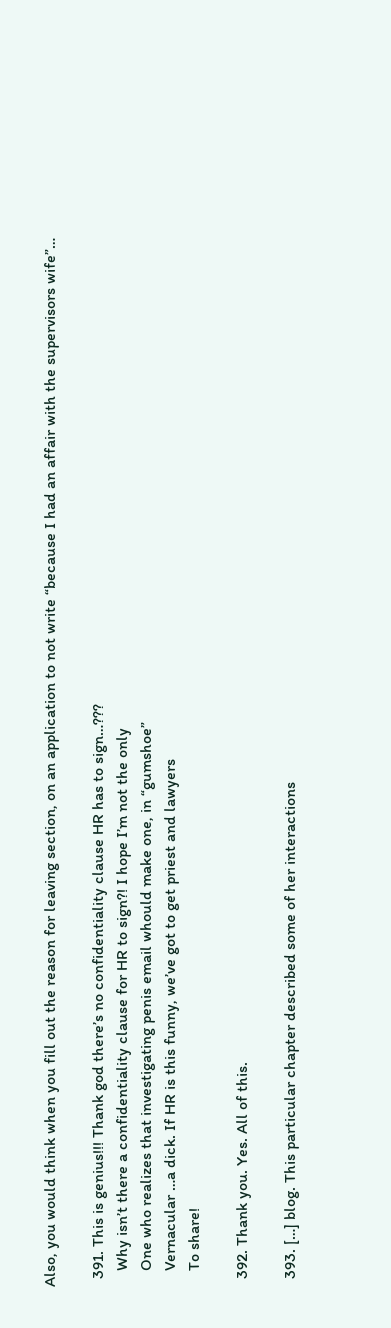Also, you would think when you fill out the reason for leaving section, on an application to not write “because I had an affair with the supervisors wife”…

  391. This is genius!!! Thank god there’s no confidentiality clause HR has to sign…???
    Why isn’t there a confidentiality clause for HR to sign?! I hope I’m not the only
    One who realizes that investigating penis email whould make one, in “gumshoe”
    Vernacular …a dick. If HR is this funny, we’ve got to get priest and lawyers
    To share!

  392. Thank you. Yes. All of this.

  393. […] blog. This particular chapter described some of her interactions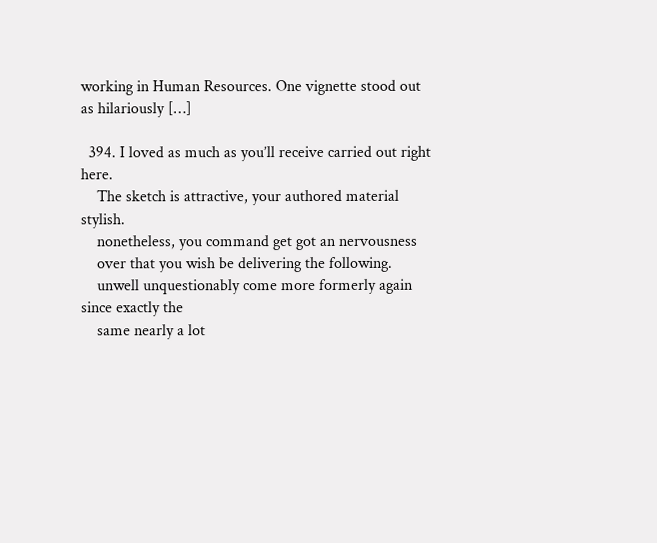working in Human Resources. One vignette stood out as hilariously […]

  394. I loved as much as you’ll receive carried out right here.
    The sketch is attractive, your authored material stylish.
    nonetheless, you command get got an nervousness
    over that you wish be delivering the following.
    unwell unquestionably come more formerly again since exactly the
    same nearly a lot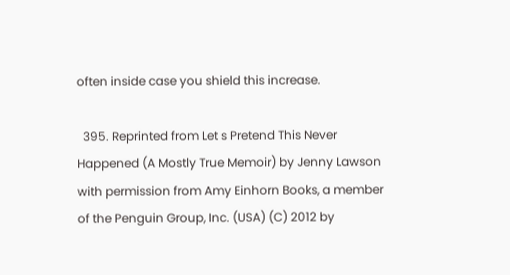often inside case you shield this increase.

  395. Reprinted from Let s Pretend This Never Happened (A Mostly True Memoir) by Jenny Lawson with permission from Amy Einhorn Books, a member of the Penguin Group, Inc. (USA) (C) 2012 by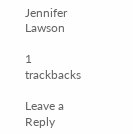Jennifer Lawson

1 trackbacks

Leave a Reply